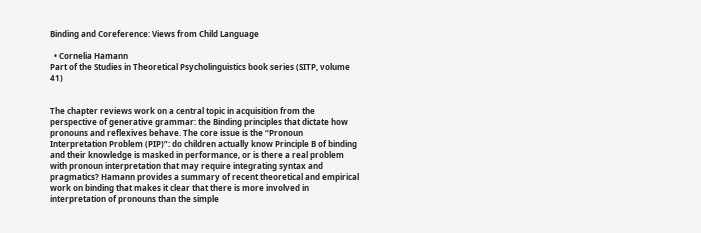Binding and Coreference: Views from Child Language

  • Cornelia Hamann
Part of the Studies in Theoretical Psycholinguistics book series (SITP, volume 41)


The chapter reviews work on a central topic in acquisition from the perspective of generative grammar: the Binding principles that dictate how pronouns and reflexives behave. The core issue is the “Pronoun Interpretation Problem (PIP)”: do children actually know Principle B of binding and their knowledge is masked in performance, or is there a real problem with pronoun interpretation that may require integrating syntax and pragmatics? Hamann provides a summary of recent theoretical and empirical work on binding that makes it clear that there is more involved in interpretation of pronouns than the simple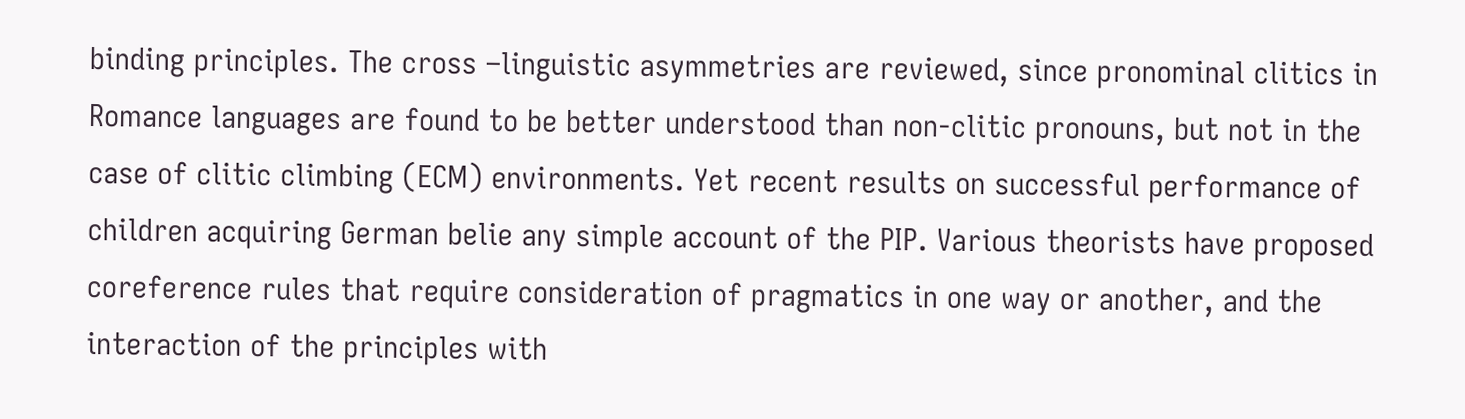binding principles. The cross –linguistic asymmetries are reviewed, since pronominal clitics in Romance languages are found to be better understood than non-clitic pronouns, but not in the case of clitic climbing (ECM) environments. Yet recent results on successful performance of children acquiring German belie any simple account of the PIP. Various theorists have proposed coreference rules that require consideration of pragmatics in one way or another, and the interaction of the principles with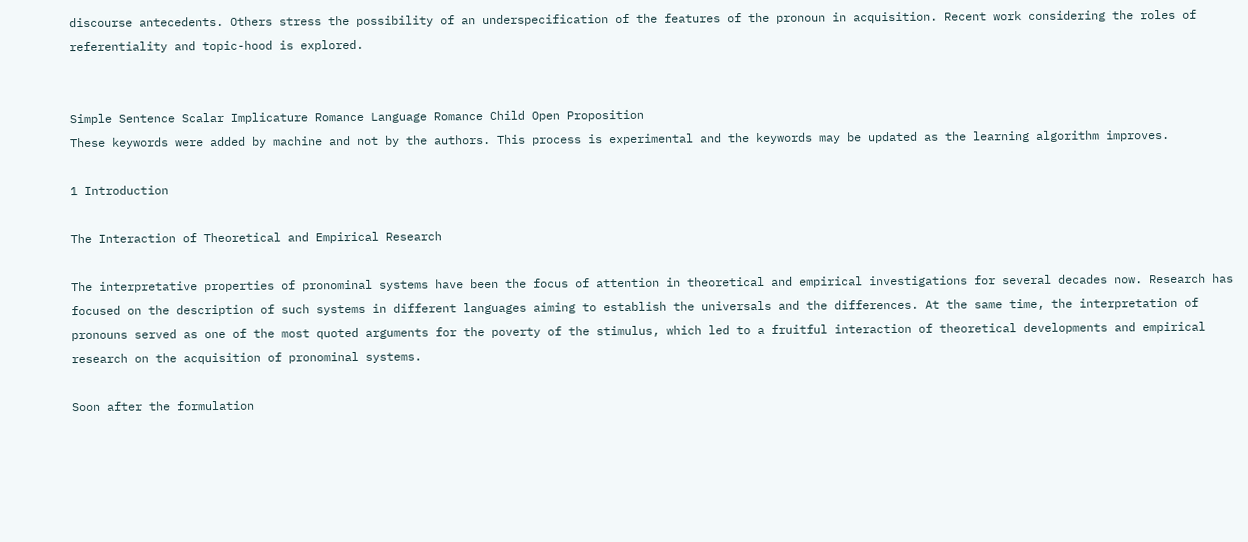discourse antecedents. Others stress the possibility of an underspecification of the features of the pronoun in acquisition. Recent work considering the roles of referentiality and topic-hood is explored.


Simple Sentence Scalar Implicature Romance Language Romance Child Open Proposition
These keywords were added by machine and not by the authors. This process is experimental and the keywords may be updated as the learning algorithm improves.

1 Introduction

The Interaction of Theoretical and Empirical Research

The interpretative properties of pronominal systems have been the focus of attention in theoretical and empirical investigations for several decades now. Research has focused on the description of such systems in different languages aiming to establish the universals and the differences. At the same time, the interpretation of pronouns served as one of the most quoted arguments for the poverty of the stimulus, which led to a fruitful interaction of theoretical developments and empirical research on the acquisition of pronominal systems.

Soon after the formulation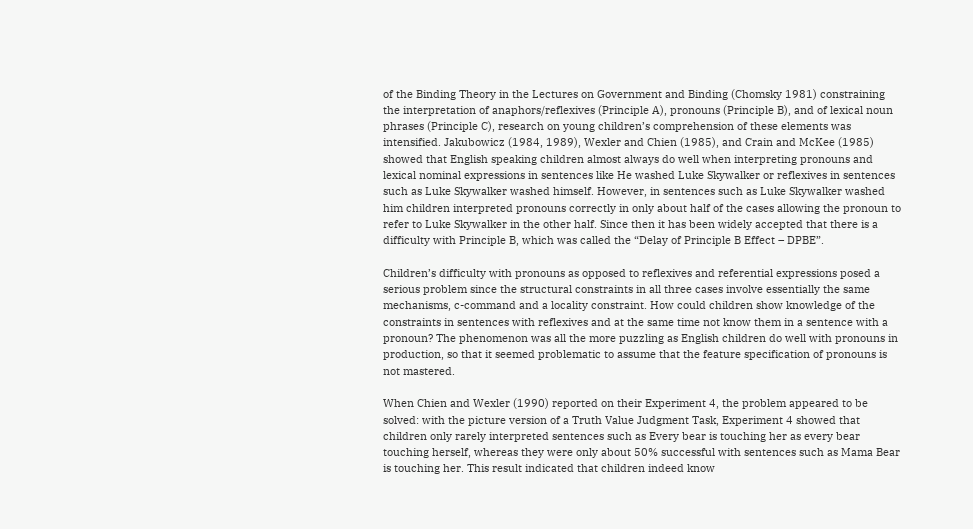of the Binding Theory in the Lectures on Government and Binding (Chomsky 1981) constraining the interpretation of anaphors/reflexives (Principle A), pronouns (Principle B), and of lexical noun phrases (Principle C), research on young children’s comprehension of these elements was intensified. Jakubowicz (1984, 1989), Wexler and Chien (1985), and Crain and McKee (1985) showed that English speaking children almost always do well when interpreting pronouns and lexical nominal expressions in sentences like He washed Luke Skywalker or reflexives in sentences such as Luke Skywalker washed himself. However, in sentences such as Luke Skywalker washed him children interpreted pronouns correctly in only about half of the cases allowing the pronoun to refer to Luke Skywalker in the other half. Since then it has been widely accepted that there is a difficulty with Principle B, which was called the “Delay of Principle B Effect – DPBE”.

Children’s difficulty with pronouns as opposed to reflexives and referential expressions posed a serious problem since the structural constraints in all three cases involve essentially the same mechanisms, c-command and a locality constraint. How could children show knowledge of the constraints in sentences with reflexives and at the same time not know them in a sentence with a pronoun? The phenomenon was all the more puzzling as English children do well with pronouns in production, so that it seemed problematic to assume that the feature specification of pronouns is not mastered.

When Chien and Wexler (1990) reported on their Experiment 4, the problem appeared to be solved: with the picture version of a Truth Value Judgment Task, Experiment 4 showed that children only rarely interpreted sentences such as Every bear is touching her as every bear touching herself, whereas they were only about 50% successful with sentences such as Mama Bear is touching her. This result indicated that children indeed know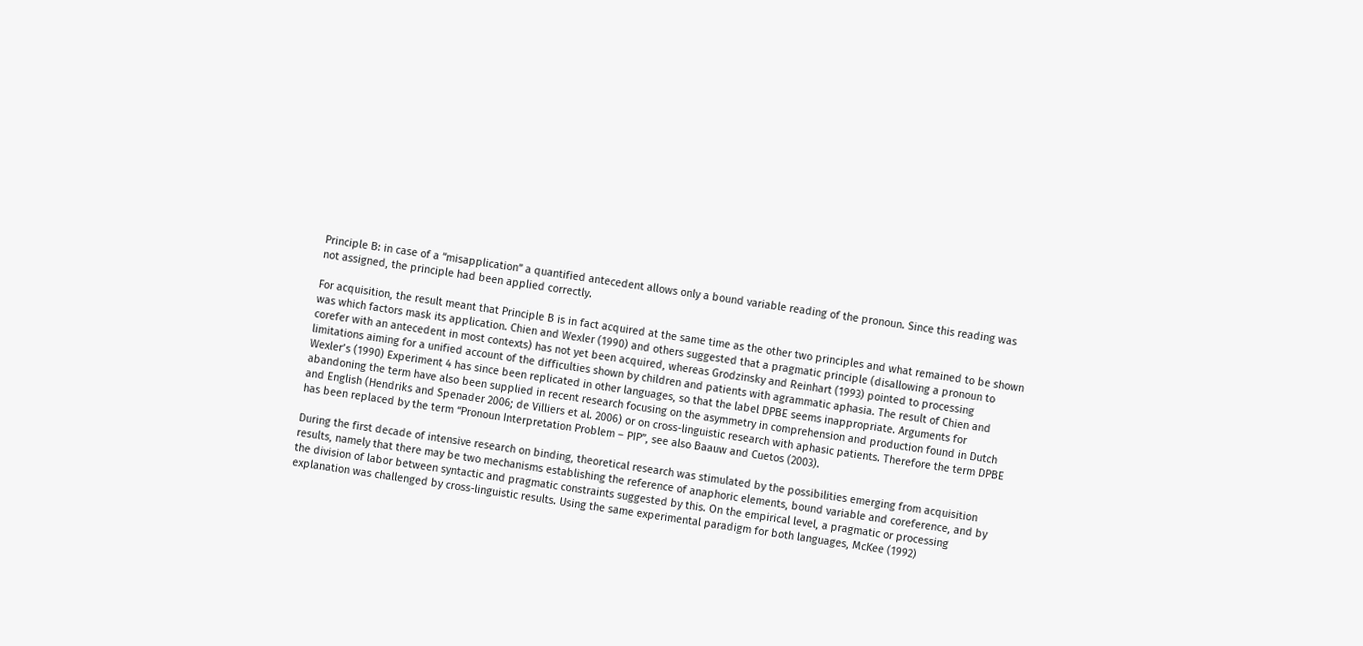Principle B: in case of a “misapplication” a quantified antecedent allows only a bound variable reading of the pronoun. Since this reading was not assigned, the principle had been applied correctly.

For acquisition, the result meant that Principle B is in fact acquired at the same time as the other two principles and what remained to be shown was which factors mask its application. Chien and Wexler (1990) and others suggested that a pragmatic principle (disallowing a pronoun to corefer with an antecedent in most contexts) has not yet been acquired, whereas Grodzinsky and Reinhart (1993) pointed to processing limitations aiming for a unified account of the difficulties shown by children and patients with agrammatic aphasia. The result of Chien and Wexler’s (1990) Experiment 4 has since been replicated in other languages, so that the label DPBE seems inappropriate. Arguments for abandoning the term have also been supplied in recent research focusing on the asymmetry in comprehension and production found in Dutch and English (Hendriks and Spenader 2006; de Villiers et al. 2006) or on cross-linguistic research with aphasic patients. Therefore the term DPBE has been replaced by the term “Pronoun Interpretation Problem – PIP”, see also Baauw and Cuetos (2003).

During the first decade of intensive research on binding, theoretical research was stimulated by the possibilities emerging from acquisition results, namely that there may be two mechanisms establishing the reference of anaphoric elements, bound variable and coreference, and by the division of labor between syntactic and pragmatic constraints suggested by this. On the empirical level, a pragmatic or processing explanation was challenged by cross-linguistic results. Using the same experimental paradigm for both languages, McKee (1992)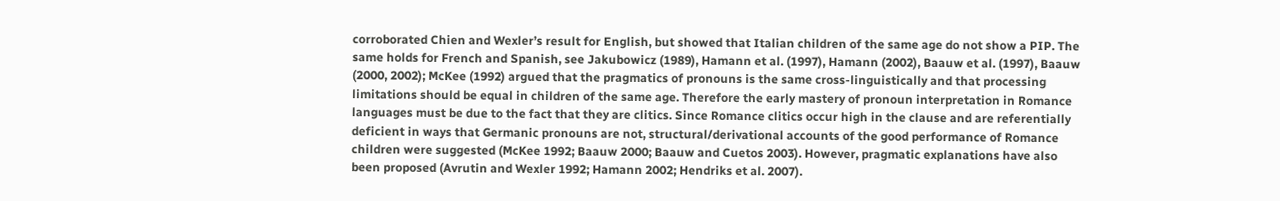corroborated Chien and Wexler’s result for English, but showed that Italian children of the same age do not show a PIP. The same holds for French and Spanish, see Jakubowicz (1989), Hamann et al. (1997), Hamann (2002), Baauw et al. (1997), Baauw (2000, 2002); McKee (1992) argued that the pragmatics of pronouns is the same cross-linguistically and that processing limitations should be equal in children of the same age. Therefore the early mastery of pronoun interpretation in Romance languages must be due to the fact that they are clitics. Since Romance clitics occur high in the clause and are referentially deficient in ways that Germanic pronouns are not, structural/derivational accounts of the good performance of Romance children were suggested (McKee 1992; Baauw 2000; Baauw and Cuetos 2003). However, pragmatic explanations have also been proposed (Avrutin and Wexler 1992; Hamann 2002; Hendriks et al. 2007).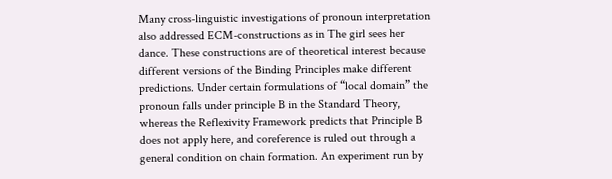Many cross-linguistic investigations of pronoun interpretation also addressed ECM-constructions as in The girl sees her dance. These constructions are of theoretical interest because different versions of the Binding Principles make different predictions. Under certain formulations of “local domain” the pronoun falls under principle B in the Standard Theory, whereas the Reflexivity Framework predicts that Principle B does not apply here, and coreference is ruled out through a general condition on chain formation. An experiment run by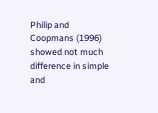Philip and Coopmans (1996) showed not much difference in simple and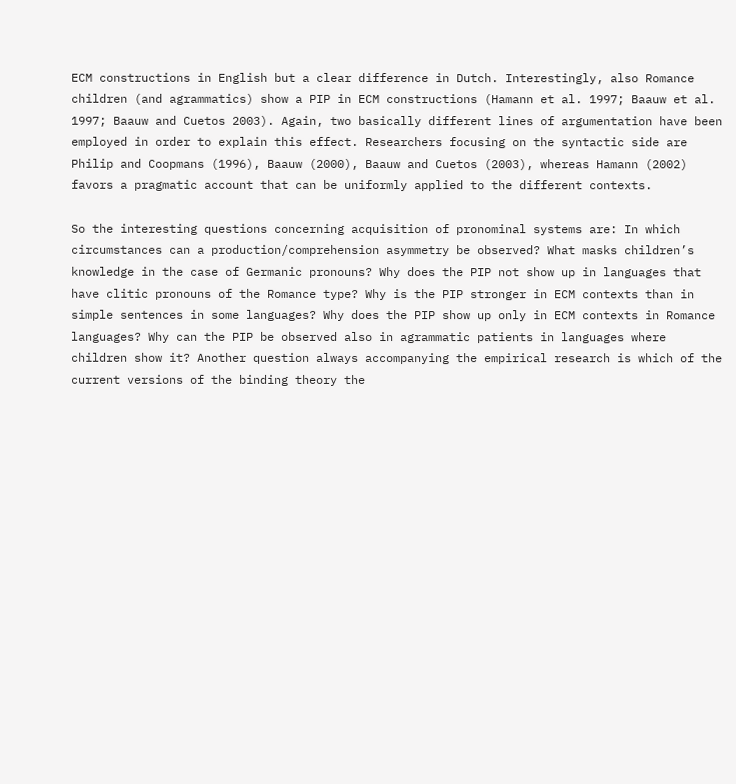ECM constructions in English but a clear difference in Dutch. Interestingly, also Romance children (and agrammatics) show a PIP in ECM constructions (Hamann et al. 1997; Baauw et al. 1997; Baauw and Cuetos 2003). Again, two basically different lines of argumentation have been employed in order to explain this effect. Researchers focusing on the syntactic side are Philip and Coopmans (1996), Baauw (2000), Baauw and Cuetos (2003), whereas Hamann (2002) favors a pragmatic account that can be uniformly applied to the different contexts.

So the interesting questions concerning acquisition of pronominal systems are: In which circumstances can a production/comprehension asymmetry be observed? What masks children’s knowledge in the case of Germanic pronouns? Why does the PIP not show up in languages that have clitic pronouns of the Romance type? Why is the PIP stronger in ECM contexts than in simple sentences in some languages? Why does the PIP show up only in ECM contexts in Romance languages? Why can the PIP be observed also in agrammatic patients in languages where children show it? Another question always accompanying the empirical research is which of the current versions of the binding theory the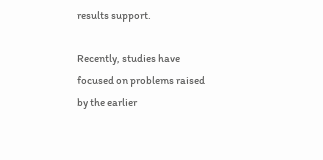results support.

Recently, studies have focused on problems raised by the earlier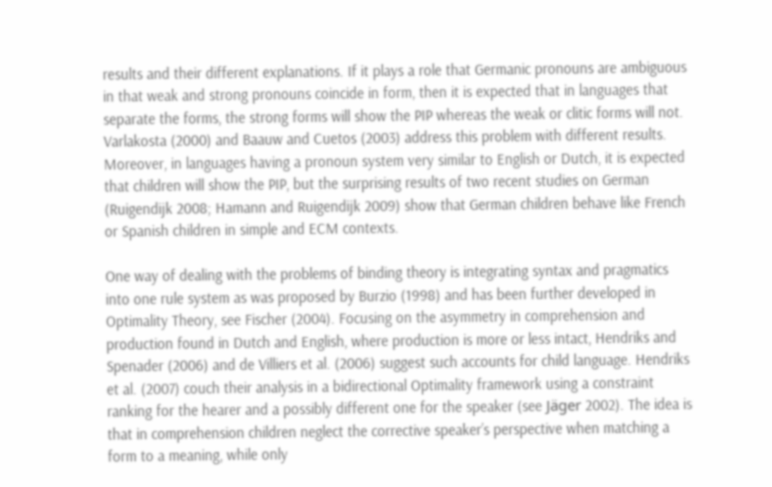results and their different explanations. If it plays a role that Germanic pronouns are ambiguous in that weak and strong pronouns coincide in form, then it is expected that in languages that separate the forms, the strong forms will show the PIP whereas the weak or clitic forms will not. Varlakosta (2000) and Baauw and Cuetos (2003) address this problem with different results. Moreover, in languages having a pronoun system very similar to English or Dutch, it is expected that children will show the PIP, but the surprising results of two recent studies on German (Ruigendijk 2008; Hamann and Ruigendijk 2009) show that German children behave like French or Spanish children in simple and ECM contexts.

One way of dealing with the problems of binding theory is integrating syntax and pragmatics into one rule system as was proposed by Burzio (1998) and has been further developed in Optimality Theory, see Fischer (2004). Focusing on the asymmetry in comprehension and production found in Dutch and English, where production is more or less intact, Hendriks and Spenader (2006) and de Villiers et al. (2006) suggest such accounts for child language. Hendriks et al. (2007) couch their analysis in a bidirectional Optimality framework using a constraint ranking for the hearer and a possibly different one for the speaker (see Jäger 2002). The idea is that in comprehension children neglect the corrective speaker’s perspective when matching a form to a meaning, while only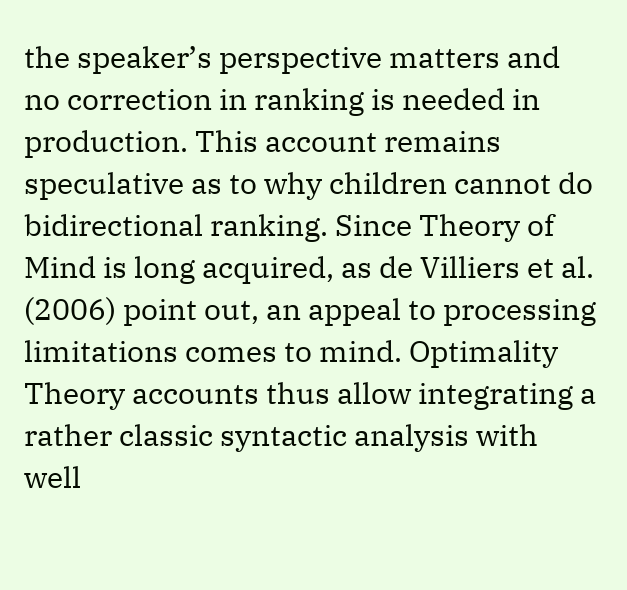the speaker’s perspective matters and no correction in ranking is needed in production. This account remains speculative as to why children cannot do bidirectional ranking. Since Theory of Mind is long acquired, as de Villiers et al. (2006) point out, an appeal to processing limitations comes to mind. Optimality Theory accounts thus allow integrating a rather classic syntactic analysis with well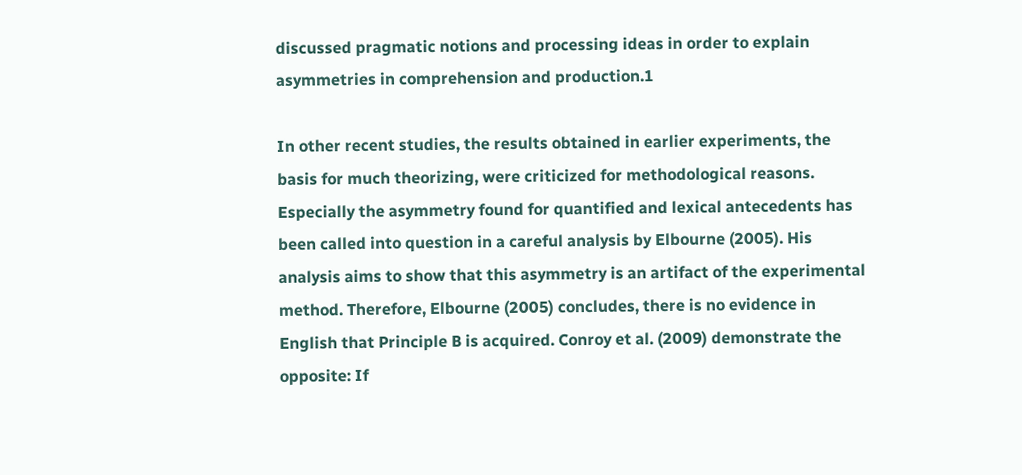discussed pragmatic notions and processing ideas in order to explain asymmetries in comprehension and production.1

In other recent studies, the results obtained in earlier experiments, the basis for much theorizing, were criticized for methodological reasons. Especially the asymmetry found for quantified and lexical antecedents has been called into question in a careful analysis by Elbourne (2005). His analysis aims to show that this asymmetry is an artifact of the experimental method. Therefore, Elbourne (2005) concludes, there is no evidence in English that Principle B is acquired. Conroy et al. (2009) demonstrate the opposite: If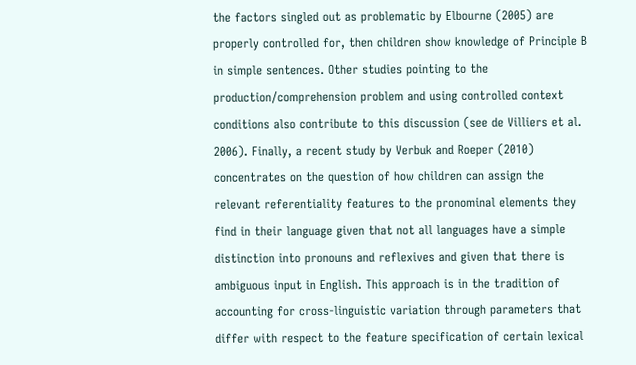the factors singled out as problematic by Elbourne (2005) are properly controlled for, then children show knowledge of Principle B in simple sentences. Other studies pointing to the production/comprehension problem and using controlled context conditions also contribute to this discussion (see de Villiers et al. 2006). Finally, a recent study by Verbuk and Roeper (2010) concentrates on the question of how children can assign the relevant referentiality features to the pronominal elements they find in their language given that not all languages have a simple distinction into pronouns and reflexives and given that there is ambiguous input in English. This approach is in the tradition of accounting for cross-linguistic variation through parameters that differ with respect to the feature specification of certain lexical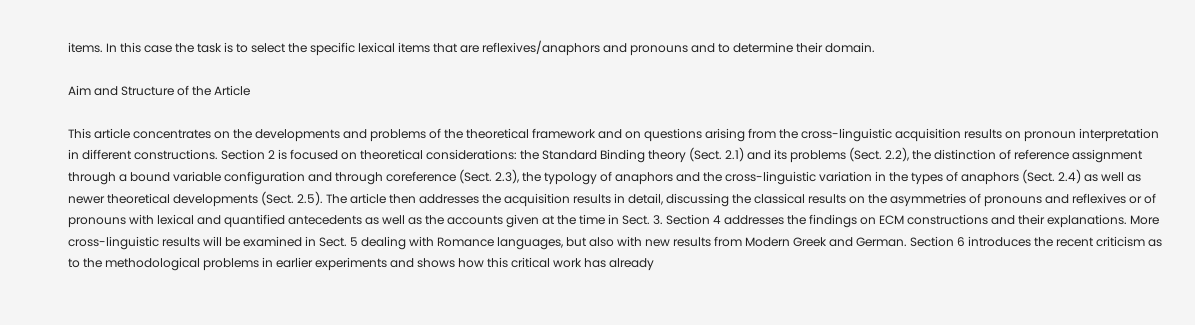items. In this case the task is to select the specific lexical items that are reflexives/anaphors and pronouns and to determine their domain.

Aim and Structure of the Article

This article concentrates on the developments and problems of the theoretical framework and on questions arising from the cross-linguistic acquisition results on pronoun interpretation in different constructions. Section 2 is focused on theoretical considerations: the Standard Binding theory (Sect. 2.1) and its problems (Sect. 2.2), the distinction of reference assignment through a bound variable configuration and through coreference (Sect. 2.3), the typology of anaphors and the cross-linguistic variation in the types of anaphors (Sect. 2.4) as well as newer theoretical developments (Sect. 2.5). The article then addresses the acquisition results in detail, discussing the classical results on the asymmetries of pronouns and reflexives or of pronouns with lexical and quantified antecedents as well as the accounts given at the time in Sect. 3. Section 4 addresses the findings on ECM constructions and their explanations. More cross-linguistic results will be examined in Sect. 5 dealing with Romance languages, but also with new results from Modern Greek and German. Section 6 introduces the recent criticism as to the methodological problems in earlier experiments and shows how this critical work has already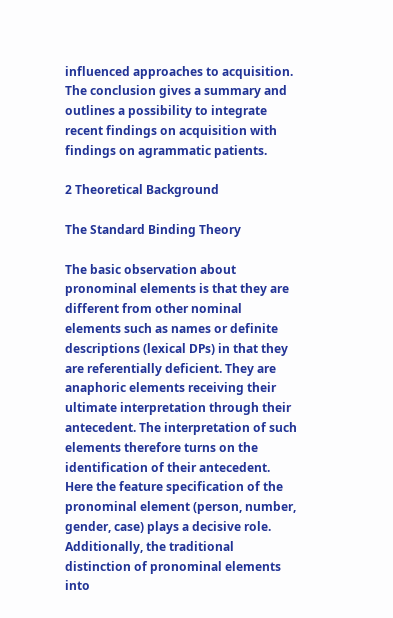influenced approaches to acquisition. The conclusion gives a summary and outlines a possibility to integrate recent findings on acquisition with findings on agrammatic patients.

2 Theoretical Background

The Standard Binding Theory

The basic observation about pronominal elements is that they are different from other nominal elements such as names or definite descriptions (lexical DPs) in that they are referentially deficient. They are anaphoric elements receiving their ultimate interpretation through their antecedent. The interpretation of such elements therefore turns on the identification of their antecedent. Here the feature specification of the pronominal element (person, number, gender, case) plays a decisive role. Additionally, the traditional distinction of pronominal elements into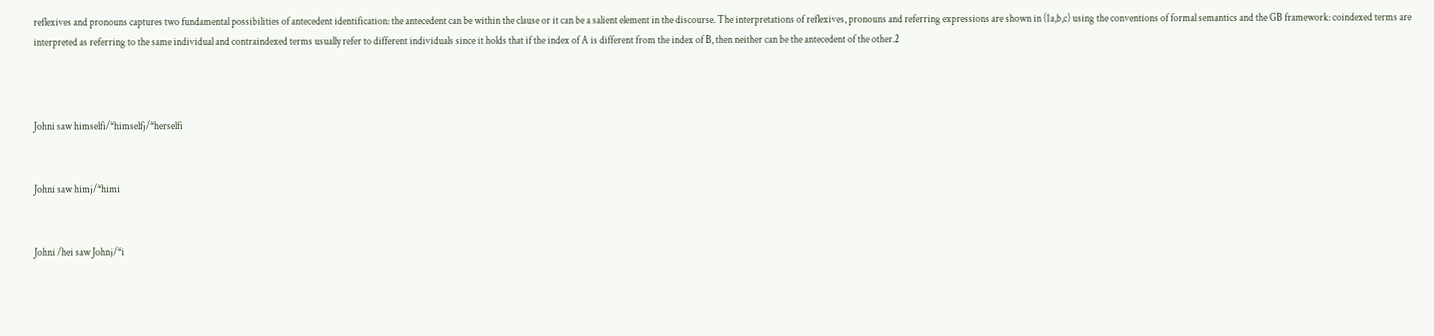reflexives and pronouns captures two fundamental possibilities of antecedent identification: the antecedent can be within the clause or it can be a salient element in the discourse. The interpretations of reflexives, pronouns and referring expressions are shown in (1a,b,c) using the conventions of formal semantics and the GB framework: coindexed terms are interpreted as referring to the same individual and contraindexed terms usually refer to different individuals since it holds that if the index of A is different from the index of B, then neither can be the antecedent of the other.2



Johni saw himselfi/*himselfj/*herselfi


Johni saw himj/*himi


Johni /hei saw Johnj/*i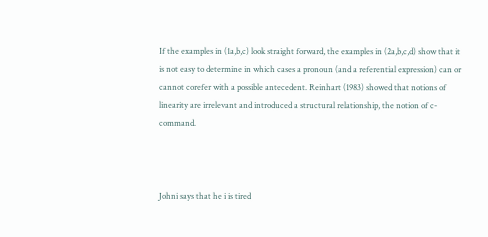If the examples in (1a,b,c) look straight forward, the examples in (2a,b,c,d) show that it is not easy to determine in which cases a pronoun (and a referential expression) can or cannot corefer with a possible antecedent. Reinhart (1983) showed that notions of linearity are irrelevant and introduced a structural relationship, the notion of c-command.



Johni says that he i is tired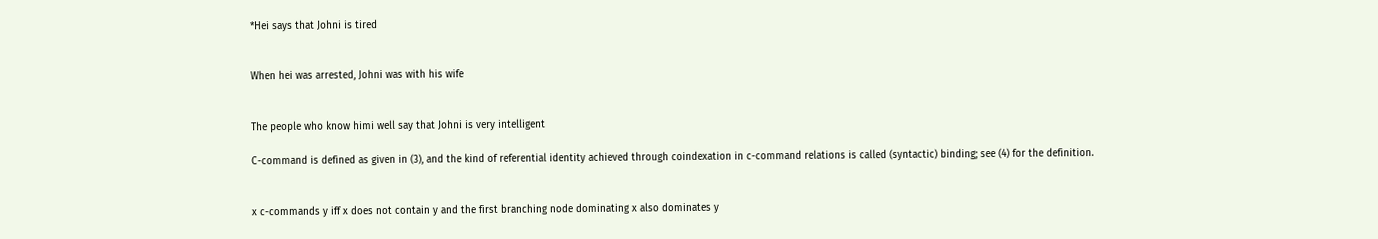*Hei says that Johni is tired


When hei was arrested, Johni was with his wife


The people who know himi well say that Johni is very intelligent

C-command is defined as given in (3), and the kind of referential identity achieved through coindexation in c-command relations is called (syntactic) binding; see (4) for the definition.


x c-commands y iff x does not contain y and the first branching node dominating x also dominates y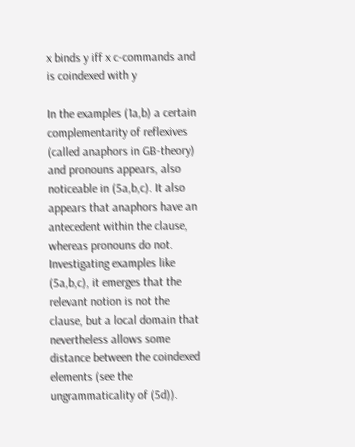x binds y iff x c-commands and is coindexed with y

In the examples (1a,b) a certain complementarity of reflexives (called anaphors in GB-theory) and pronouns appears, also noticeable in (5a,b,c). It also appears that anaphors have an antecedent within the clause, whereas pronouns do not. Investigating examples like (5a,b,c), it emerges that the relevant notion is not the clause, but a local domain that nevertheless allows some distance between the coindexed elements (see the ungrammaticality of (5d)).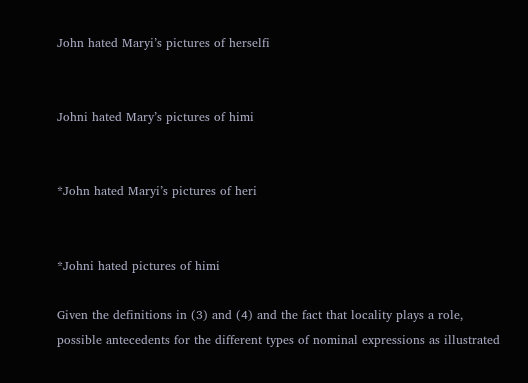John hated Maryi’s pictures of herselfi


Johni hated Mary’s pictures of himi


*John hated Maryi’s pictures of heri


*Johni hated pictures of himi

Given the definitions in (3) and (4) and the fact that locality plays a role, possible antecedents for the different types of nominal expressions as illustrated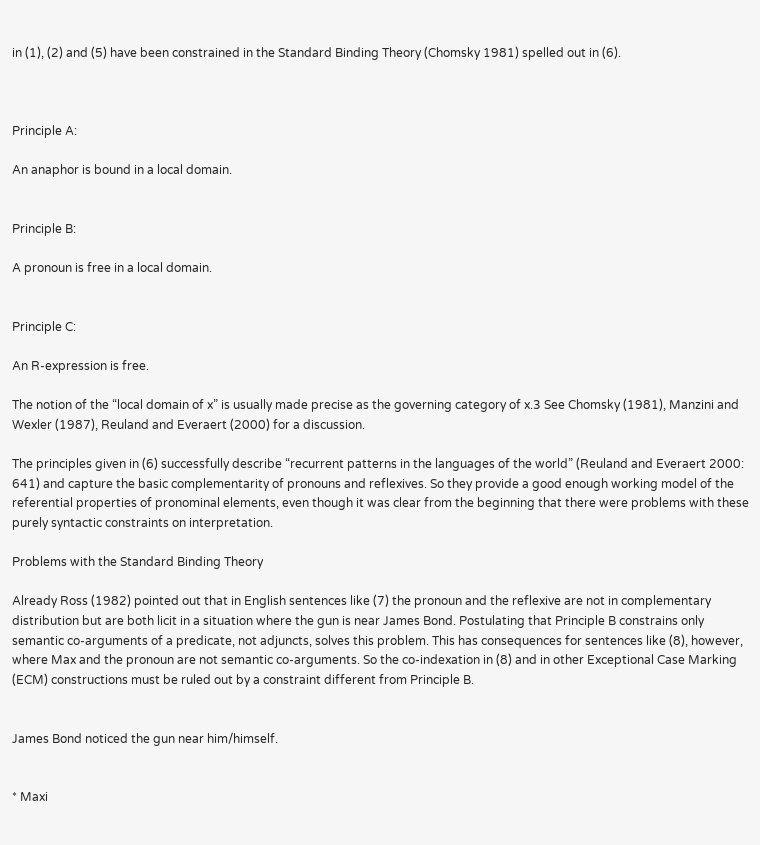in (1), (2) and (5) have been constrained in the Standard Binding Theory (Chomsky 1981) spelled out in (6).



Principle A:

An anaphor is bound in a local domain.


Principle B:

A pronoun is free in a local domain.


Principle C:

An R-expression is free.

The notion of the “local domain of x” is usually made precise as the governing category of x.3 See Chomsky (1981), Manzini and Wexler (1987), Reuland and Everaert (2000) for a discussion.

The principles given in (6) successfully describe “recurrent patterns in the languages of the world” (Reuland and Everaert 2000: 641) and capture the basic complementarity of pronouns and reflexives. So they provide a good enough working model of the referential properties of pronominal elements, even though it was clear from the beginning that there were problems with these purely syntactic constraints on interpretation.

Problems with the Standard Binding Theory

Already Ross (1982) pointed out that in English sentences like (7) the pronoun and the reflexive are not in complementary distribution but are both licit in a situation where the gun is near James Bond. Postulating that Principle B constrains only semantic co-arguments of a predicate, not adjuncts, solves this problem. This has consequences for sentences like (8), however, where Max and the pronoun are not semantic co-arguments. So the co-indexation in (8) and in other Exceptional Case Marking (ECM) constructions must be ruled out by a constraint different from Principle B.


James Bond noticed the gun near him/himself.


* Maxi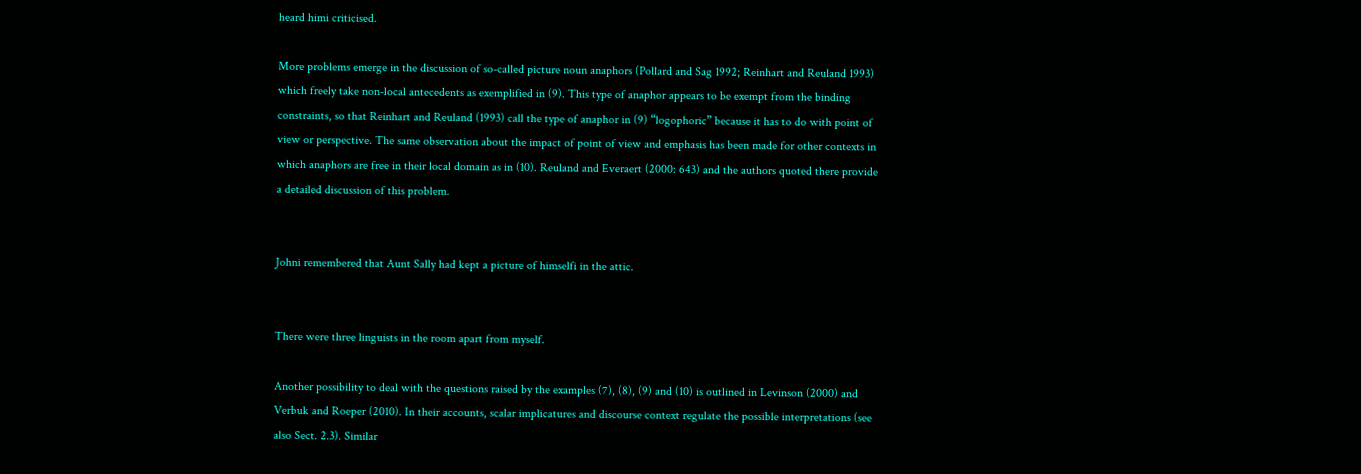heard himi criticised.

More problems emerge in the discussion of so-called picture noun anaphors (Pollard and Sag 1992; Reinhart and Reuland 1993) which freely take non-local antecedents as exemplified in (9). This type of anaphor appears to be exempt from the binding constraints, so that Reinhart and Reuland (1993) call the type of anaphor in (9) “logophoric” because it has to do with point of view or perspective. The same observation about the impact of point of view and emphasis has been made for other contexts in which anaphors are free in their local domain as in (10). Reuland and Everaert (2000: 643) and the authors quoted there provide a detailed discussion of this problem.


Johni remembered that Aunt Sally had kept a picture of himselfi in the attic.


There were three linguists in the room apart from myself.

Another possibility to deal with the questions raised by the examples (7), (8), (9) and (10) is outlined in Levinson (2000) and Verbuk and Roeper (2010). In their accounts, scalar implicatures and discourse context regulate the possible interpretations (see also Sect. 2.3). Similar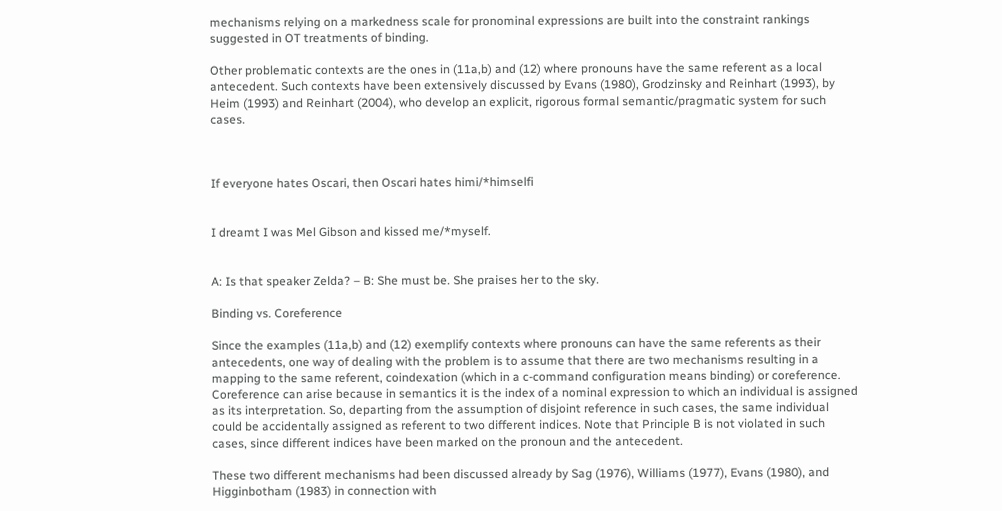mechanisms relying on a markedness scale for pronominal expressions are built into the constraint rankings suggested in OT treatments of binding.

Other problematic contexts are the ones in (11a,b) and (12) where pronouns have the same referent as a local antecedent. Such contexts have been extensively discussed by Evans (1980), Grodzinsky and Reinhart (1993), by Heim (1993) and Reinhart (2004), who develop an explicit, rigorous formal semantic/pragmatic system for such cases.



If everyone hates Oscari, then Oscari hates himi/*himselfi


I dreamt I was Mel Gibson and kissed me/*myself.


A: Is that speaker Zelda? – B: She must be. She praises her to the sky.

Binding vs. Coreference

Since the examples (11a,b) and (12) exemplify contexts where pronouns can have the same referents as their antecedents, one way of dealing with the problem is to assume that there are two mechanisms resulting in a mapping to the same referent, coindexation (which in a c-command configuration means binding) or coreference. Coreference can arise because in semantics it is the index of a nominal expression to which an individual is assigned as its interpretation. So, departing from the assumption of disjoint reference in such cases, the same individual could be accidentally assigned as referent to two different indices. Note that Principle B is not violated in such cases, since different indices have been marked on the pronoun and the antecedent.

These two different mechanisms had been discussed already by Sag (1976), Williams (1977), Evans (1980), and Higginbotham (1983) in connection with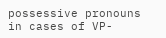possessive pronouns in cases of VP-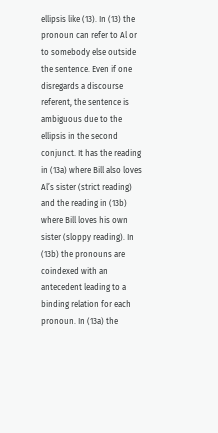ellipsis like (13). In (13) the pronoun can refer to Al or to somebody else outside the sentence. Even if one disregards a discourse referent, the sentence is ambiguous due to the ellipsis in the second conjunct. It has the reading in (13a) where Bill also loves Al’s sister (strict reading) and the reading in (13b) where Bill loves his own sister (sloppy reading). In (13b) the pronouns are coindexed with an antecedent leading to a binding relation for each pronoun. In (13a) the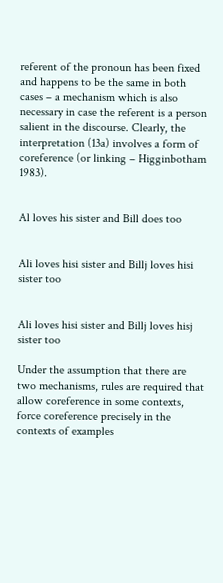referent of the pronoun has been fixed and happens to be the same in both cases – a mechanism which is also necessary in case the referent is a person salient in the discourse. Clearly, the interpretation (13a) involves a form of coreference (or linking – Higginbotham 1983).


Al loves his sister and Bill does too


Ali loves hisi sister and Billj loves hisi sister too


Ali loves hisi sister and Billj loves hisj sister too

Under the assumption that there are two mechanisms, rules are required that allow coreference in some contexts, force coreference precisely in the contexts of examples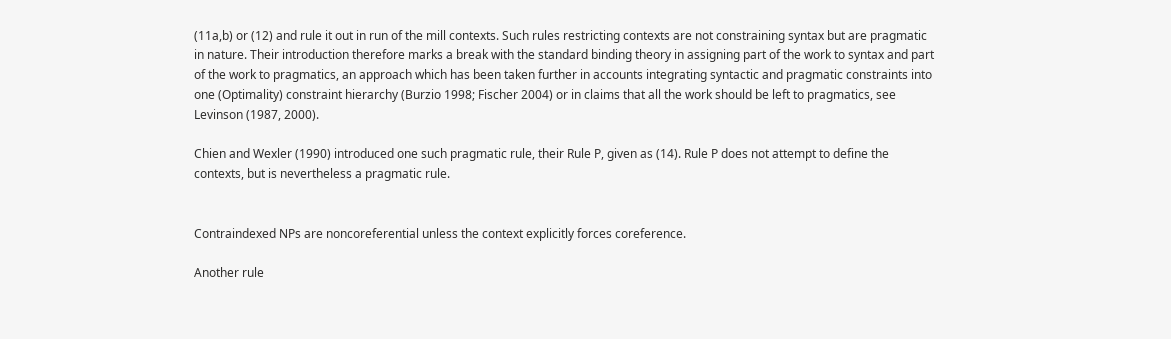(11a,b) or (12) and rule it out in run of the mill contexts. Such rules restricting contexts are not constraining syntax but are pragmatic in nature. Their introduction therefore marks a break with the standard binding theory in assigning part of the work to syntax and part of the work to pragmatics, an approach which has been taken further in accounts integrating syntactic and pragmatic constraints into one (Optimality) constraint hierarchy (Burzio 1998; Fischer 2004) or in claims that all the work should be left to pragmatics, see Levinson (1987, 2000).

Chien and Wexler (1990) introduced one such pragmatic rule, their Rule P, given as (14). Rule P does not attempt to define the contexts, but is nevertheless a pragmatic rule.


Contraindexed NPs are noncoreferential unless the context explicitly forces coreference.

Another rule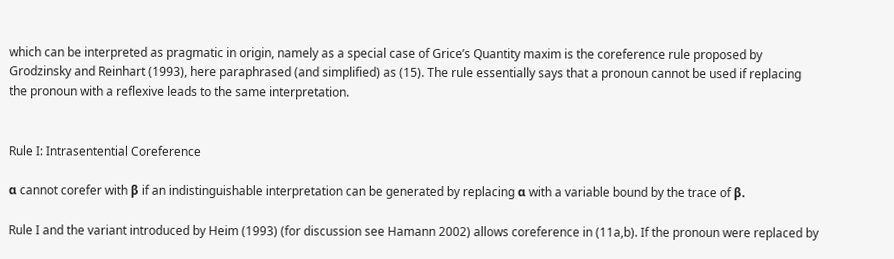which can be interpreted as pragmatic in origin, namely as a special case of Grice’s Quantity maxim is the coreference rule proposed by Grodzinsky and Reinhart (1993), here paraphrased (and simplified) as (15). The rule essentially says that a pronoun cannot be used if replacing the pronoun with a reflexive leads to the same interpretation.


Rule I: Intrasentential Coreference

α cannot corefer with β if an indistinguishable interpretation can be generated by replacing α with a variable bound by the trace of β.

Rule I and the variant introduced by Heim (1993) (for discussion see Hamann 2002) allows coreference in (11a,b). If the pronoun were replaced by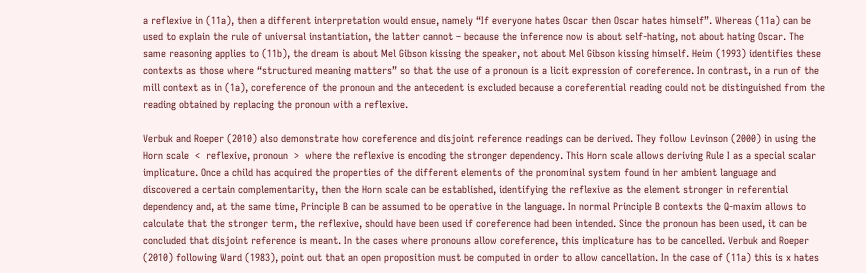a reflexive in (11a), then a different interpretation would ensue, namely “If everyone hates Oscar then Oscar hates himself”. Whereas (11a) can be used to explain the rule of universal instantiation, the latter cannot – because the inference now is about self-hating, not about hating Oscar. The same reasoning applies to (11b), the dream is about Mel Gibson kissing the speaker, not about Mel Gibson kissing himself. Heim (1993) identifies these contexts as those where “structured meaning matters” so that the use of a pronoun is a licit expression of coreference. In contrast, in a run of the mill context as in (1a), coreference of the pronoun and the antecedent is excluded because a coreferential reading could not be distinguished from the reading obtained by replacing the pronoun with a reflexive.

Verbuk and Roeper (2010) also demonstrate how coreference and disjoint reference readings can be derived. They follow Levinson (2000) in using the Horn scale  <  reflexive, pronoun  >  where the reflexive is encoding the stronger dependency. This Horn scale allows deriving Rule I as a special scalar implicature. Once a child has acquired the properties of the different elements of the pronominal system found in her ambient language and discovered a certain complementarity, then the Horn scale can be established, identifying the reflexive as the element stronger in referential dependency and, at the same time, Principle B can be assumed to be operative in the language. In normal Principle B contexts the Q-maxim allows to calculate that the stronger term, the reflexive, should have been used if coreference had been intended. Since the pronoun has been used, it can be concluded that disjoint reference is meant. In the cases where pronouns allow coreference, this implicature has to be cancelled. Verbuk and Roeper (2010) following Ward (1983), point out that an open proposition must be computed in order to allow cancellation. In the case of (11a) this is x hates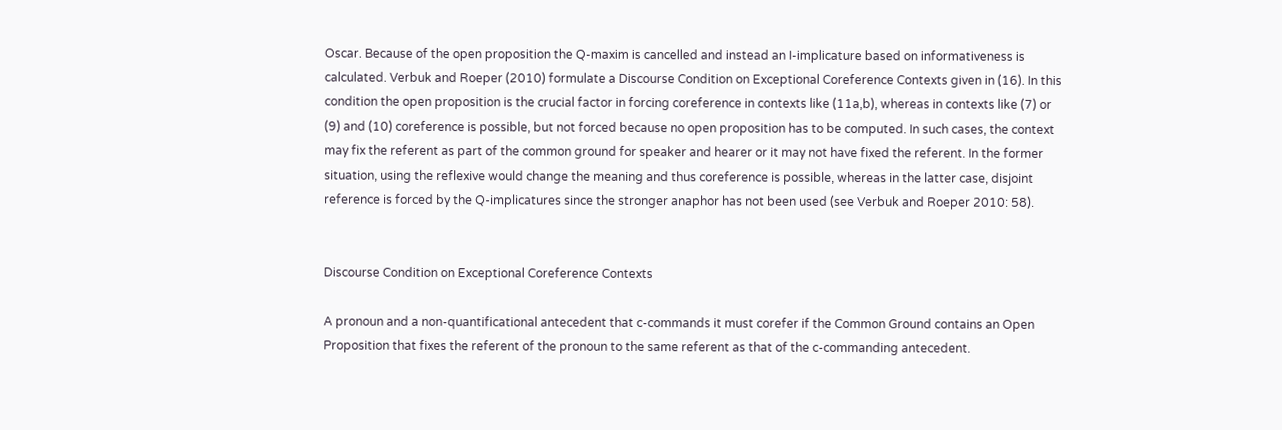Oscar. Because of the open proposition the Q-maxim is cancelled and instead an I-implicature based on informativeness is calculated. Verbuk and Roeper (2010) formulate a Discourse Condition on Exceptional Coreference Contexts given in (16). In this condition the open proposition is the crucial factor in forcing coreference in contexts like (11a,b), whereas in contexts like (7) or (9) and (10) coreference is possible, but not forced because no open proposition has to be computed. In such cases, the context may fix the referent as part of the common ground for speaker and hearer or it may not have fixed the referent. In the former situation, using the reflexive would change the meaning and thus coreference is possible, whereas in the latter case, disjoint reference is forced by the Q-implicatures since the stronger anaphor has not been used (see Verbuk and Roeper 2010: 58).


Discourse Condition on Exceptional Coreference Contexts

A pronoun and a non-quantificational antecedent that c-commands it must corefer if the Common Ground contains an Open Proposition that fixes the referent of the pronoun to the same referent as that of the c-commanding antecedent.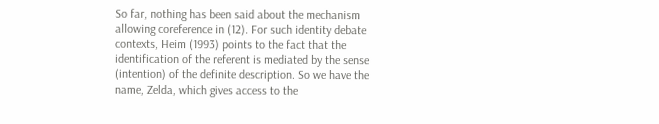So far, nothing has been said about the mechanism allowing coreference in (12). For such identity debate contexts, Heim (1993) points to the fact that the identification of the referent is mediated by the sense (intention) of the definite description. So we have the name, Zelda, which gives access to the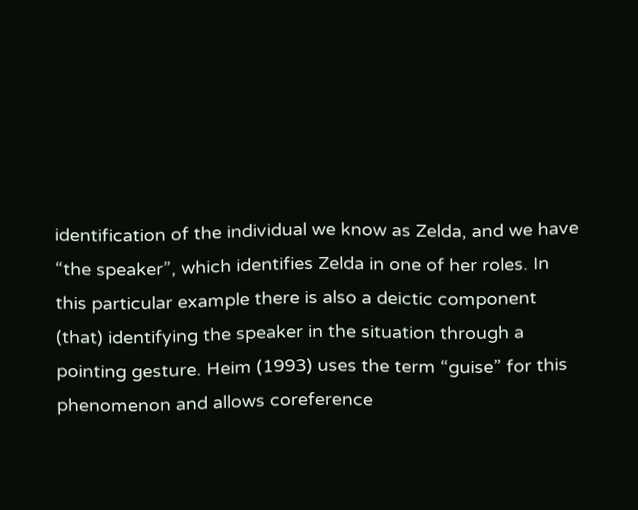identification of the individual we know as Zelda, and we have “the speaker”, which identifies Zelda in one of her roles. In this particular example there is also a deictic component (that) identifying the speaker in the situation through a pointing gesture. Heim (1993) uses the term “guise” for this phenomenon and allows coreference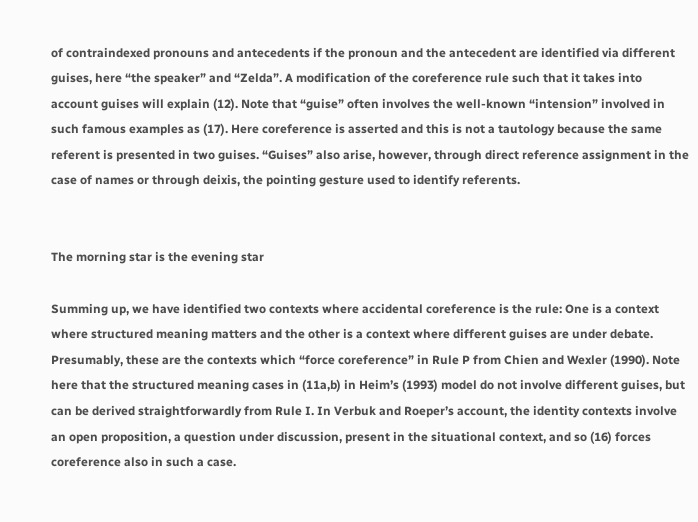of contraindexed pronouns and antecedents if the pronoun and the antecedent are identified via different guises, here “the speaker” and “Zelda”. A modification of the coreference rule such that it takes into account guises will explain (12). Note that “guise” often involves the well-known “intension” involved in such famous examples as (17). Here coreference is asserted and this is not a tautology because the same referent is presented in two guises. “Guises” also arise, however, through direct reference assignment in the case of names or through deixis, the pointing gesture used to identify referents.


The morning star is the evening star

Summing up, we have identified two contexts where accidental coreference is the rule: One is a context where structured meaning matters and the other is a context where different guises are under debate. Presumably, these are the contexts which “force coreference” in Rule P from Chien and Wexler (1990). Note here that the structured meaning cases in (11a,b) in Heim’s (1993) model do not involve different guises, but can be derived straightforwardly from Rule I. In Verbuk and Roeper’s account, the identity contexts involve an open proposition, a question under discussion, present in the situational context, and so (16) forces coreference also in such a case.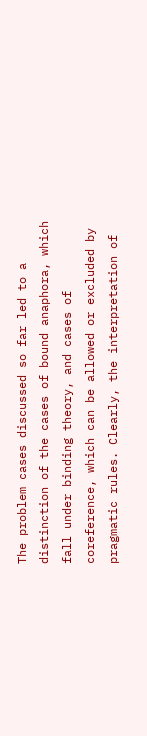The problem cases discussed so far led to a distinction of the cases of bound anaphora, which fall under binding theory, and cases of coreference, which can be allowed or excluded by pragmatic rules. Clearly, the interpretation of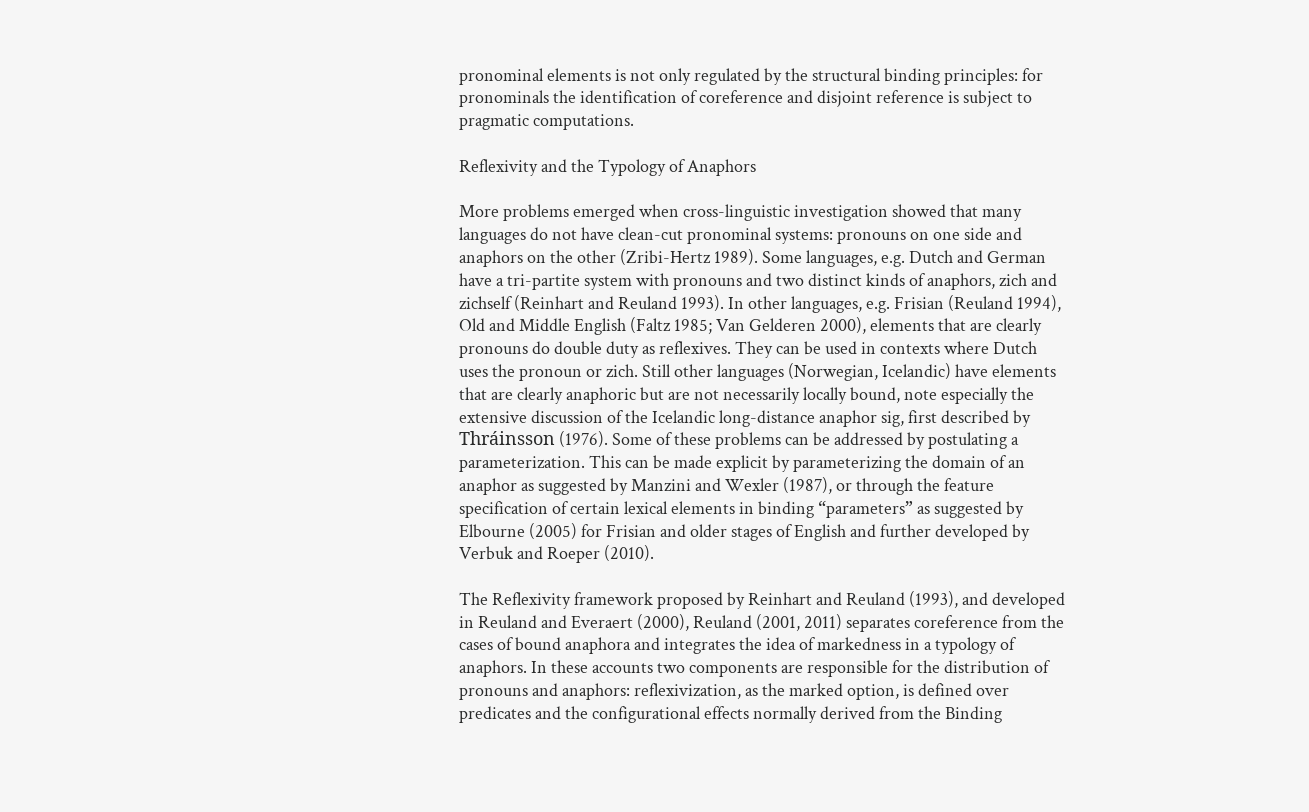pronominal elements is not only regulated by the structural binding principles: for pronominals the identification of coreference and disjoint reference is subject to pragmatic computations.

Reflexivity and the Typology of Anaphors

More problems emerged when cross-linguistic investigation showed that many languages do not have clean-cut pronominal systems: pronouns on one side and anaphors on the other (Zribi-Hertz 1989). Some languages, e.g. Dutch and German have a tri-partite system with pronouns and two distinct kinds of anaphors, zich and zichself (Reinhart and Reuland 1993). In other languages, e.g. Frisian (Reuland 1994), Old and Middle English (Faltz 1985; Van Gelderen 2000), elements that are clearly pronouns do double duty as reflexives. They can be used in contexts where Dutch uses the pronoun or zich. Still other languages (Norwegian, Icelandic) have elements that are clearly anaphoric but are not necessarily locally bound, note especially the extensive discussion of the Icelandic long-distance anaphor sig, first described by Thráinsson (1976). Some of these problems can be addressed by postulating a parameterization. This can be made explicit by parameterizing the domain of an anaphor as suggested by Manzini and Wexler (1987), or through the feature specification of certain lexical elements in binding “parameters” as suggested by Elbourne (2005) for Frisian and older stages of English and further developed by Verbuk and Roeper (2010).

The Reflexivity framework proposed by Reinhart and Reuland (1993), and developed in Reuland and Everaert (2000), Reuland (2001, 2011) separates coreference from the cases of bound anaphora and integrates the idea of markedness in a typology of anaphors. In these accounts two components are responsible for the distribution of pronouns and anaphors: reflexivization, as the marked option, is defined over predicates and the configurational effects normally derived from the Binding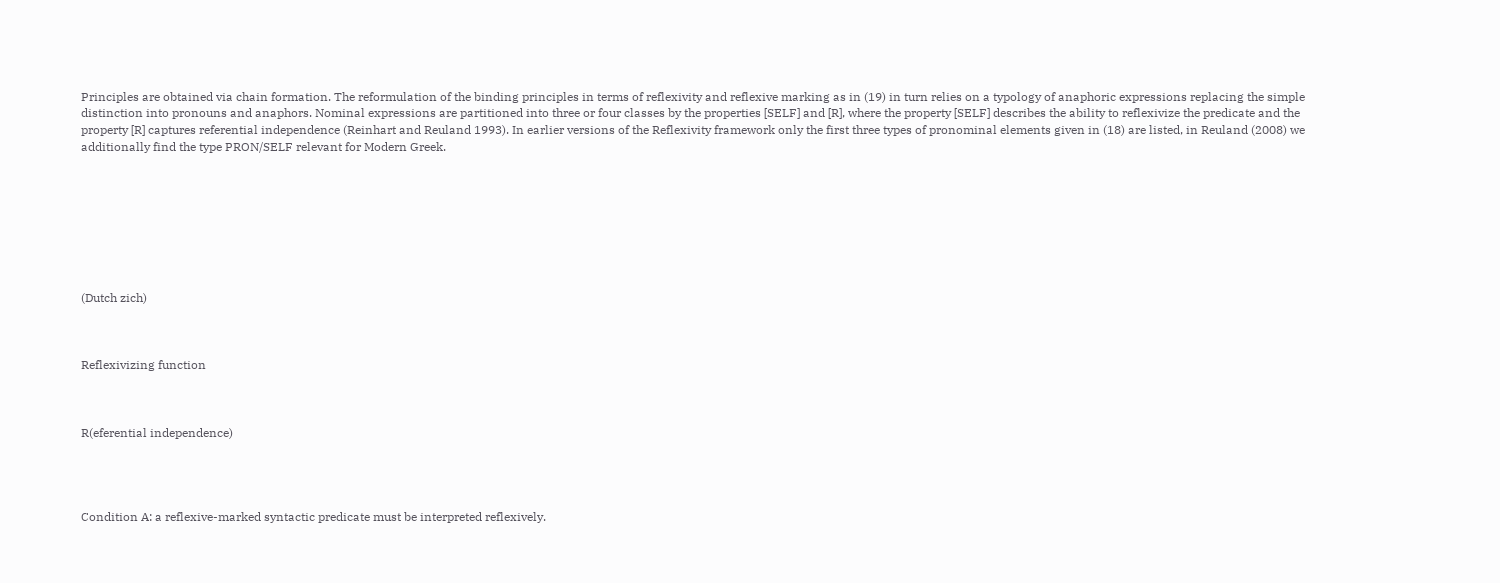Principles are obtained via chain formation. The reformulation of the binding principles in terms of reflexivity and reflexive marking as in (19) in turn relies on a typology of anaphoric expressions replacing the simple distinction into pronouns and anaphors. Nominal expressions are partitioned into three or four classes by the properties [SELF] and [R], where the property [SELF] describes the ability to reflexivize the predicate and the property [R] captures referential independence (Reinhart and Reuland 1993). In earlier versions of the Reflexivity framework only the first three types of pronominal elements given in (18) are listed, in Reuland (2008) we additionally find the type PRON/SELF relevant for Modern Greek.








(Dutch zich)



Reflexivizing function



R(eferential independence)




Condition A: a reflexive-marked syntactic predicate must be interpreted reflexively.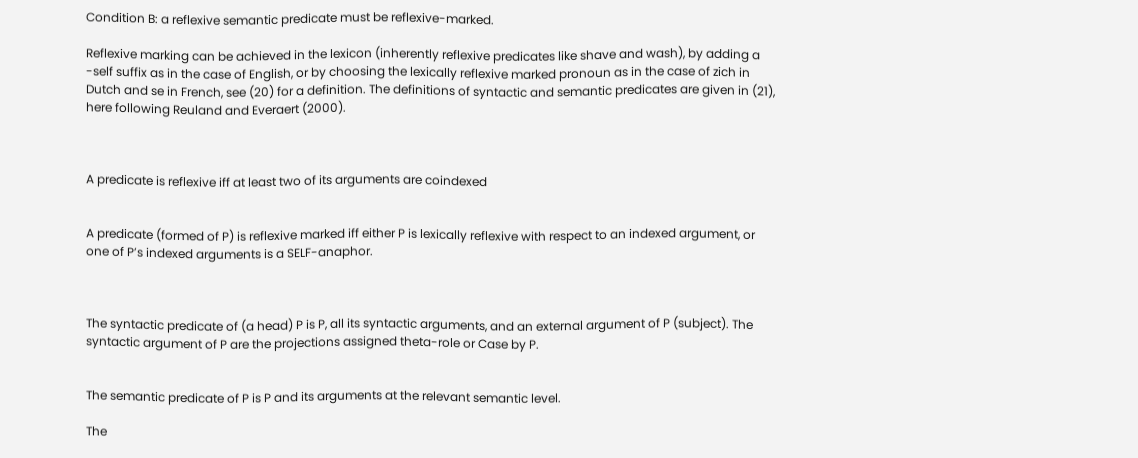Condition B: a reflexive semantic predicate must be reflexive-marked.

Reflexive marking can be achieved in the lexicon (inherently reflexive predicates like shave and wash), by adding a -self suffix as in the case of English, or by choosing the lexically reflexive marked pronoun as in the case of zich in Dutch and se in French, see (20) for a definition. The definitions of syntactic and semantic predicates are given in (21), here following Reuland and Everaert (2000).



A predicate is reflexive iff at least two of its arguments are coindexed


A predicate (formed of P) is reflexive marked iff either P is lexically reflexive with respect to an indexed argument, or one of P’s indexed arguments is a SELF-anaphor.



The syntactic predicate of (a head) P is P, all its syntactic arguments, and an external argument of P (subject). The syntactic argument of P are the projections assigned theta-role or Case by P.


The semantic predicate of P is P and its arguments at the relevant semantic level.

The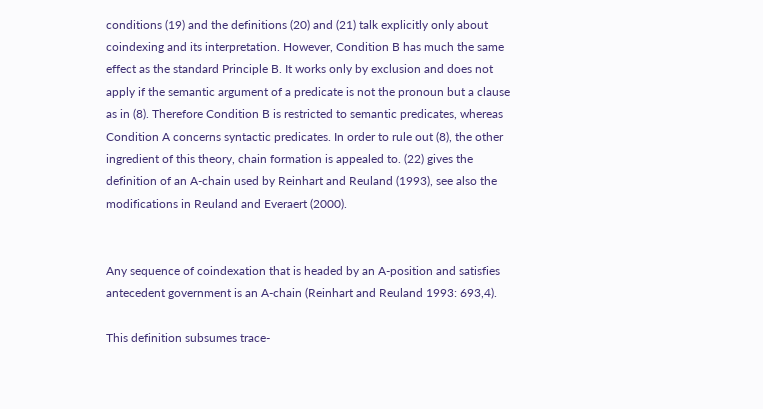conditions (19) and the definitions (20) and (21) talk explicitly only about coindexing and its interpretation. However, Condition B has much the same effect as the standard Principle B. It works only by exclusion and does not apply if the semantic argument of a predicate is not the pronoun but a clause as in (8). Therefore Condition B is restricted to semantic predicates, whereas Condition A concerns syntactic predicates. In order to rule out (8), the other ingredient of this theory, chain formation is appealed to. (22) gives the definition of an A-chain used by Reinhart and Reuland (1993), see also the modifications in Reuland and Everaert (2000).


Any sequence of coindexation that is headed by an A-position and satisfies antecedent government is an A-chain (Reinhart and Reuland 1993: 693,4).

This definition subsumes trace-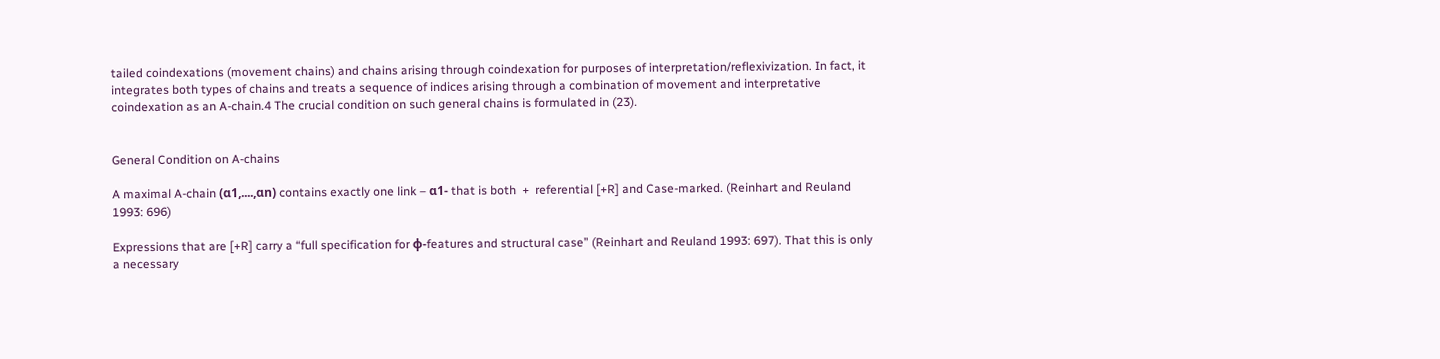tailed coindexations (movement chains) and chains arising through coindexation for purposes of interpretation/reflexivization. In fact, it integrates both types of chains and treats a sequence of indices arising through a combination of movement and interpretative coindexation as an A-chain.4 The crucial condition on such general chains is formulated in (23).


General Condition on A-chains

A maximal A-chain (α1,....,αn) contains exactly one link – α1- that is both  +  referential [+R] and Case-marked. (Reinhart and Reuland 1993: 696)

Expressions that are [+R] carry a “full specification for ϕ-features and structural case” (Reinhart and Reuland 1993: 697). That this is only a necessary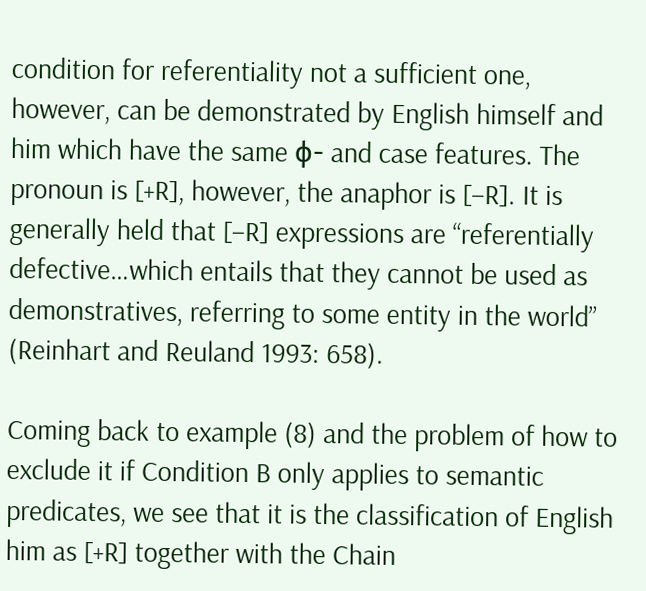condition for referentiality not a sufficient one, however, can be demonstrated by English himself and him which have the same ϕ- and case features. The pronoun is [+R], however, the anaphor is [−R]. It is generally held that [−R] expressions are “referentially defective…which entails that they cannot be used as demonstratives, referring to some entity in the world” (Reinhart and Reuland 1993: 658).

Coming back to example (8) and the problem of how to exclude it if Condition B only applies to semantic predicates, we see that it is the classification of English him as [+R] together with the Chain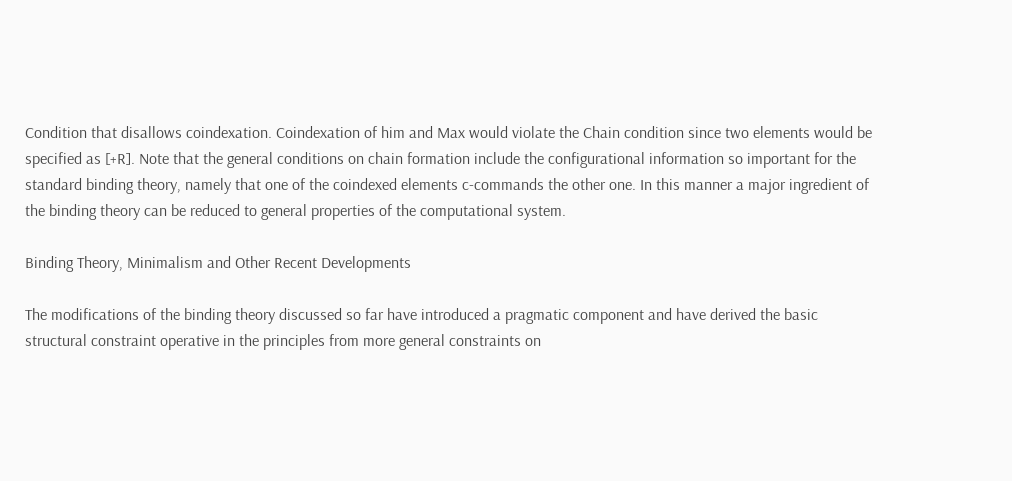Condition that disallows coindexation. Coindexation of him and Max would violate the Chain condition since two elements would be specified as [+R]. Note that the general conditions on chain formation include the configurational information so important for the standard binding theory, namely that one of the coindexed elements c-commands the other one. In this manner a major ingredient of the binding theory can be reduced to general properties of the computational system.

Binding Theory, Minimalism and Other Recent Developments

The modifications of the binding theory discussed so far have introduced a pragmatic component and have derived the basic structural constraint operative in the principles from more general constraints on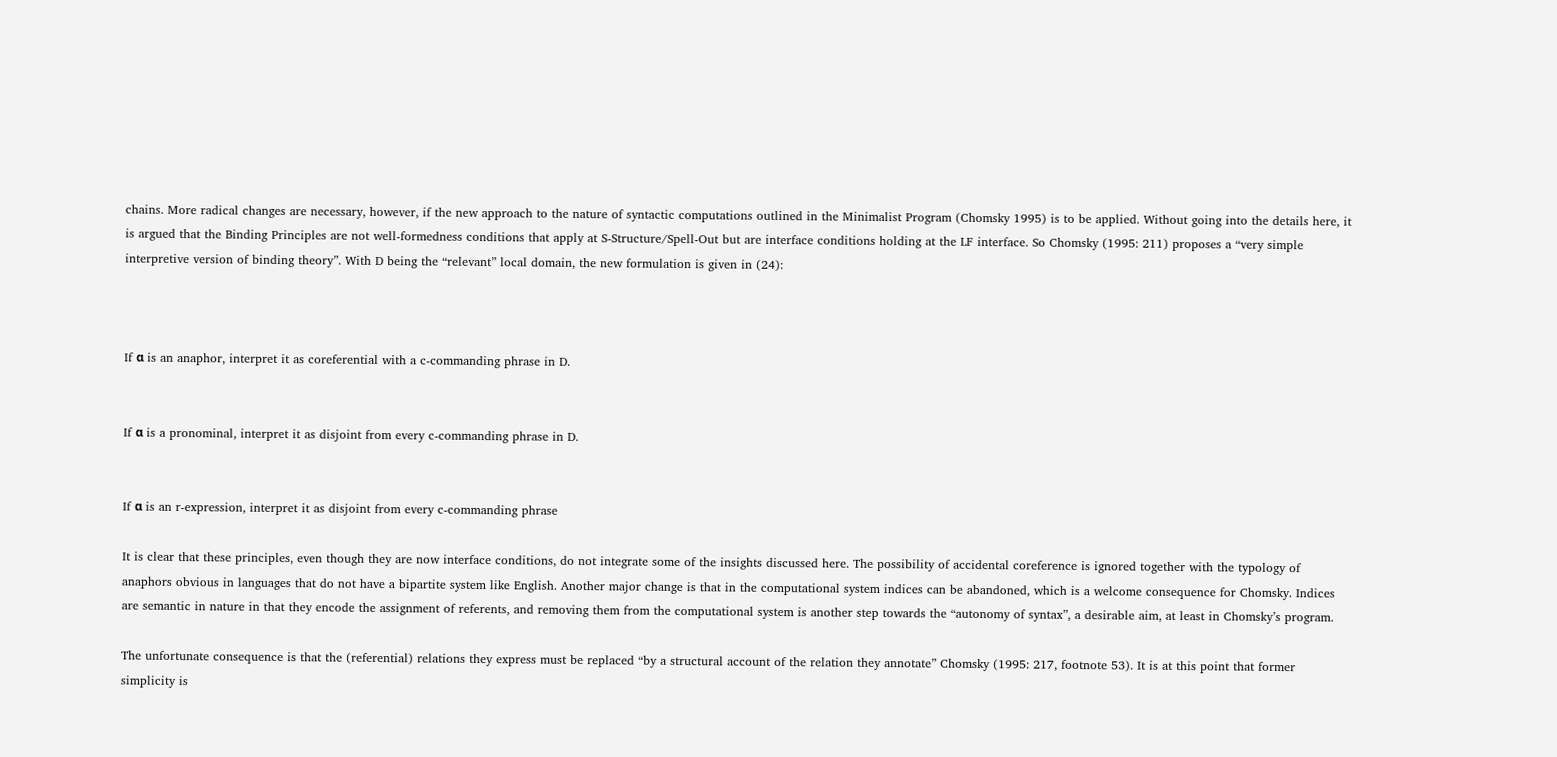chains. More radical changes are necessary, however, if the new approach to the nature of syntactic computations outlined in the Minimalist Program (Chomsky 1995) is to be applied. Without going into the details here, it is argued that the Binding Principles are not well-formedness conditions that apply at S-Structure/Spell-Out but are interface conditions holding at the LF interface. So Chomsky (1995: 211) proposes a “very simple interpretive version of binding theory”. With D being the “relevant” local domain, the new formulation is given in (24):



If α is an anaphor, interpret it as coreferential with a c-commanding phrase in D.


If α is a pronominal, interpret it as disjoint from every c-commanding phrase in D.


If α is an r-expression, interpret it as disjoint from every c-commanding phrase

It is clear that these principles, even though they are now interface conditions, do not integrate some of the insights discussed here. The possibility of accidental coreference is ignored together with the typology of anaphors obvious in languages that do not have a bipartite system like English. Another major change is that in the computational system indices can be abandoned, which is a welcome consequence for Chomsky. Indices are semantic in nature in that they encode the assignment of referents, and removing them from the computational system is another step towards the “autonomy of syntax”, a desirable aim, at least in Chomsky’s program.

The unfortunate consequence is that the (referential) relations they express must be replaced “by a structural account of the relation they annotate” Chomsky (1995: 217, footnote 53). It is at this point that former simplicity is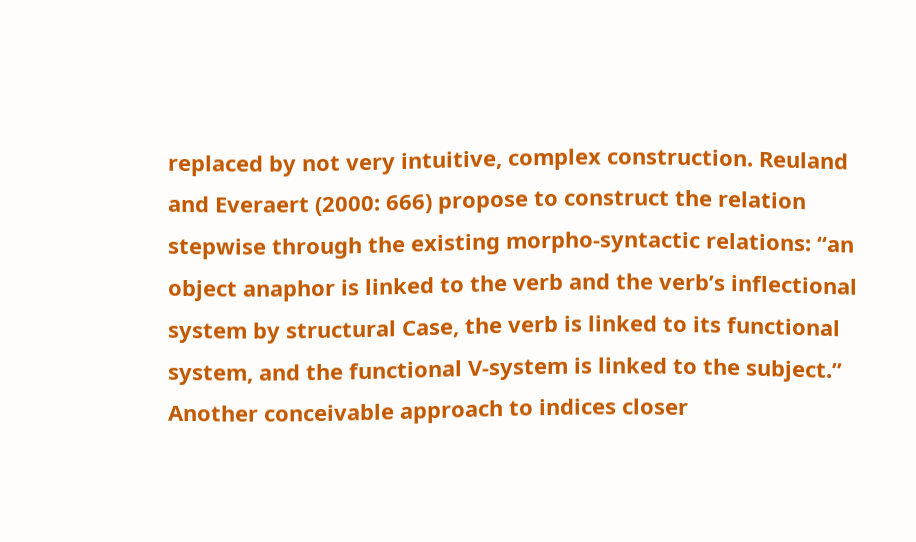replaced by not very intuitive, complex construction. Reuland and Everaert (2000: 666) propose to construct the relation stepwise through the existing morpho-syntactic relations: “an object anaphor is linked to the verb and the verb’s inflectional system by structural Case, the verb is linked to its functional system, and the functional V-system is linked to the subject.” Another conceivable approach to indices closer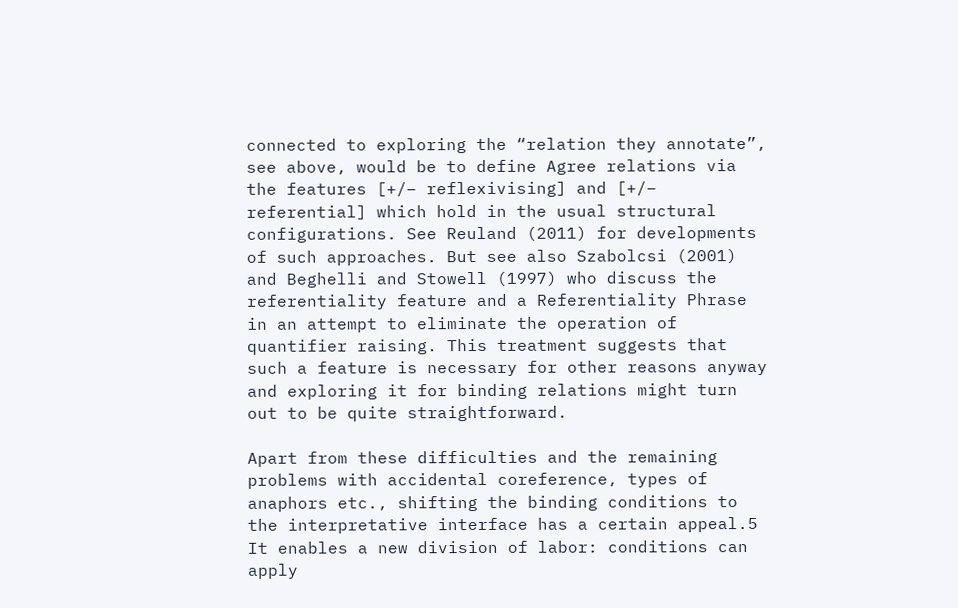connected to exploring the “relation they annotate”, see above, would be to define Agree relations via the features [+/− reflexivising] and [+/− referential] which hold in the usual structural configurations. See Reuland (2011) for developments of such approaches. But see also Szabolcsi (2001) and Beghelli and Stowell (1997) who discuss the referentiality feature and a Referentiality Phrase in an attempt to eliminate the operation of quantifier raising. This treatment suggests that such a feature is necessary for other reasons anyway and exploring it for binding relations might turn out to be quite straightforward.

Apart from these difficulties and the remaining problems with accidental coreference, types of anaphors etc., shifting the binding conditions to the interpretative interface has a certain appeal.5 It enables a new division of labor: conditions can apply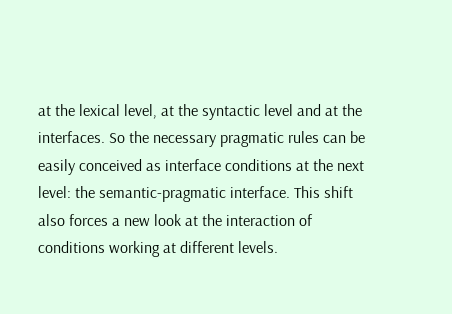at the lexical level, at the syntactic level and at the interfaces. So the necessary pragmatic rules can be easily conceived as interface conditions at the next level: the semantic-pragmatic interface. This shift also forces a new look at the interaction of conditions working at different levels.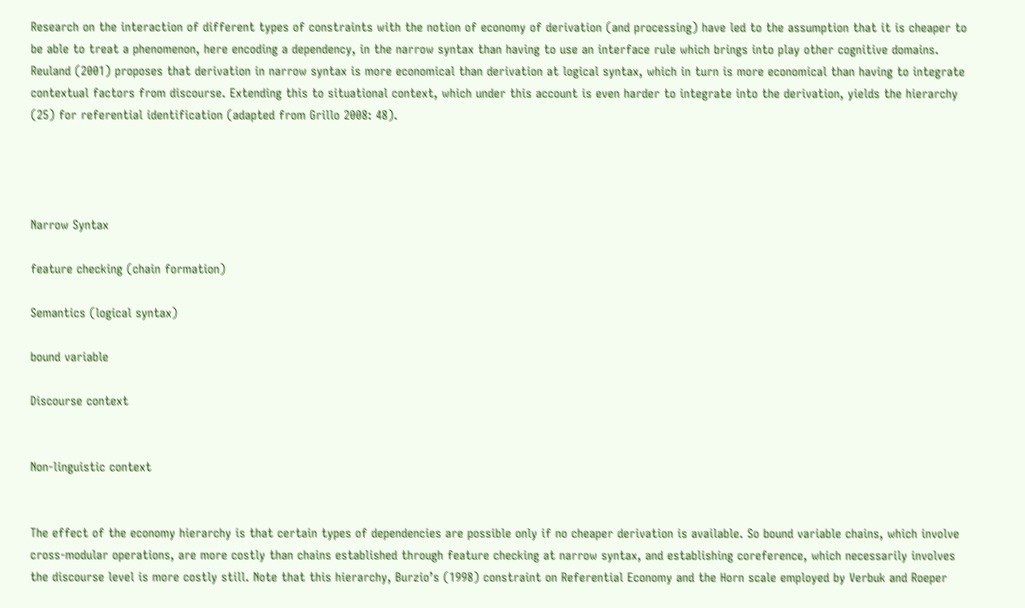Research on the interaction of different types of constraints with the notion of economy of derivation (and processing) have led to the assumption that it is cheaper to be able to treat a phenomenon, here encoding a dependency, in the narrow syntax than having to use an interface rule which brings into play other cognitive domains. Reuland (2001) proposes that derivation in narrow syntax is more economical than derivation at logical syntax, which in turn is more economical than having to integrate contextual factors from discourse. Extending this to situational context, which under this account is even harder to integrate into the derivation, yields the hierarchy (25) for referential identification (adapted from Grillo 2008: 48).




Narrow Syntax

feature checking (chain formation)

Semantics (logical syntax)

bound variable

Discourse context


Non-linguistic context


The effect of the economy hierarchy is that certain types of dependencies are possible only if no cheaper derivation is available. So bound variable chains, which involve cross-modular operations, are more costly than chains established through feature checking at narrow syntax, and establishing coreference, which necessarily involves the discourse level is more costly still. Note that this hierarchy, Burzio’s (1998) constraint on Referential Economy and the Horn scale employed by Verbuk and Roeper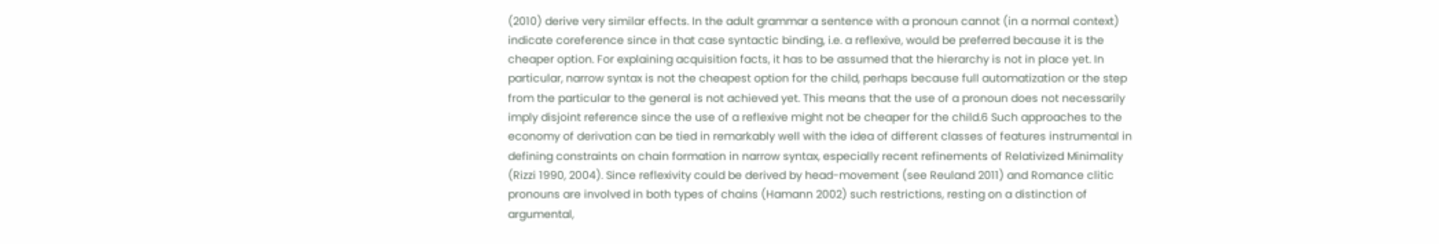(2010) derive very similar effects. In the adult grammar a sentence with a pronoun cannot (in a normal context) indicate coreference since in that case syntactic binding, i.e. a reflexive, would be preferred because it is the cheaper option. For explaining acquisition facts, it has to be assumed that the hierarchy is not in place yet. In particular, narrow syntax is not the cheapest option for the child, perhaps because full automatization or the step from the particular to the general is not achieved yet. This means that the use of a pronoun does not necessarily imply disjoint reference since the use of a reflexive might not be cheaper for the child.6 Such approaches to the economy of derivation can be tied in remarkably well with the idea of different classes of features instrumental in defining constraints on chain formation in narrow syntax, especially recent refinements of Relativized Minimality (Rizzi 1990, 2004). Since reflexivity could be derived by head-movement (see Reuland 2011) and Romance clitic pronouns are involved in both types of chains (Hamann 2002) such restrictions, resting on a distinction of argumental,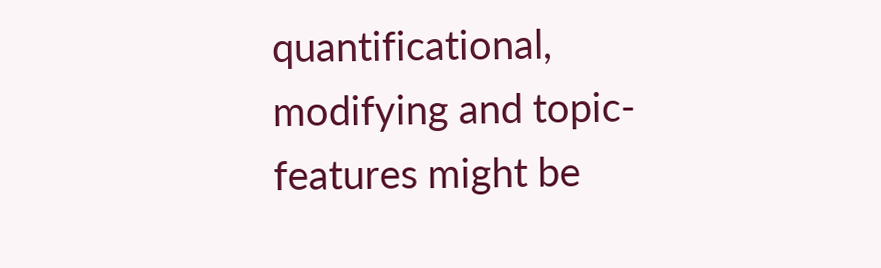quantificational, modifying and topic-features might be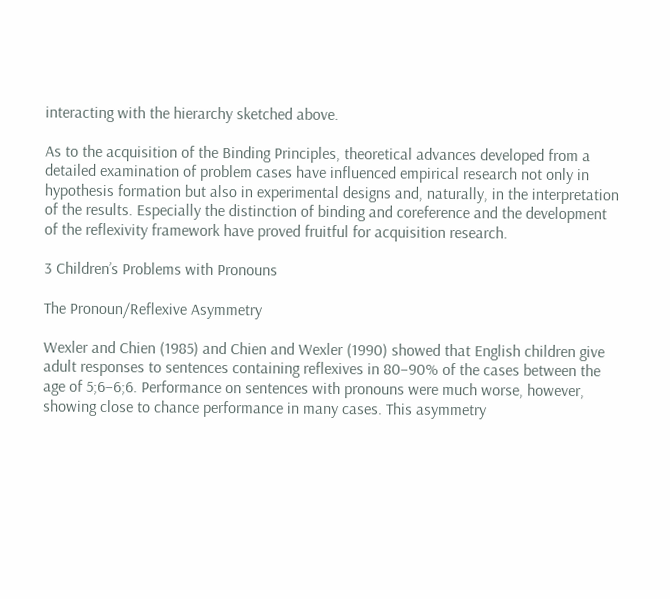interacting with the hierarchy sketched above.

As to the acquisition of the Binding Principles, theoretical advances developed from a detailed examination of problem cases have influenced empirical research not only in hypothesis formation but also in experimental designs and, naturally, in the interpretation of the results. Especially the distinction of binding and coreference and the development of the reflexivity framework have proved fruitful for acquisition research.

3 Children’s Problems with Pronouns

The Pronoun/Reflexive Asymmetry

Wexler and Chien (1985) and Chien and Wexler (1990) showed that English children give adult responses to sentences containing reflexives in 80–90% of the cases between the age of 5;6–6;6. Performance on sentences with pronouns were much worse, however, showing close to chance performance in many cases. This asymmetry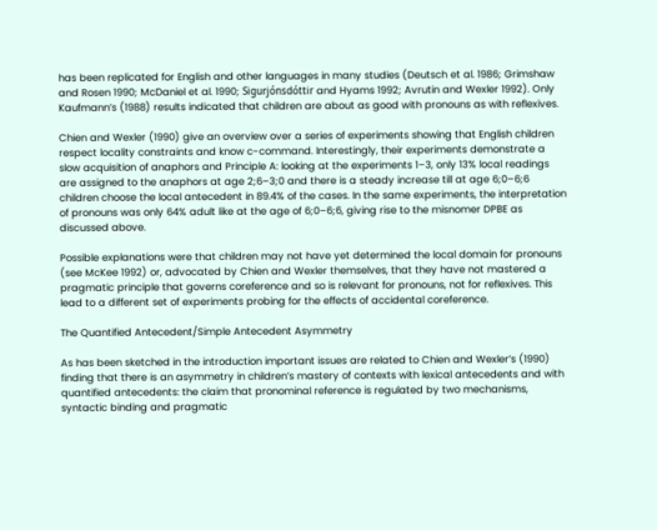has been replicated for English and other languages in many studies (Deutsch et al. 1986; Grimshaw and Rosen 1990; McDaniel et al. 1990; Sigurjónsdóttir and Hyams 1992; Avrutin and Wexler 1992). Only Kaufmann’s (1988) results indicated that children are about as good with pronouns as with reflexives.

Chien and Wexler (1990) give an overview over a series of experiments showing that English children respect locality constraints and know c-command. Interestingly, their experiments demonstrate a slow acquisition of anaphors and Principle A: looking at the experiments 1–3, only 13% local readings are assigned to the anaphors at age 2;6–3;0 and there is a steady increase till at age 6;0–6;6 children choose the local antecedent in 89.4% of the cases. In the same experiments, the interpretation of pronouns was only 64% adult like at the age of 6;0–6;6, giving rise to the misnomer DPBE as discussed above.

Possible explanations were that children may not have yet determined the local domain for pronouns (see McKee 1992) or, advocated by Chien and Wexler themselves, that they have not mastered a pragmatic principle that governs coreference and so is relevant for pronouns, not for reflexives. This lead to a different set of experiments probing for the effects of accidental coreference.

The Quantified Antecedent/Simple Antecedent Asymmetry

As has been sketched in the introduction important issues are related to Chien and Wexler’s (1990) finding that there is an asymmetry in children’s mastery of contexts with lexical antecedents and with quantified antecedents: the claim that pronominal reference is regulated by two mechanisms, syntactic binding and pragmatic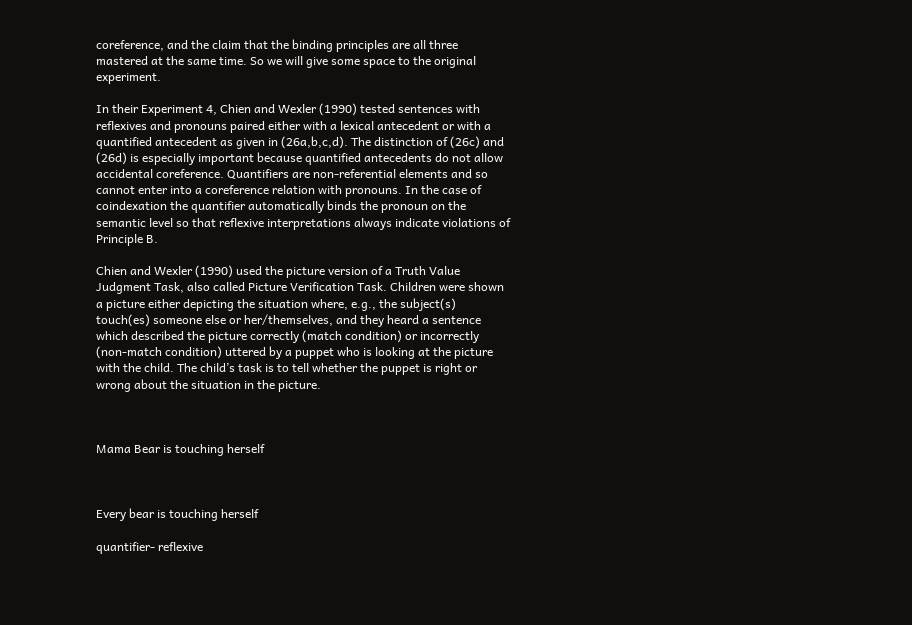coreference, and the claim that the binding principles are all three mastered at the same time. So we will give some space to the original experiment.

In their Experiment 4, Chien and Wexler (1990) tested sentences with reflexives and pronouns paired either with a lexical antecedent or with a quantified antecedent as given in (26a,b,c,d). The distinction of (26c) and (26d) is especially important because quantified antecedents do not allow accidental coreference. Quantifiers are non-referential elements and so cannot enter into a coreference relation with pronouns. In the case of coindexation the quantifier automatically binds the pronoun on the semantic level so that reflexive interpretations always indicate violations of Principle B.

Chien and Wexler (1990) used the picture version of a Truth Value Judgment Task, also called Picture Verification Task. Children were shown a picture either depicting the situation where, e.g., the subject(s) touch(es) someone else or her/themselves, and they heard a sentence which described the picture correctly (match condition) or incorrectly (non-match condition) uttered by a puppet who is looking at the picture with the child. The child’s task is to tell whether the puppet is right or wrong about the situation in the picture.



Mama Bear is touching herself



Every bear is touching herself

quantifier- reflexive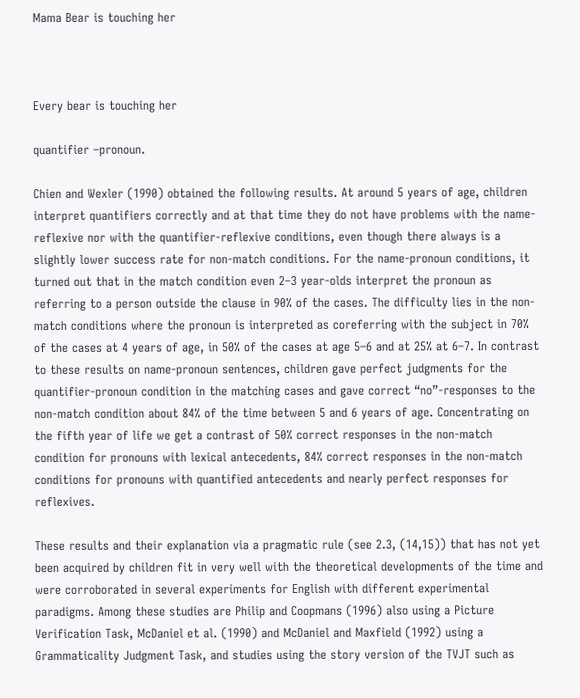Mama Bear is touching her



Every bear is touching her

quantifier –pronoun.

Chien and Wexler (1990) obtained the following results. At around 5 years of age, children interpret quantifiers correctly and at that time they do not have problems with the name-reflexive nor with the quantifier-reflexive conditions, even though there always is a slightly lower success rate for non-match conditions. For the name-pronoun conditions, it turned out that in the match condition even 2–3 year-olds interpret the pronoun as referring to a person outside the clause in 90% of the cases. The difficulty lies in the non-match conditions where the pronoun is interpreted as coreferring with the subject in 70% of the cases at 4 years of age, in 50% of the cases at age 5–6 and at 25% at 6–7. In contrast to these results on name-pronoun sentences, children gave perfect judgments for the quantifier-pronoun condition in the matching cases and gave correct “no”-responses to the non-match condition about 84% of the time between 5 and 6 years of age. Concentrating on the fifth year of life we get a contrast of 50% correct responses in the non-match condition for pronouns with lexical antecedents, 84% correct responses in the non-match conditions for pronouns with quantified antecedents and nearly perfect responses for reflexives.

These results and their explanation via a pragmatic rule (see 2.3, (14,15)) that has not yet been acquired by children fit in very well with the theoretical developments of the time and were corroborated in several experiments for English with different experimental paradigms. Among these studies are Philip and Coopmans (1996) also using a Picture Verification Task, McDaniel et al. (1990) and McDaniel and Maxfield (1992) using a Grammaticality Judgment Task, and studies using the story version of the TVJT such as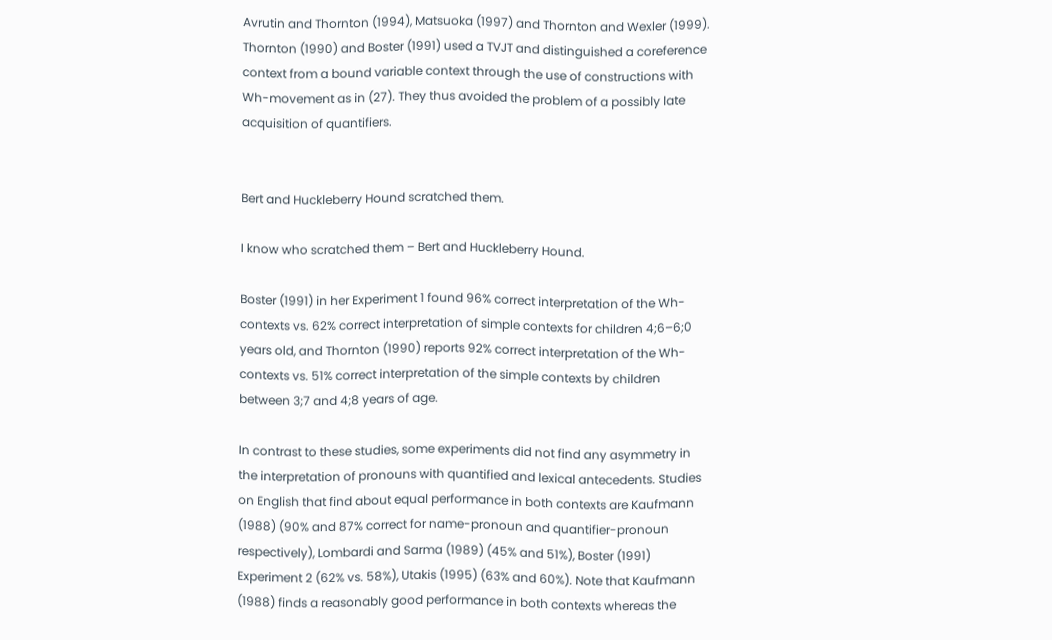Avrutin and Thornton (1994), Matsuoka (1997) and Thornton and Wexler (1999). Thornton (1990) and Boster (1991) used a TVJT and distinguished a coreference context from a bound variable context through the use of constructions with Wh-movement as in (27). They thus avoided the problem of a possibly late acquisition of quantifiers.


Bert and Huckleberry Hound scratched them.

I know who scratched them – Bert and Huckleberry Hound.

Boster (1991) in her Experiment 1 found 96% correct interpretation of the Wh-contexts vs. 62% correct interpretation of simple contexts for children 4;6–6;0 years old, and Thornton (1990) reports 92% correct interpretation of the Wh-contexts vs. 51% correct interpretation of the simple contexts by children between 3;7 and 4;8 years of age.

In contrast to these studies, some experiments did not find any asymmetry in the interpretation of pronouns with quantified and lexical antecedents. Studies on English that find about equal performance in both contexts are Kaufmann (1988) (90% and 87% correct for name-pronoun and quantifier-pronoun respectively), Lombardi and Sarma (1989) (45% and 51%), Boster (1991) Experiment 2 (62% vs. 58%), Utakis (1995) (63% and 60%). Note that Kaufmann (1988) finds a reasonably good performance in both contexts whereas the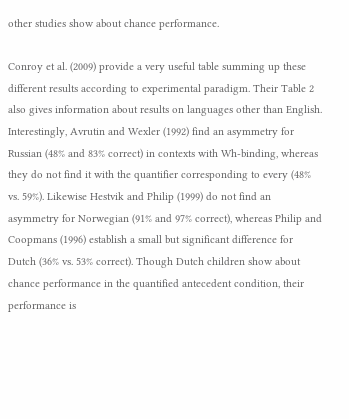other studies show about chance performance.

Conroy et al. (2009) provide a very useful table summing up these different results according to experimental paradigm. Their Table 2 also gives information about results on languages other than English. Interestingly, Avrutin and Wexler (1992) find an asymmetry for Russian (48% and 83% correct) in contexts with Wh-binding, whereas they do not find it with the quantifier corresponding to every (48% vs. 59%). Likewise Hestvik and Philip (1999) do not find an asymmetry for Norwegian (91% and 97% correct), whereas Philip and Coopmans (1996) establish a small but significant difference for Dutch (36% vs. 53% correct). Though Dutch children show about chance performance in the quantified antecedent condition, their performance is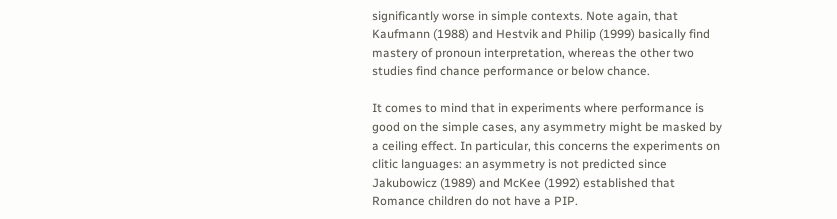significantly worse in simple contexts. Note again, that Kaufmann (1988) and Hestvik and Philip (1999) basically find mastery of pronoun interpretation, whereas the other two studies find chance performance or below chance.

It comes to mind that in experiments where performance is good on the simple cases, any asymmetry might be masked by a ceiling effect. In particular, this concerns the experiments on clitic languages: an asymmetry is not predicted since Jakubowicz (1989) and McKee (1992) established that Romance children do not have a PIP.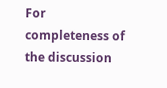For completeness of the discussion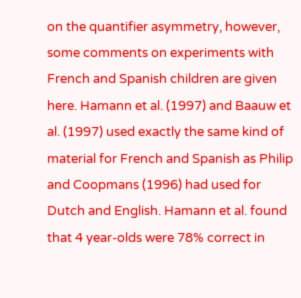on the quantifier asymmetry, however, some comments on experiments with French and Spanish children are given here. Hamann et al. (1997) and Baauw et al. (1997) used exactly the same kind of material for French and Spanish as Philip and Coopmans (1996) had used for Dutch and English. Hamann et al. found that 4 year-olds were 78% correct in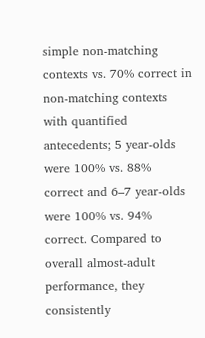simple non-matching contexts vs. 70% correct in non-matching contexts with quantified antecedents; 5 year-olds were 100% vs. 88% correct and 6–7 year-olds were 100% vs. 94% correct. Compared to overall almost-adult performance, they consistently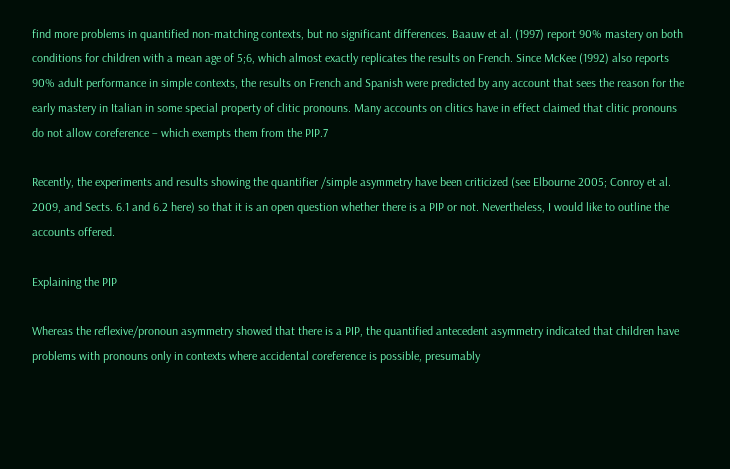find more problems in quantified non-matching contexts, but no significant differences. Baauw et al. (1997) report 90% mastery on both conditions for children with a mean age of 5;6, which almost exactly replicates the results on French. Since McKee (1992) also reports 90% adult performance in simple contexts, the results on French and Spanish were predicted by any account that sees the reason for the early mastery in Italian in some special property of clitic pronouns. Many accounts on clitics have in effect claimed that clitic pronouns do not allow coreference – which exempts them from the PIP.7

Recently, the experiments and results showing the quantifier /simple asymmetry have been criticized (see Elbourne 2005; Conroy et al. 2009, and Sects. 6.1 and 6.2 here) so that it is an open question whether there is a PIP or not. Nevertheless, I would like to outline the accounts offered.

Explaining the PIP

Whereas the reflexive/pronoun asymmetry showed that there is a PIP, the quantified antecedent asymmetry indicated that children have problems with pronouns only in contexts where accidental coreference is possible, presumably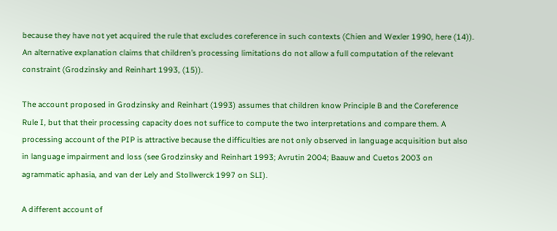because they have not yet acquired the rule that excludes coreference in such contexts (Chien and Wexler 1990, here (14)). An alternative explanation claims that children’s processing limitations do not allow a full computation of the relevant constraint (Grodzinsky and Reinhart 1993, (15)).

The account proposed in Grodzinsky and Reinhart (1993) assumes that children know Principle B and the Coreference Rule I, but that their processing capacity does not suffice to compute the two interpretations and compare them. A processing account of the PIP is attractive because the difficulties are not only observed in language acquisition but also in language impairment and loss (see Grodzinsky and Reinhart 1993; Avrutin 2004; Baauw and Cuetos 2003 on agrammatic aphasia, and van der Lely and Stollwerck 1997 on SLI).

A different account of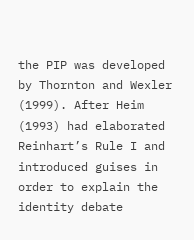the PIP was developed by Thornton and Wexler (1999). After Heim (1993) had elaborated Reinhart’s Rule I and introduced guises in order to explain the identity debate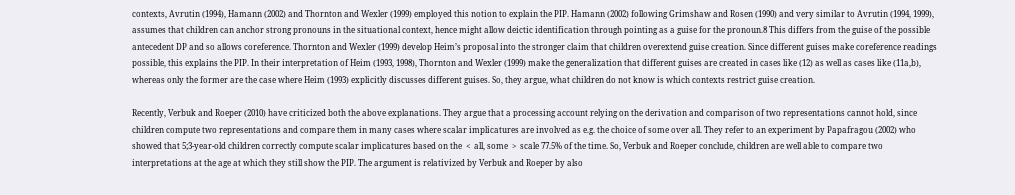contexts, Avrutin (1994), Hamann (2002) and Thornton and Wexler (1999) employed this notion to explain the PIP. Hamann (2002) following Grimshaw and Rosen (1990) and very similar to Avrutin (1994, 1999), assumes that children can anchor strong pronouns in the situational context, hence might allow deictic identification through pointing as a guise for the pronoun.8 This differs from the guise of the possible antecedent DP and so allows coreference. Thornton and Wexler (1999) develop Heim’s proposal into the stronger claim that children overextend guise creation. Since different guises make coreference readings possible, this explains the PIP. In their interpretation of Heim (1993, 1998), Thornton and Wexler (1999) make the generalization that different guises are created in cases like (12) as well as cases like (11a,b), whereas only the former are the case where Heim (1993) explicitly discusses different guises. So, they argue, what children do not know is which contexts restrict guise creation.

Recently, Verbuk and Roeper (2010) have criticized both the above explanations. They argue that a processing account relying on the derivation and comparison of two representations cannot hold, since children compute two representations and compare them in many cases where scalar implicatures are involved as e.g. the choice of some over all. They refer to an experiment by Papafragou (2002) who showed that 5;3-year-old children correctly compute scalar implicatures based on the  <  all, some  >  scale 77.5% of the time. So, Verbuk and Roeper conclude, children are well able to compare two interpretations at the age at which they still show the PIP. The argument is relativized by Verbuk and Roeper by also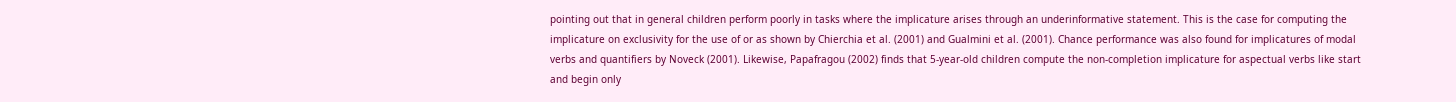pointing out that in general children perform poorly in tasks where the implicature arises through an underinformative statement. This is the case for computing the implicature on exclusivity for the use of or as shown by Chierchia et al. (2001) and Gualmini et al. (2001). Chance performance was also found for implicatures of modal verbs and quantifiers by Noveck (2001). Likewise, Papafragou (2002) finds that 5-year-old children compute the non-completion implicature for aspectual verbs like start and begin only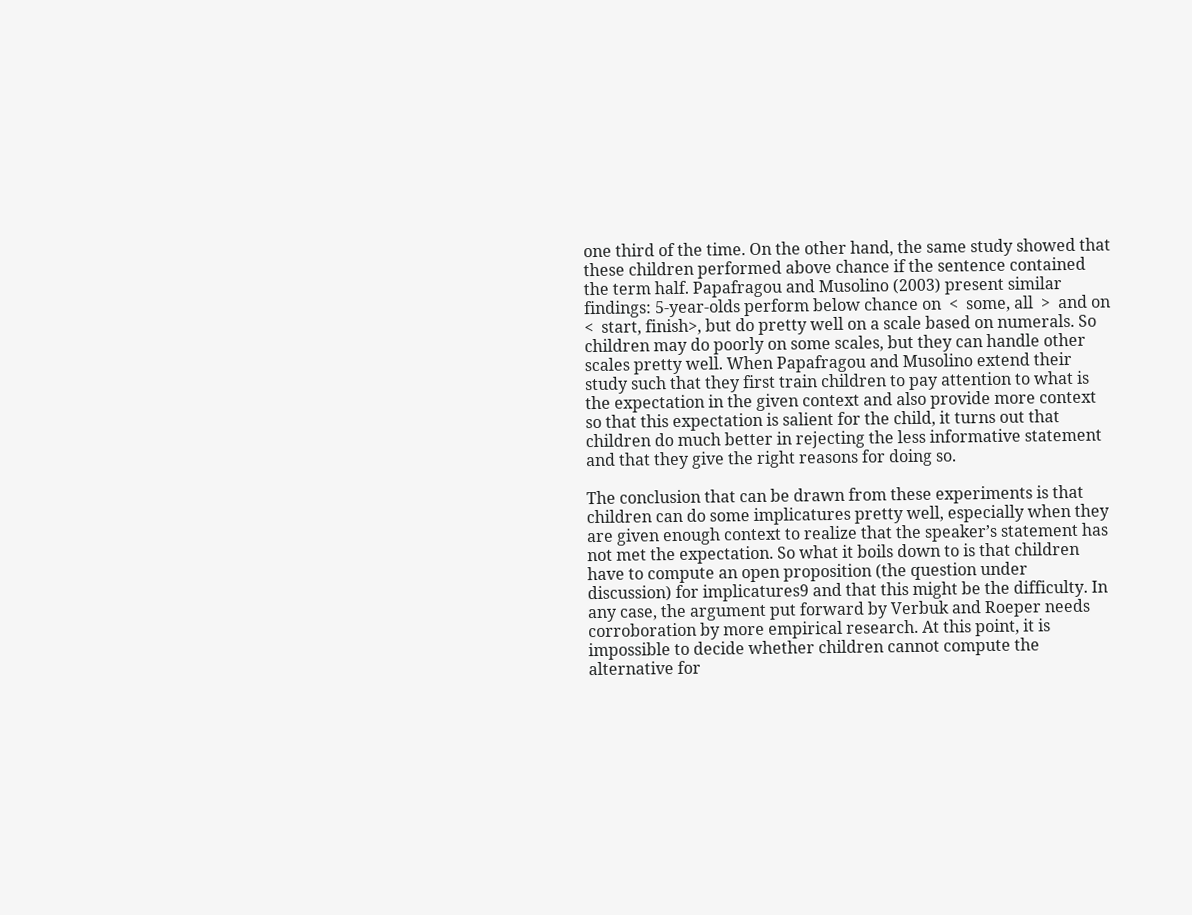one third of the time. On the other hand, the same study showed that these children performed above chance if the sentence contained the term half. Papafragou and Musolino (2003) present similar findings: 5-year-olds perform below chance on  <  some, all  >  and on  <  start, finish>, but do pretty well on a scale based on numerals. So children may do poorly on some scales, but they can handle other scales pretty well. When Papafragou and Musolino extend their study such that they first train children to pay attention to what is the expectation in the given context and also provide more context so that this expectation is salient for the child, it turns out that children do much better in rejecting the less informative statement and that they give the right reasons for doing so.

The conclusion that can be drawn from these experiments is that children can do some implicatures pretty well, especially when they are given enough context to realize that the speaker’s statement has not met the expectation. So what it boils down to is that children have to compute an open proposition (the question under discussion) for implicatures9 and that this might be the difficulty. In any case, the argument put forward by Verbuk and Roeper needs corroboration by more empirical research. At this point, it is impossible to decide whether children cannot compute the alternative for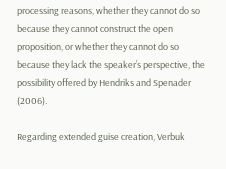processing reasons, whether they cannot do so because they cannot construct the open proposition, or whether they cannot do so because they lack the speaker’s perspective, the possibility offered by Hendriks and Spenader (2006).

Regarding extended guise creation, Verbuk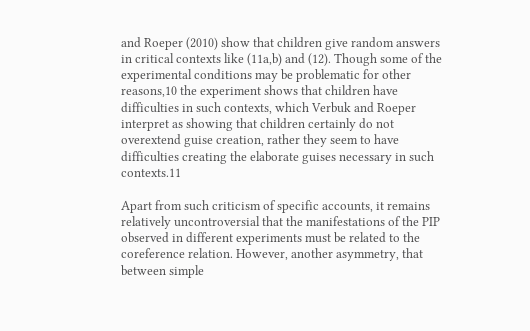and Roeper (2010) show that children give random answers in critical contexts like (11a,b) and (12). Though some of the experimental conditions may be problematic for other reasons,10 the experiment shows that children have difficulties in such contexts, which Verbuk and Roeper interpret as showing that children certainly do not overextend guise creation, rather they seem to have difficulties creating the elaborate guises necessary in such contexts.11

Apart from such criticism of specific accounts, it remains relatively uncontroversial that the manifestations of the PIP observed in different experiments must be related to the coreference relation. However, another asymmetry, that between simple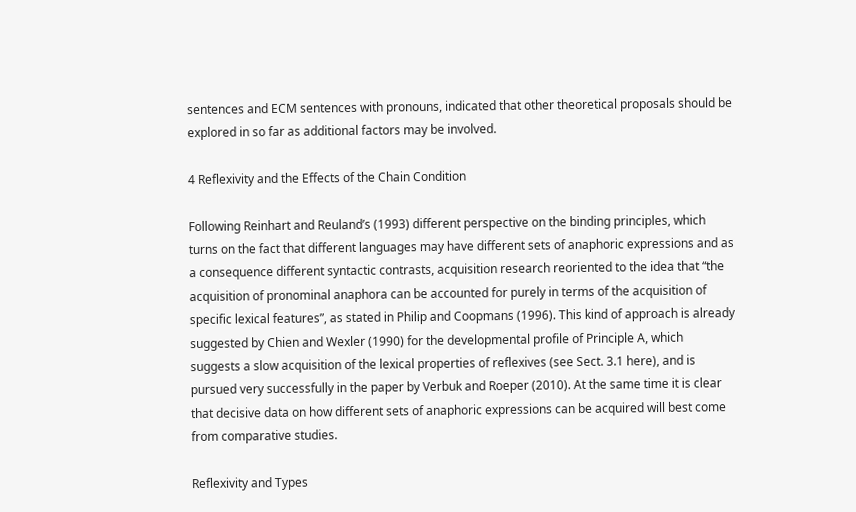sentences and ECM sentences with pronouns, indicated that other theoretical proposals should be explored in so far as additional factors may be involved.

4 Reflexivity and the Effects of the Chain Condition

Following Reinhart and Reuland’s (1993) different perspective on the binding principles, which turns on the fact that different languages may have different sets of anaphoric expressions and as a consequence different syntactic contrasts, acquisition research reoriented to the idea that “the acquisition of pronominal anaphora can be accounted for purely in terms of the acquisition of specific lexical features”, as stated in Philip and Coopmans (1996). This kind of approach is already suggested by Chien and Wexler (1990) for the developmental profile of Principle A, which suggests a slow acquisition of the lexical properties of reflexives (see Sect. 3.1 here), and is pursued very successfully in the paper by Verbuk and Roeper (2010). At the same time it is clear that decisive data on how different sets of anaphoric expressions can be acquired will best come from comparative studies.

Reflexivity and Types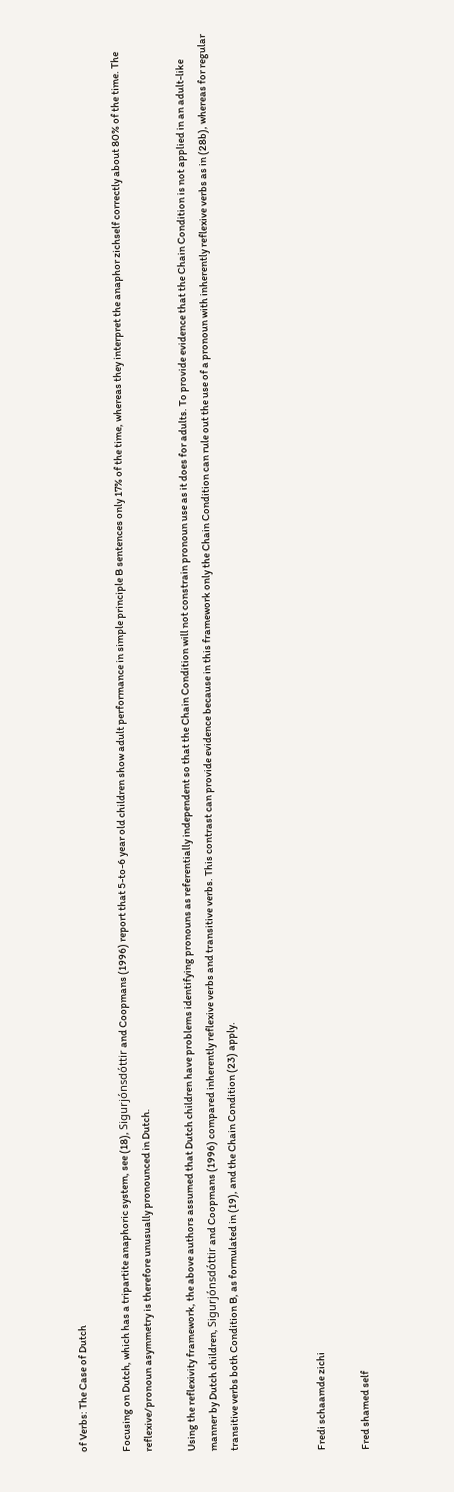of Verbs: The Case of Dutch

Focusing on Dutch, which has a tripartite anaphoric system, see (18), Sigurjónsdóttir and Coopmans (1996) report that 5-to-6 year old children show adult performance in simple principle B sentences only 17% of the time, whereas they interpret the anaphor zichself correctly about 80% of the time. The reflexive/pronoun asymmetry is therefore unusually pronounced in Dutch.

Using the reflexivity framework, the above authors assumed that Dutch children have problems identifying pronouns as referentially independent so that the Chain Condition will not constrain pronoun use as it does for adults. To provide evidence that the Chain Condition is not applied in an adult-like manner by Dutch children, Sigurjónsdóttir and Coopmans (1996) compared inherently reflexive verbs and transitive verbs. This contrast can provide evidence because in this framework only the Chain Condition can rule out the use of a pronoun with inherently reflexive verbs as in (28b), whereas for regular transitive verbs both Condition B, as formulated in (19), and the Chain Condition (23) apply.



Fredi schaamde zichi

Fred shamed self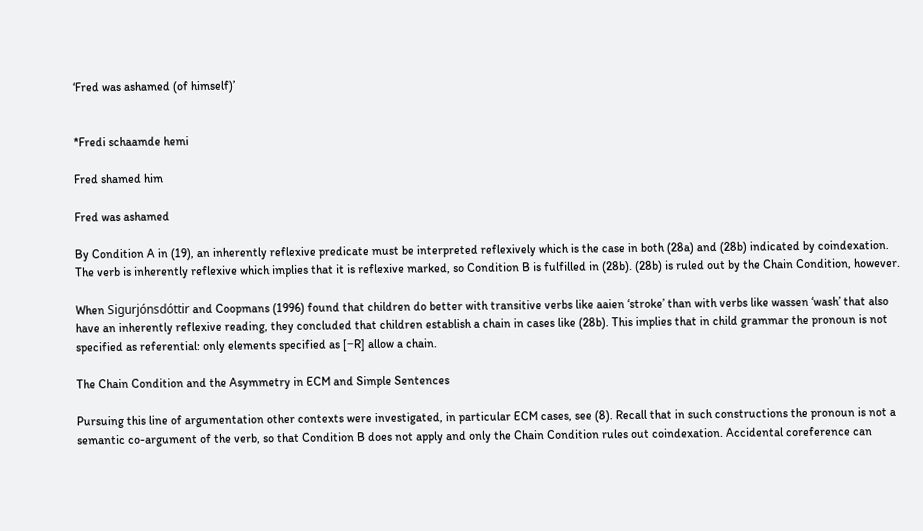‘Fred was ashamed (of himself)’


*Fredi schaamde hemi

Fred shamed him

Fred was ashamed

By Condition A in (19), an inherently reflexive predicate must be interpreted reflexively which is the case in both (28a) and (28b) indicated by coindexation. The verb is inherently reflexive which implies that it is reflexive marked, so Condition B is fulfilled in (28b). (28b) is ruled out by the Chain Condition, however.

When Sigurjónsdóttir and Coopmans (1996) found that children do better with transitive verbs like aaien ‘stroke’ than with verbs like wassen ‘wash’ that also have an inherently reflexive reading, they concluded that children establish a chain in cases like (28b). This implies that in child grammar the pronoun is not specified as referential: only elements specified as [−R] allow a chain.

The Chain Condition and the Asymmetry in ECM and Simple Sentences

Pursuing this line of argumentation other contexts were investigated, in particular ECM cases, see (8). Recall that in such constructions the pronoun is not a semantic co-argument of the verb, so that Condition B does not apply and only the Chain Condition rules out coindexation. Accidental coreference can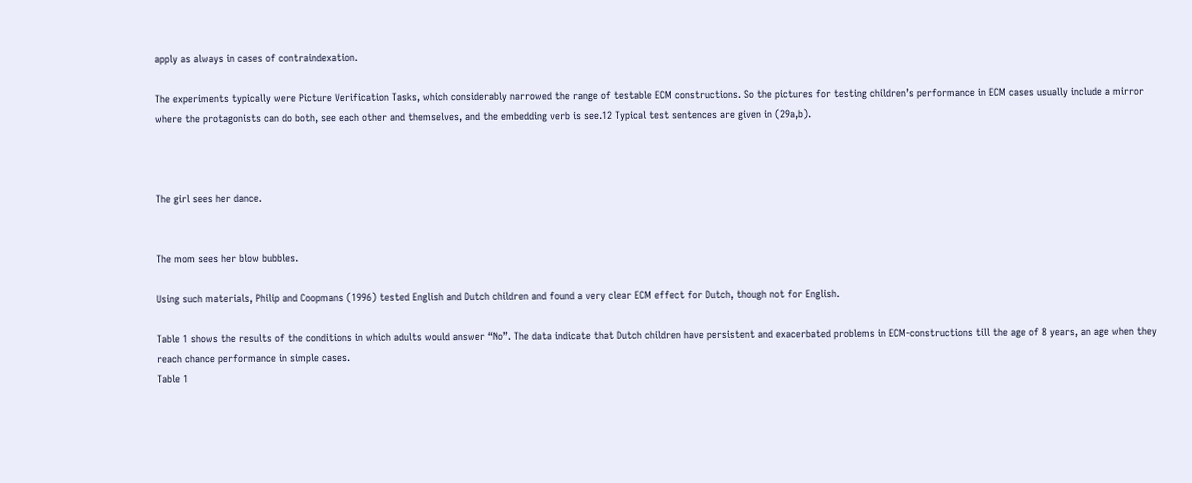apply as always in cases of contraindexation.

The experiments typically were Picture Verification Tasks, which considerably narrowed the range of testable ECM constructions. So the pictures for testing children’s performance in ECM cases usually include a mirror where the protagonists can do both, see each other and themselves, and the embedding verb is see.12 Typical test sentences are given in (29a,b).



The girl sees her dance.


The mom sees her blow bubbles.

Using such materials, Philip and Coopmans (1996) tested English and Dutch children and found a very clear ECM effect for Dutch, though not for English.

Table 1 shows the results of the conditions in which adults would answer “No”. The data indicate that Dutch children have persistent and exacerbated problems in ECM-constructions till the age of 8 years, an age when they reach chance performance in simple cases.
Table 1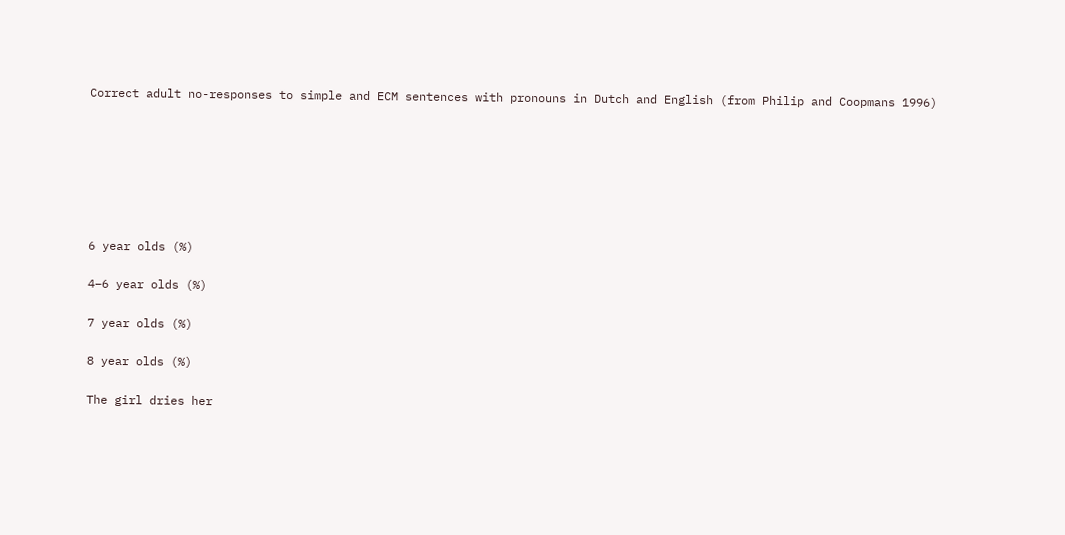Correct adult no-responses to simple and ECM sentences with pronouns in Dutch and English (from Philip and Coopmans 1996)







6 year olds (%)

4–6 year olds (%)

7 year olds (%)

8 year olds (%)

The girl dries her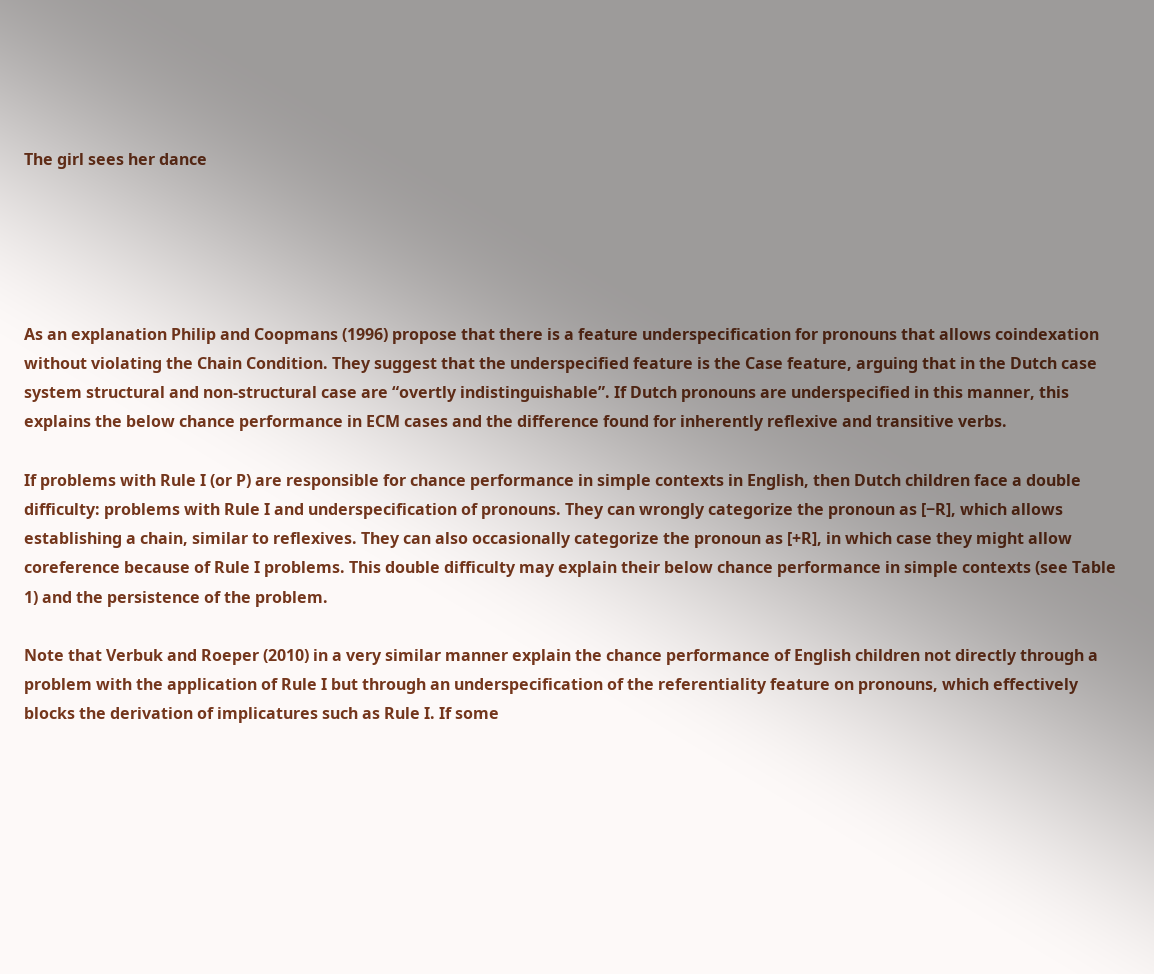The girl sees her dance





As an explanation Philip and Coopmans (1996) propose that there is a feature underspecification for pronouns that allows coindexation without violating the Chain Condition. They suggest that the underspecified feature is the Case feature, arguing that in the Dutch case system structural and non-structural case are “overtly indistinguishable”. If Dutch pronouns are underspecified in this manner, this explains the below chance performance in ECM cases and the difference found for inherently reflexive and transitive verbs.

If problems with Rule I (or P) are responsible for chance performance in simple contexts in English, then Dutch children face a double difficulty: problems with Rule I and underspecification of pronouns. They can wrongly categorize the pronoun as [−R], which allows establishing a chain, similar to reflexives. They can also occasionally categorize the pronoun as [+R], in which case they might allow coreference because of Rule I problems. This double difficulty may explain their below chance performance in simple contexts (see Table 1) and the persistence of the problem.

Note that Verbuk and Roeper (2010) in a very similar manner explain the chance performance of English children not directly through a problem with the application of Rule I but through an underspecification of the referentiality feature on pronouns, which effectively blocks the derivation of implicatures such as Rule I. If some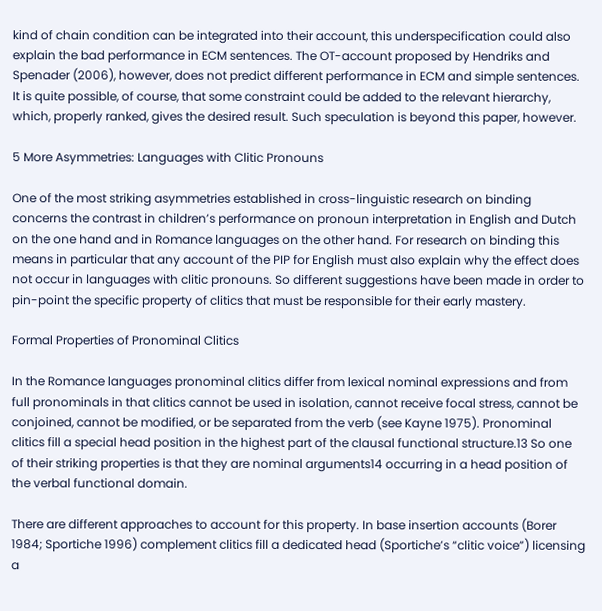kind of chain condition can be integrated into their account, this underspecification could also explain the bad performance in ECM sentences. The OT-account proposed by Hendriks and Spenader (2006), however, does not predict different performance in ECM and simple sentences. It is quite possible, of course, that some constraint could be added to the relevant hierarchy, which, properly ranked, gives the desired result. Such speculation is beyond this paper, however.

5 More Asymmetries: Languages with Clitic Pronouns

One of the most striking asymmetries established in cross-linguistic research on binding concerns the contrast in children’s performance on pronoun interpretation in English and Dutch on the one hand and in Romance languages on the other hand. For research on binding this means in particular that any account of the PIP for English must also explain why the effect does not occur in languages with clitic pronouns. So different suggestions have been made in order to pin-point the specific property of clitics that must be responsible for their early mastery.

Formal Properties of Pronominal Clitics

In the Romance languages pronominal clitics differ from lexical nominal expressions and from full pronominals in that clitics cannot be used in isolation, cannot receive focal stress, cannot be conjoined, cannot be modified, or be separated from the verb (see Kayne 1975). Pronominal clitics fill a special head position in the highest part of the clausal functional structure.13 So one of their striking properties is that they are nominal arguments14 occurring in a head position of the verbal functional domain.

There are different approaches to account for this property. In base insertion accounts (Borer 1984; Sportiche 1996) complement clitics fill a dedicated head (Sportiche’s “clitic voice”) licensing a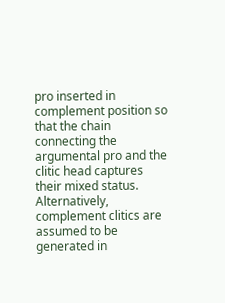pro inserted in complement position so that the chain connecting the argumental pro and the clitic head captures their mixed status. Alternatively, complement clitics are assumed to be generated in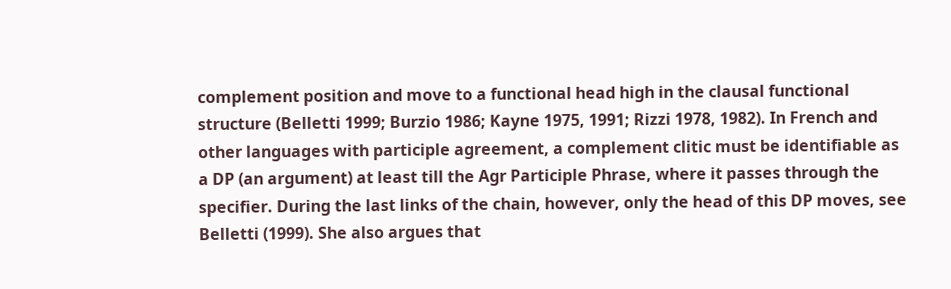complement position and move to a functional head high in the clausal functional structure (Belletti 1999; Burzio 1986; Kayne 1975, 1991; Rizzi 1978, 1982). In French and other languages with participle agreement, a complement clitic must be identifiable as a DP (an argument) at least till the Agr Participle Phrase, where it passes through the specifier. During the last links of the chain, however, only the head of this DP moves, see Belletti (1999). She also argues that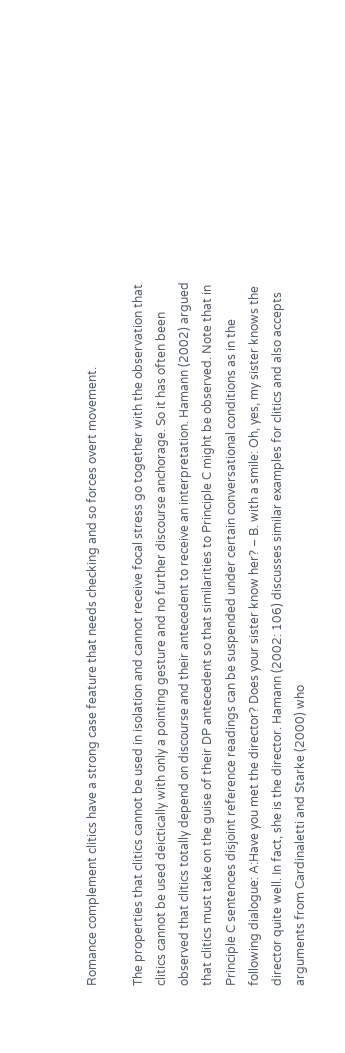Romance complement clitics have a strong case feature that needs checking and so forces overt movement.

The properties that clitics cannot be used in isolation and cannot receive focal stress go together with the observation that clitics cannot be used deictically with only a pointing gesture and no further discourse anchorage. So it has often been observed that clitics totally depend on discourse and their antecedent to receive an interpretation. Hamann (2002) argued that clitics must take on the guise of their DP antecedent so that similarities to Principle C might be observed. Note that in Principle C sentences disjoint reference readings can be suspended under certain conversational conditions as in the following dialogue: A:Have you met the director? Does your sister know her? – B. with a smile: Oh, yes, my sister knows the director quite well. In fact, she is the director. Hamann (2002: 106) discusses similar examples for clitics and also accepts arguments from Cardinaletti and Starke (2000) who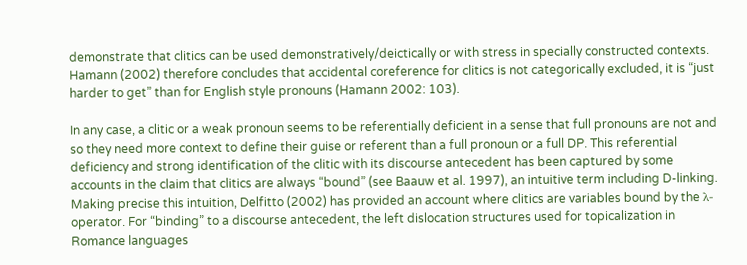demonstrate that clitics can be used demonstratively/deictically or with stress in specially constructed contexts. Hamann (2002) therefore concludes that accidental coreference for clitics is not categorically excluded, it is “just harder to get” than for English style pronouns (Hamann 2002: 103).

In any case, a clitic or a weak pronoun seems to be referentially deficient in a sense that full pronouns are not and so they need more context to define their guise or referent than a full pronoun or a full DP. This referential deficiency and strong identification of the clitic with its discourse antecedent has been captured by some accounts in the claim that clitics are always “bound” (see Baauw et al. 1997), an intuitive term including D-linking. Making precise this intuition, Delfitto (2002) has provided an account where clitics are variables bound by the λ-operator. For “binding” to a discourse antecedent, the left dislocation structures used for topicalization in Romance languages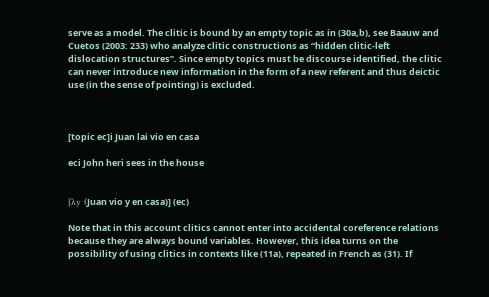serve as a model. The clitic is bound by an empty topic as in (30a,b), see Baauw and Cuetos (2003: 233) who analyze clitic constructions as “hidden clitic-left dislocation structures”. Since empty topics must be discourse identified, the clitic can never introduce new information in the form of a new referent and thus deictic use (in the sense of pointing) is excluded.



[topic ec]i Juan lai vio en casa

eci John heri sees in the house


[λy (Juan vio y en casa)] (ec)

Note that in this account clitics cannot enter into accidental coreference relations because they are always bound variables. However, this idea turns on the possibility of using clitics in contexts like (11a), repeated in French as (31). If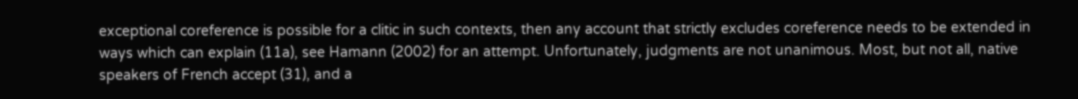exceptional coreference is possible for a clitic in such contexts, then any account that strictly excludes coreference needs to be extended in ways which can explain (11a), see Hamann (2002) for an attempt. Unfortunately, judgments are not unanimous. Most, but not all, native speakers of French accept (31), and a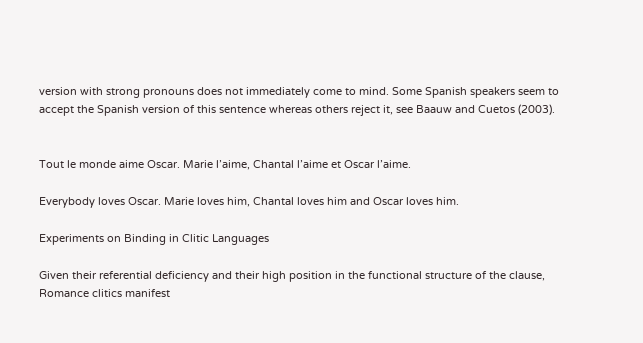version with strong pronouns does not immediately come to mind. Some Spanish speakers seem to accept the Spanish version of this sentence whereas others reject it, see Baauw and Cuetos (2003).


Tout le monde aime Oscar. Marie l’aime, Chantal l’aime et Oscar l’aime.

Everybody loves Oscar. Marie loves him, Chantal loves him and Oscar loves him.

Experiments on Binding in Clitic Languages

Given their referential deficiency and their high position in the functional structure of the clause, Romance clitics manifest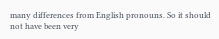many differences from English pronouns. So it should not have been very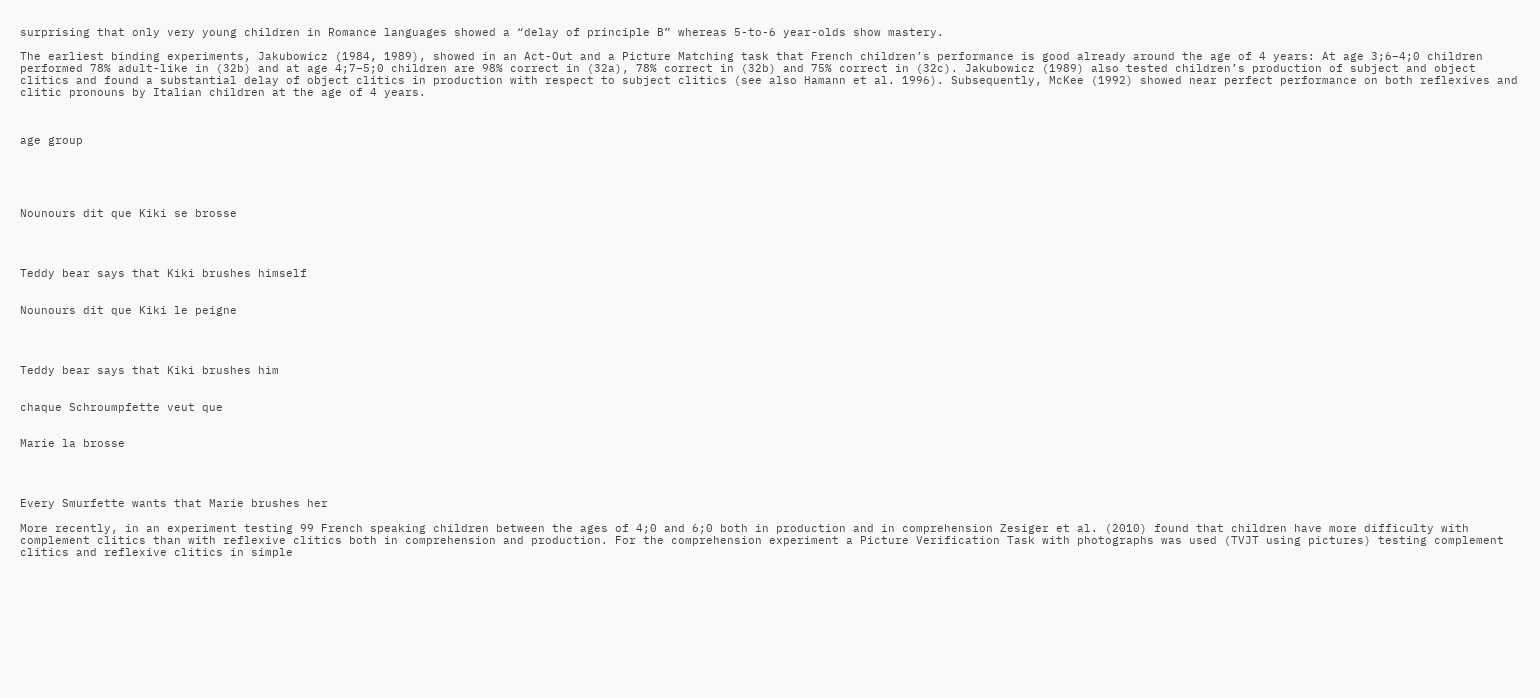surprising that only very young children in Romance languages showed a “delay of principle B” whereas 5-to-6 year-olds show mastery.

The earliest binding experiments, Jakubowicz (1984, 1989), showed in an Act-Out and a Picture Matching task that French children’s performance is good already around the age of 4 years: At age 3;6–4;0 children performed 78% adult-like in (32b) and at age 4;7–5;0 children are 98% correct in (32a), 78% correct in (32b) and 75% correct in (32c). Jakubowicz (1989) also tested children’s production of subject and object clitics and found a substantial delay of object clitics in production with respect to subject clitics (see also Hamann et al. 1996). Subsequently, McKee (1992) showed near perfect performance on both reflexives and clitic pronouns by Italian children at the age of 4 years.



age group





Nounours dit que Kiki se brosse




Teddy bear says that Kiki brushes himself


Nounours dit que Kiki le peigne




Teddy bear says that Kiki brushes him


chaque Schroumpfette veut que


Marie la brosse




Every Smurfette wants that Marie brushes her

More recently, in an experiment testing 99 French speaking children between the ages of 4;0 and 6;0 both in production and in comprehension Zesiger et al. (2010) found that children have more difficulty with complement clitics than with reflexive clitics both in comprehension and production. For the comprehension experiment a Picture Verification Task with photographs was used (TVJT using pictures) testing complement clitics and reflexive clitics in simple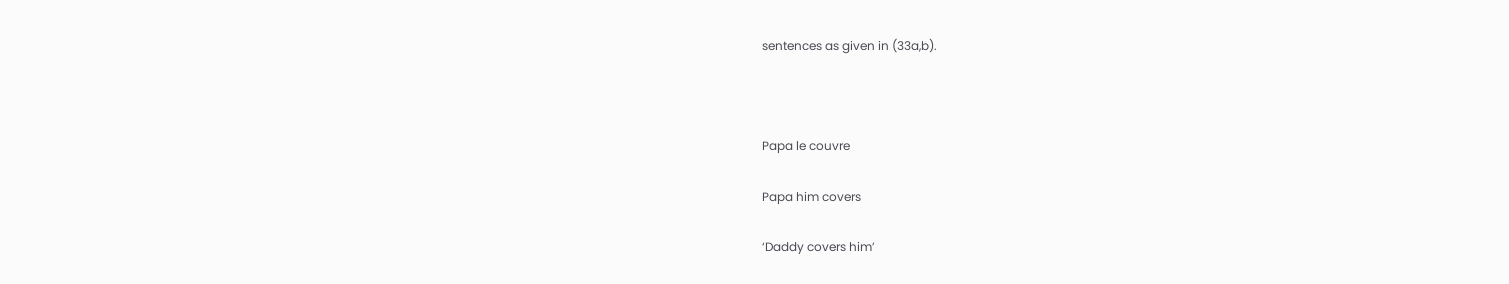sentences as given in (33a,b).



Papa le couvre

Papa him covers

‘Daddy covers him’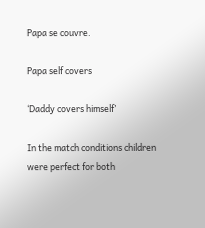Papa se couvre.

Papa self covers

‘Daddy covers himself’

In the match conditions children were perfect for both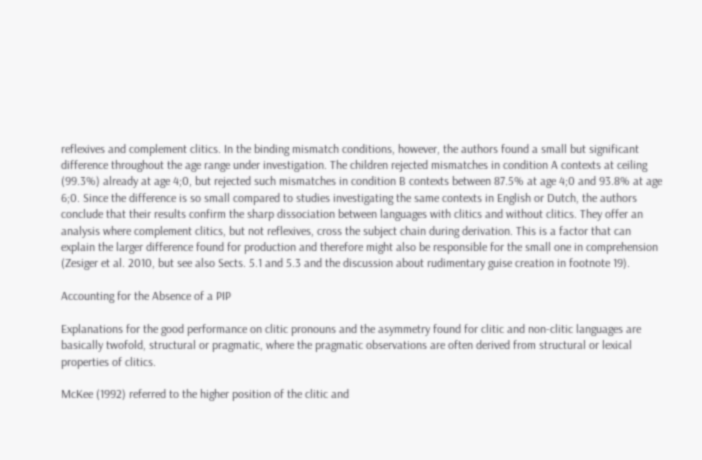reflexives and complement clitics. In the binding mismatch conditions, however, the authors found a small but significant difference throughout the age range under investigation. The children rejected mismatches in condition A contexts at ceiling (99.3%) already at age 4;0, but rejected such mismatches in condition B contexts between 87.5% at age 4;0 and 93.8% at age 6;0. Since the difference is so small compared to studies investigating the same contexts in English or Dutch, the authors conclude that their results confirm the sharp dissociation between languages with clitics and without clitics. They offer an analysis where complement clitics, but not reflexives, cross the subject chain during derivation. This is a factor that can explain the larger difference found for production and therefore might also be responsible for the small one in comprehension (Zesiger et al. 2010, but see also Sects. 5.1 and 5.3 and the discussion about rudimentary guise creation in footnote 19).

Accounting for the Absence of a PIP

Explanations for the good performance on clitic pronouns and the asymmetry found for clitic and non-clitic languages are basically twofold, structural or pragmatic, where the pragmatic observations are often derived from structural or lexical properties of clitics.

McKee (1992) referred to the higher position of the clitic and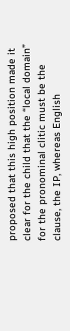proposed that this high position made it clear for the child that the “local domain” for the pronominal clitic must be the clause, the IP, whereas English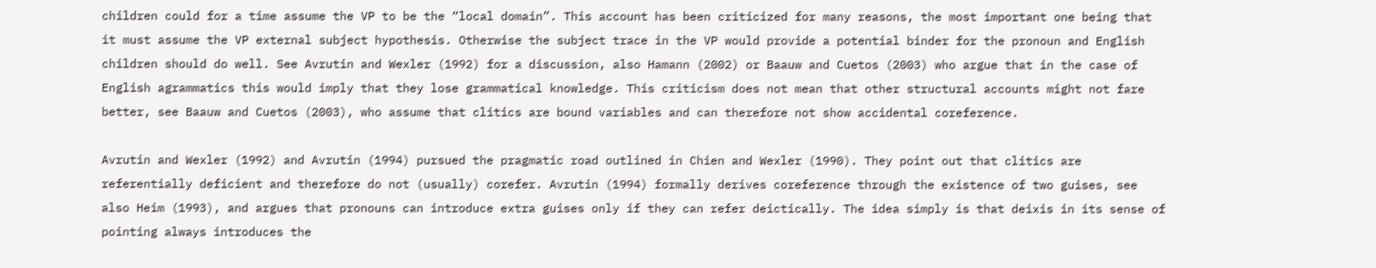children could for a time assume the VP to be the “local domain”. This account has been criticized for many reasons, the most important one being that it must assume the VP external subject hypothesis. Otherwise the subject trace in the VP would provide a potential binder for the pronoun and English children should do well. See Avrutin and Wexler (1992) for a discussion, also Hamann (2002) or Baauw and Cuetos (2003) who argue that in the case of English agrammatics this would imply that they lose grammatical knowledge. This criticism does not mean that other structural accounts might not fare better, see Baauw and Cuetos (2003), who assume that clitics are bound variables and can therefore not show accidental coreference.

Avrutin and Wexler (1992) and Avrutin (1994) pursued the pragmatic road outlined in Chien and Wexler (1990). They point out that clitics are referentially deficient and therefore do not (usually) corefer. Avrutin (1994) formally derives coreference through the existence of two guises, see also Heim (1993), and argues that pronouns can introduce extra guises only if they can refer deictically. The idea simply is that deixis in its sense of pointing always introduces the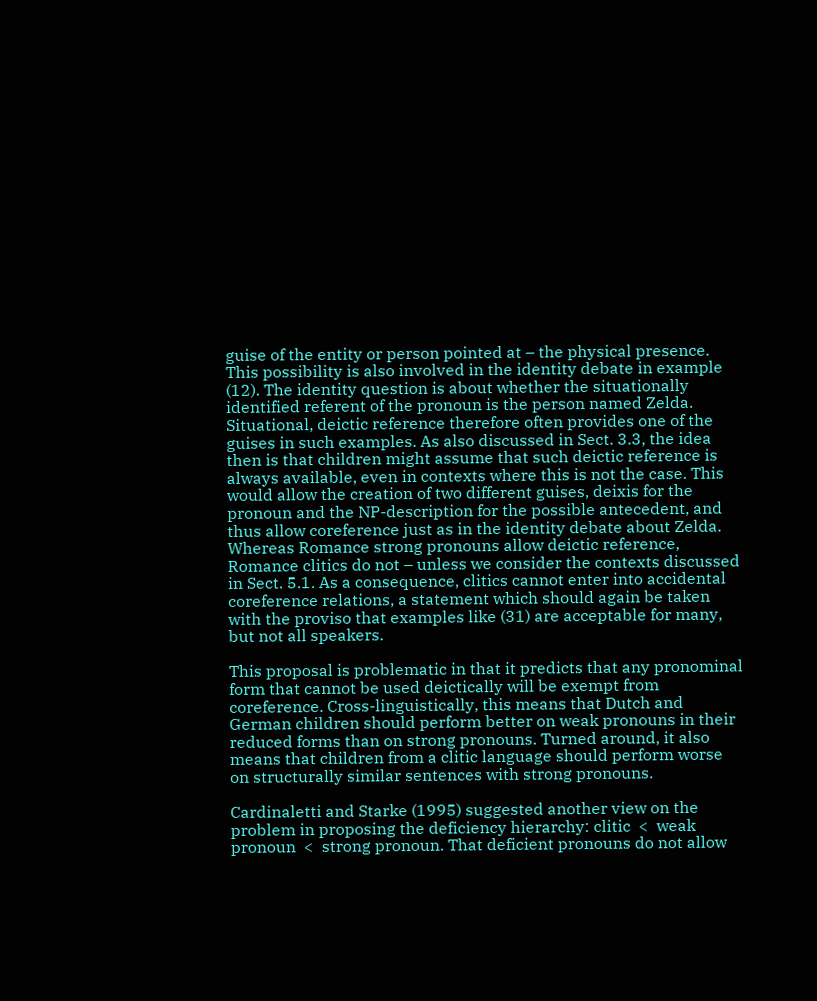guise of the entity or person pointed at – the physical presence. This possibility is also involved in the identity debate in example (12). The identity question is about whether the situationally identified referent of the pronoun is the person named Zelda. Situational, deictic reference therefore often provides one of the guises in such examples. As also discussed in Sect. 3.3, the idea then is that children might assume that such deictic reference is always available, even in contexts where this is not the case. This would allow the creation of two different guises, deixis for the pronoun and the NP-description for the possible antecedent, and thus allow coreference just as in the identity debate about Zelda. Whereas Romance strong pronouns allow deictic reference, Romance clitics do not – unless we consider the contexts discussed in Sect. 5.1. As a consequence, clitics cannot enter into accidental coreference relations, a statement which should again be taken with the proviso that examples like (31) are acceptable for many, but not all speakers.

This proposal is problematic in that it predicts that any pronominal form that cannot be used deictically will be exempt from coreference. Cross-linguistically, this means that Dutch and German children should perform better on weak pronouns in their reduced forms than on strong pronouns. Turned around, it also means that children from a clitic language should perform worse on structurally similar sentences with strong pronouns.

Cardinaletti and Starke (1995) suggested another view on the problem in proposing the deficiency hierarchy: clitic  <  weak pronoun  <  strong pronoun. That deficient pronouns do not allow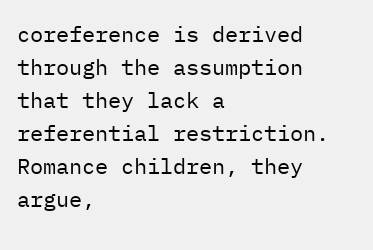coreference is derived through the assumption that they lack a referential restriction. Romance children, they argue,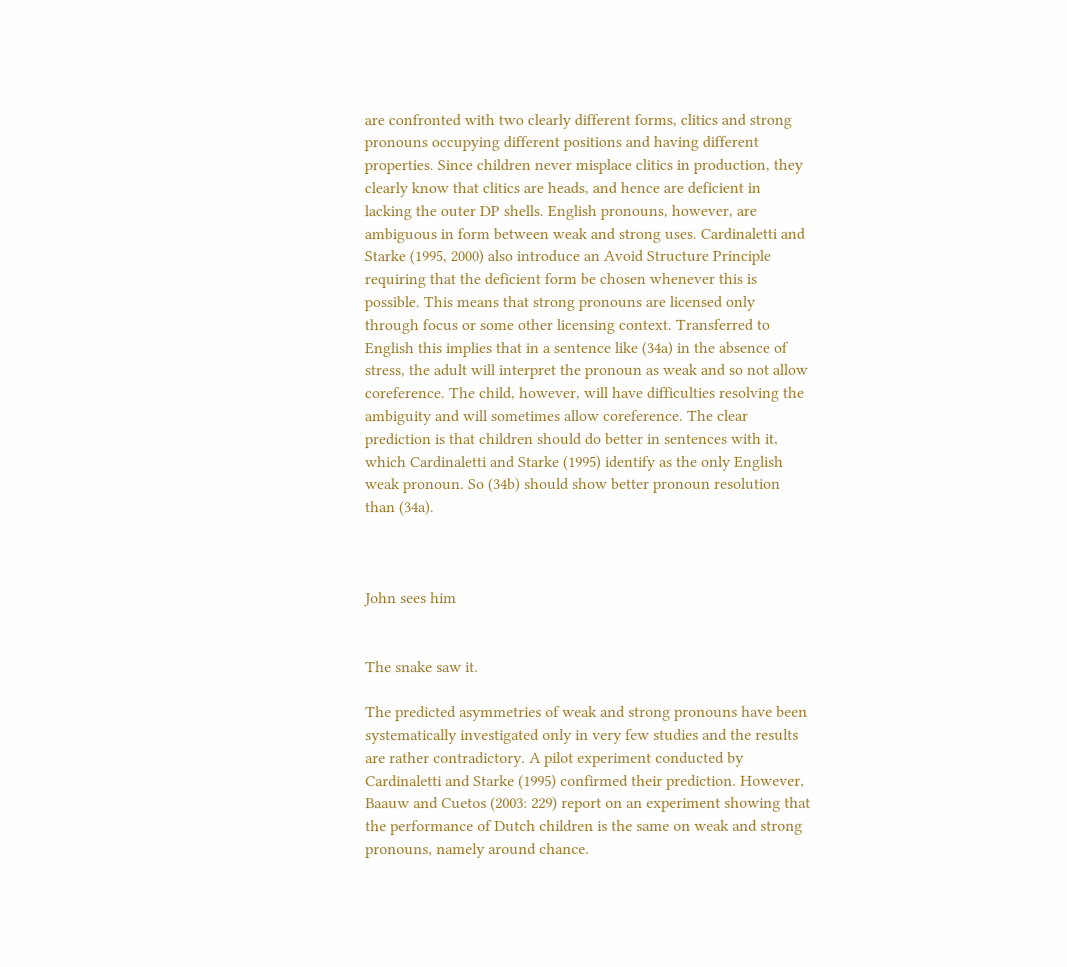are confronted with two clearly different forms, clitics and strong pronouns occupying different positions and having different properties. Since children never misplace clitics in production, they clearly know that clitics are heads, and hence are deficient in lacking the outer DP shells. English pronouns, however, are ambiguous in form between weak and strong uses. Cardinaletti and Starke (1995, 2000) also introduce an Avoid Structure Principle requiring that the deficient form be chosen whenever this is possible. This means that strong pronouns are licensed only through focus or some other licensing context. Transferred to English this implies that in a sentence like (34a) in the absence of stress, the adult will interpret the pronoun as weak and so not allow coreference. The child, however, will have difficulties resolving the ambiguity and will sometimes allow coreference. The clear prediction is that children should do better in sentences with it, which Cardinaletti and Starke (1995) identify as the only English weak pronoun. So (34b) should show better pronoun resolution than (34a).



John sees him


The snake saw it.

The predicted asymmetries of weak and strong pronouns have been systematically investigated only in very few studies and the results are rather contradictory. A pilot experiment conducted by Cardinaletti and Starke (1995) confirmed their prediction. However, Baauw and Cuetos (2003: 229) report on an experiment showing that the performance of Dutch children is the same on weak and strong pronouns, namely around chance.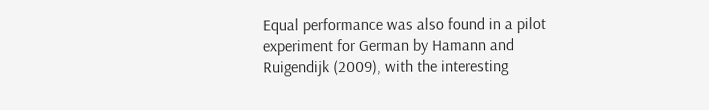Equal performance was also found in a pilot experiment for German by Hamann and Ruigendijk (2009), with the interesting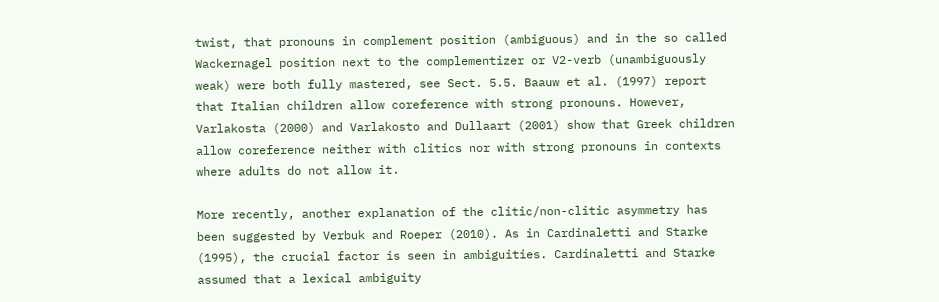twist, that pronouns in complement position (ambiguous) and in the so called Wackernagel position next to the complementizer or V2-verb (unambiguously weak) were both fully mastered, see Sect. 5.5. Baauw et al. (1997) report that Italian children allow coreference with strong pronouns. However, Varlakosta (2000) and Varlakosto and Dullaart (2001) show that Greek children allow coreference neither with clitics nor with strong pronouns in contexts where adults do not allow it.

More recently, another explanation of the clitic/non-clitic asymmetry has been suggested by Verbuk and Roeper (2010). As in Cardinaletti and Starke (1995), the crucial factor is seen in ambiguities. Cardinaletti and Starke assumed that a lexical ambiguity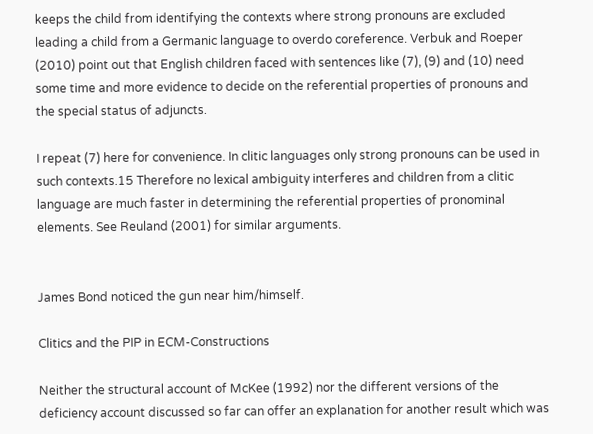keeps the child from identifying the contexts where strong pronouns are excluded leading a child from a Germanic language to overdo coreference. Verbuk and Roeper (2010) point out that English children faced with sentences like (7), (9) and (10) need some time and more evidence to decide on the referential properties of pronouns and the special status of adjuncts.

I repeat (7) here for convenience. In clitic languages only strong pronouns can be used in such contexts.15 Therefore no lexical ambiguity interferes and children from a clitic language are much faster in determining the referential properties of pronominal elements. See Reuland (2001) for similar arguments.


James Bond noticed the gun near him/himself.

Clitics and the PIP in ECM-Constructions

Neither the structural account of McKee (1992) nor the different versions of the deficiency account discussed so far can offer an explanation for another result which was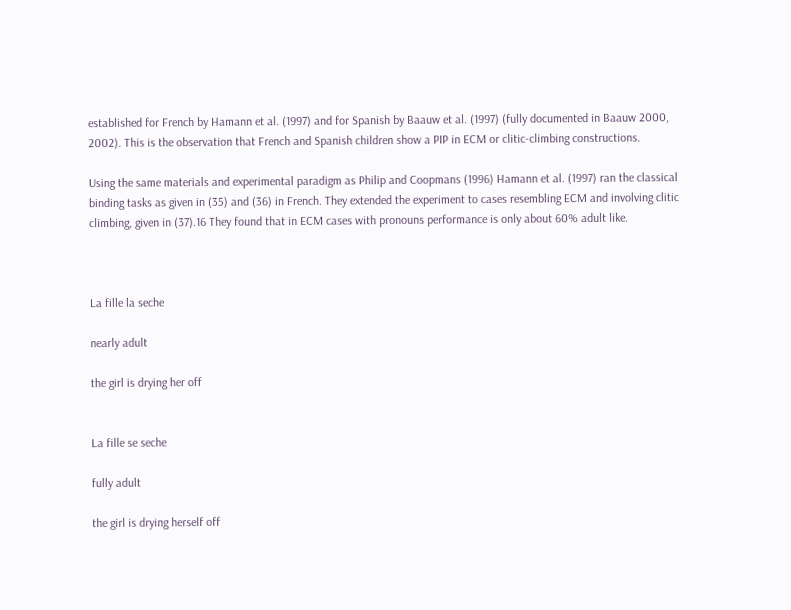established for French by Hamann et al. (1997) and for Spanish by Baauw et al. (1997) (fully documented in Baauw 2000, 2002). This is the observation that French and Spanish children show a PIP in ECM or clitic-climbing constructions.

Using the same materials and experimental paradigm as Philip and Coopmans (1996) Hamann et al. (1997) ran the classical binding tasks as given in (35) and (36) in French. They extended the experiment to cases resembling ECM and involving clitic climbing, given in (37).16 They found that in ECM cases with pronouns performance is only about 60% adult like.



La fille la seche

nearly adult

the girl is drying her off


La fille se seche

fully adult

the girl is drying herself off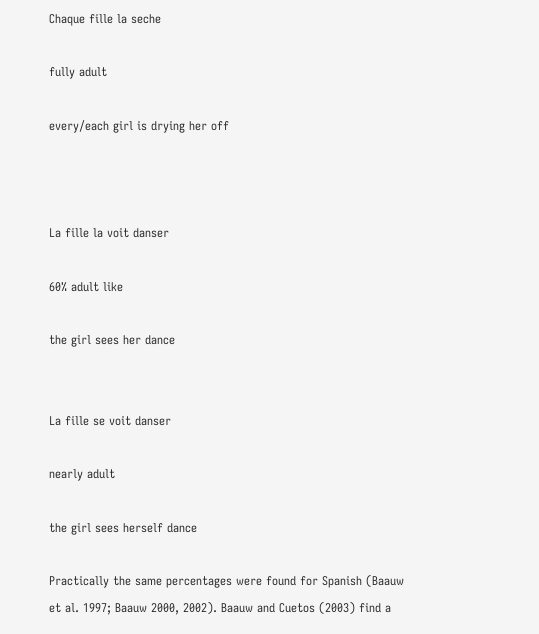Chaque fille la seche

fully adult

every/each girl is drying her off



La fille la voit danser

60% adult like

the girl sees her dance


La fille se voit danser

nearly adult

the girl sees herself dance

Practically the same percentages were found for Spanish (Baauw et al. 1997; Baauw 2000, 2002). Baauw and Cuetos (2003) find a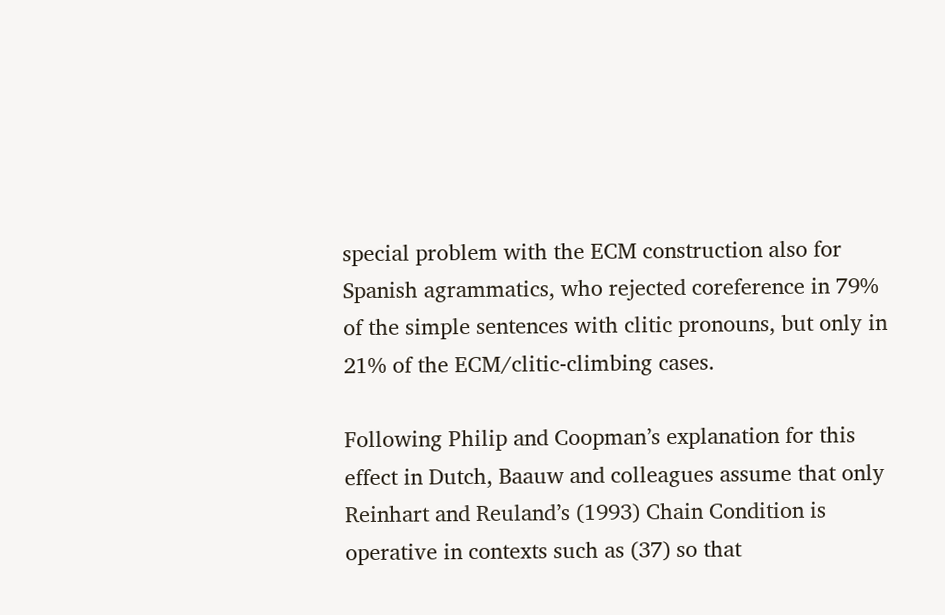special problem with the ECM construction also for Spanish agrammatics, who rejected coreference in 79% of the simple sentences with clitic pronouns, but only in 21% of the ECM/clitic-climbing cases.

Following Philip and Coopman’s explanation for this effect in Dutch, Baauw and colleagues assume that only Reinhart and Reuland’s (1993) Chain Condition is operative in contexts such as (37) so that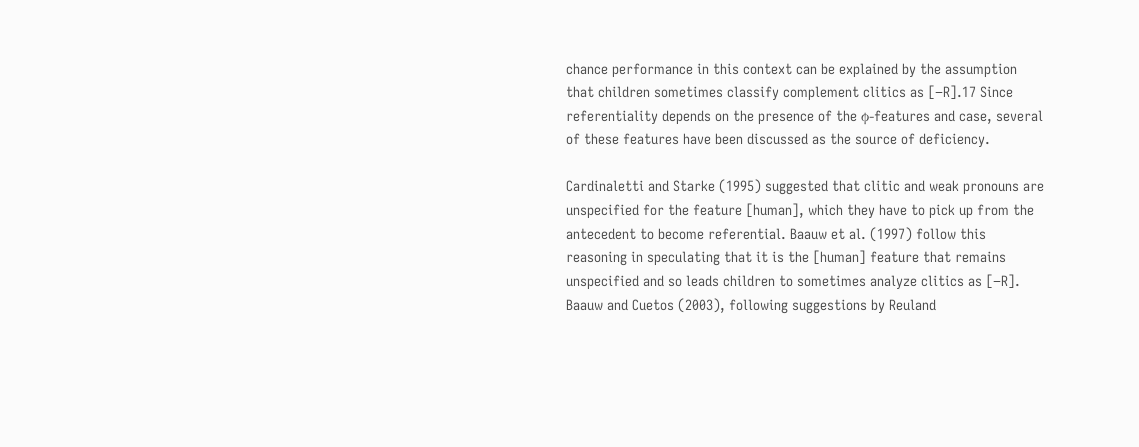chance performance in this context can be explained by the assumption that children sometimes classify complement clitics as [−R].17 Since referentiality depends on the presence of the ϕ-features and case, several of these features have been discussed as the source of deficiency.

Cardinaletti and Starke (1995) suggested that clitic and weak pronouns are unspecified for the feature [human], which they have to pick up from the antecedent to become referential. Baauw et al. (1997) follow this reasoning in speculating that it is the [human] feature that remains unspecified and so leads children to sometimes analyze clitics as [−R]. Baauw and Cuetos (2003), following suggestions by Reuland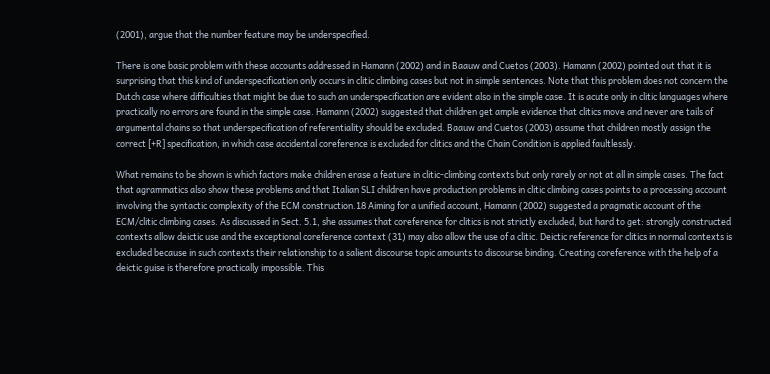(2001), argue that the number feature may be underspecified.

There is one basic problem with these accounts addressed in Hamann (2002) and in Baauw and Cuetos (2003). Hamann (2002) pointed out that it is surprising that this kind of underspecification only occurs in clitic climbing cases but not in simple sentences. Note that this problem does not concern the Dutch case where difficulties that might be due to such an underspecification are evident also in the simple case. It is acute only in clitic languages where practically no errors are found in the simple case. Hamann (2002) suggested that children get ample evidence that clitics move and never are tails of argumental chains so that underspecification of referentiality should be excluded. Baauw and Cuetos (2003) assume that children mostly assign the correct [+R] specification, in which case accidental coreference is excluded for clitics and the Chain Condition is applied faultlessly.

What remains to be shown is which factors make children erase a feature in clitic-climbing contexts but only rarely or not at all in simple cases. The fact that agrammatics also show these problems and that Italian SLI children have production problems in clitic climbing cases points to a processing account involving the syntactic complexity of the ECM construction.18 Aiming for a unified account, Hamann (2002) suggested a pragmatic account of the ECM/clitic climbing cases. As discussed in Sect. 5.1, she assumes that coreference for clitics is not strictly excluded, but hard to get: strongly constructed contexts allow deictic use and the exceptional coreference context (31) may also allow the use of a clitic. Deictic reference for clitics in normal contexts is excluded because in such contexts their relationship to a salient discourse topic amounts to discourse binding. Creating coreference with the help of a deictic guise is therefore practically impossible. This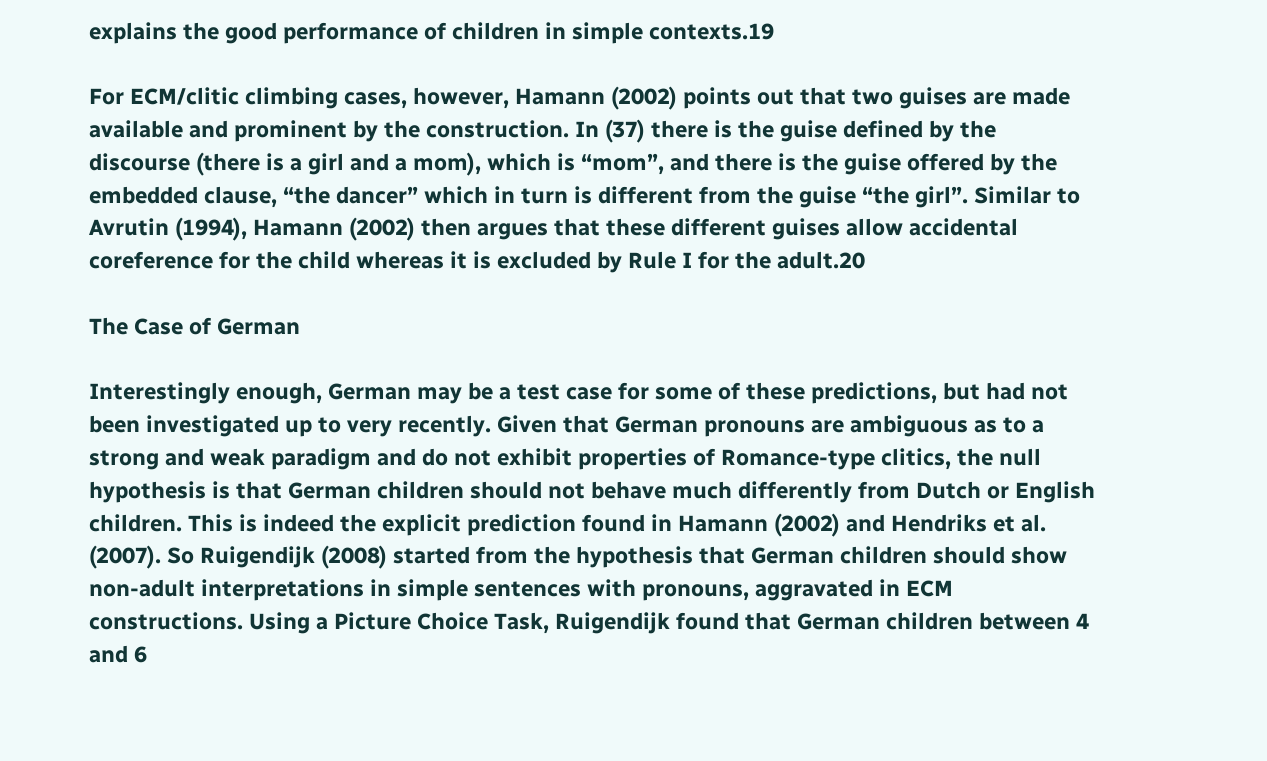explains the good performance of children in simple contexts.19

For ECM/clitic climbing cases, however, Hamann (2002) points out that two guises are made available and prominent by the construction. In (37) there is the guise defined by the discourse (there is a girl and a mom), which is “mom”, and there is the guise offered by the embedded clause, “the dancer” which in turn is different from the guise “the girl”. Similar to Avrutin (1994), Hamann (2002) then argues that these different guises allow accidental coreference for the child whereas it is excluded by Rule I for the adult.20

The Case of German

Interestingly enough, German may be a test case for some of these predictions, but had not been investigated up to very recently. Given that German pronouns are ambiguous as to a strong and weak paradigm and do not exhibit properties of Romance-type clitics, the null hypothesis is that German children should not behave much differently from Dutch or English children. This is indeed the explicit prediction found in Hamann (2002) and Hendriks et al. (2007). So Ruigendijk (2008) started from the hypothesis that German children should show non-adult interpretations in simple sentences with pronouns, aggravated in ECM constructions. Using a Picture Choice Task, Ruigendijk found that German children between 4 and 6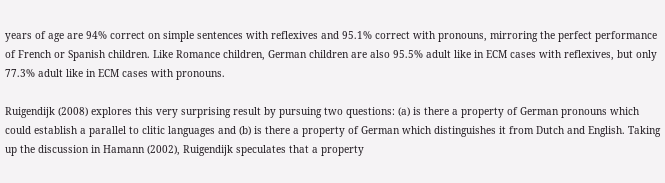years of age are 94% correct on simple sentences with reflexives and 95.1% correct with pronouns, mirroring the perfect performance of French or Spanish children. Like Romance children, German children are also 95.5% adult like in ECM cases with reflexives, but only 77.3% adult like in ECM cases with pronouns.

Ruigendijk (2008) explores this very surprising result by pursuing two questions: (a) is there a property of German pronouns which could establish a parallel to clitic languages and (b) is there a property of German which distinguishes it from Dutch and English. Taking up the discussion in Hamann (2002), Ruigendijk speculates that a property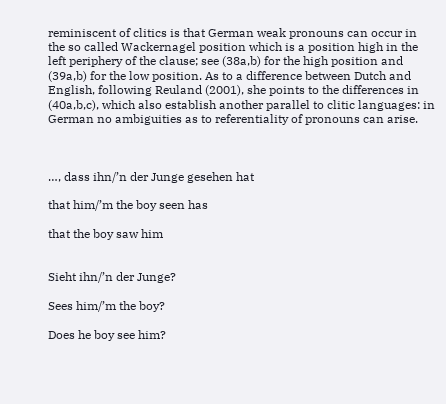reminiscent of clitics is that German weak pronouns can occur in the so called Wackernagel position which is a position high in the left periphery of the clause; see (38a,b) for the high position and (39a,b) for the low position. As to a difference between Dutch and English, following Reuland (2001), she points to the differences in (40a,b,c), which also establish another parallel to clitic languages: in German no ambiguities as to referentiality of pronouns can arise.



…, dass ihn/’n der Junge gesehen hat

that him/’m the boy seen has

that the boy saw him


Sieht ihn/’n der Junge?

Sees him/’m the boy?

Does he boy see him?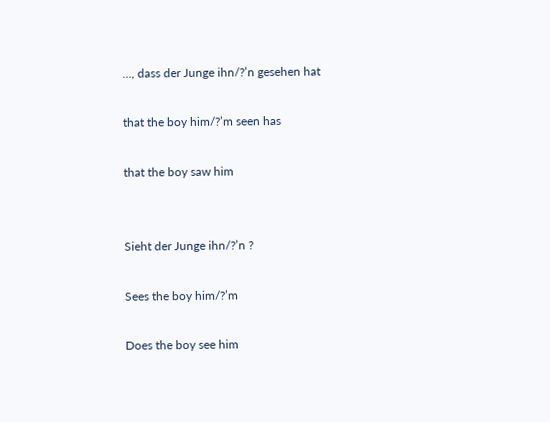…, dass der Junge ihn/?’n gesehen hat

that the boy him/?’m seen has

that the boy saw him


Sieht der Junge ihn/?’n ?

Sees the boy him/?’m

Does the boy see him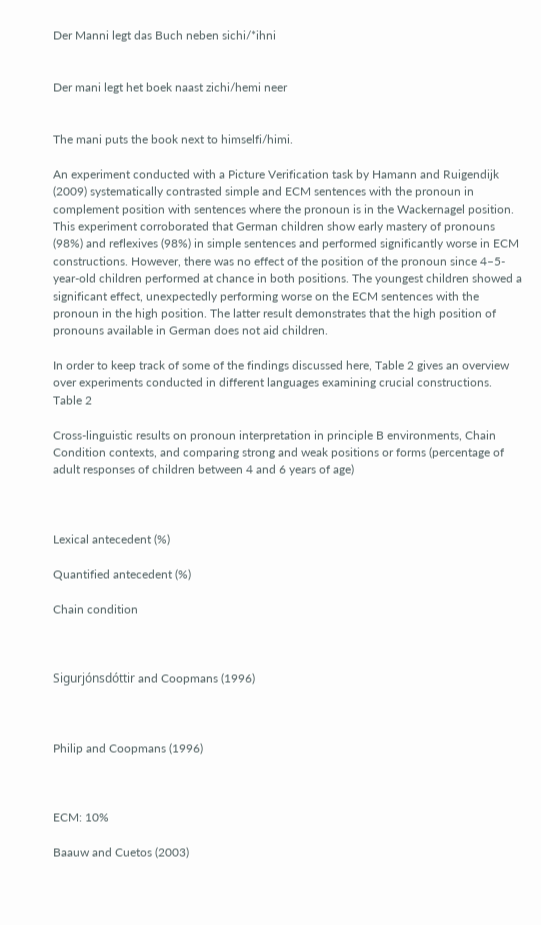Der Manni legt das Buch neben sichi/*ihni


Der mani legt het boek naast zichi/hemi neer


The mani puts the book next to himselfi/himi.

An experiment conducted with a Picture Verification task by Hamann and Ruigendijk (2009) systematically contrasted simple and ECM sentences with the pronoun in complement position with sentences where the pronoun is in the Wackernagel position. This experiment corroborated that German children show early mastery of pronouns (98%) and reflexives (98%) in simple sentences and performed significantly worse in ECM constructions. However, there was no effect of the position of the pronoun since 4–5-year-old children performed at chance in both positions. The youngest children showed a significant effect, unexpectedly performing worse on the ECM sentences with the pronoun in the high position. The latter result demonstrates that the high position of pronouns available in German does not aid children.

In order to keep track of some of the findings discussed here, Table 2 gives an overview over experiments conducted in different languages examining crucial constructions.
Table 2

Cross-linguistic results on pronoun interpretation in principle B environments, Chain Condition contexts, and comparing strong and weak positions or forms (percentage of adult responses of children between 4 and 6 years of age)



Lexical antecedent (%)

Quantified antecedent (%)

Chain condition



Sigurjónsdóttir and Coopmans (1996)



Philip and Coopmans (1996)



ECM: 10%

Baauw and Cuetos (2003)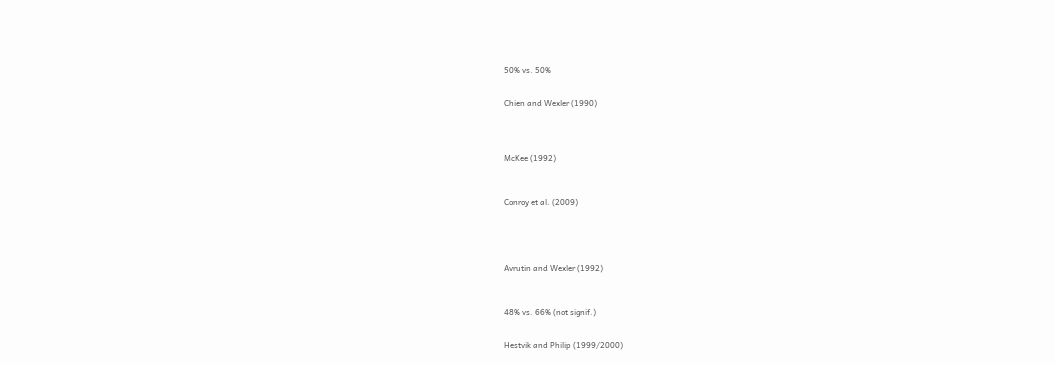50% vs. 50%


Chien and Wexler (1990)




McKee (1992)



Conroy et al. (2009)





Avrutin and Wexler (1992)



48% vs. 66% (not signif.)


Hestvik and Philip (1999/2000)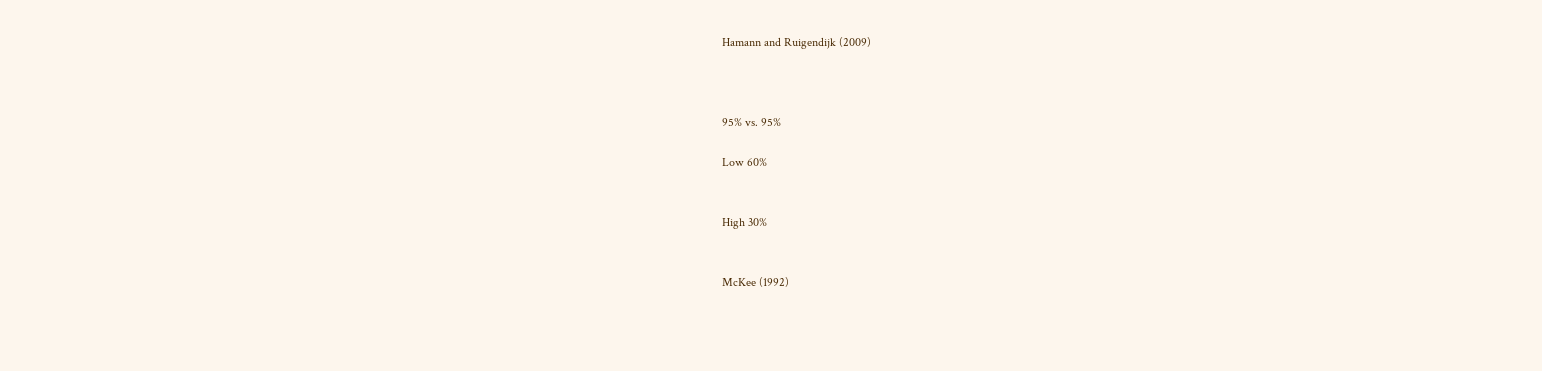Hamann and Ruigendijk (2009)



95% vs. 95%

Low 60%


High 30%


McKee (1992)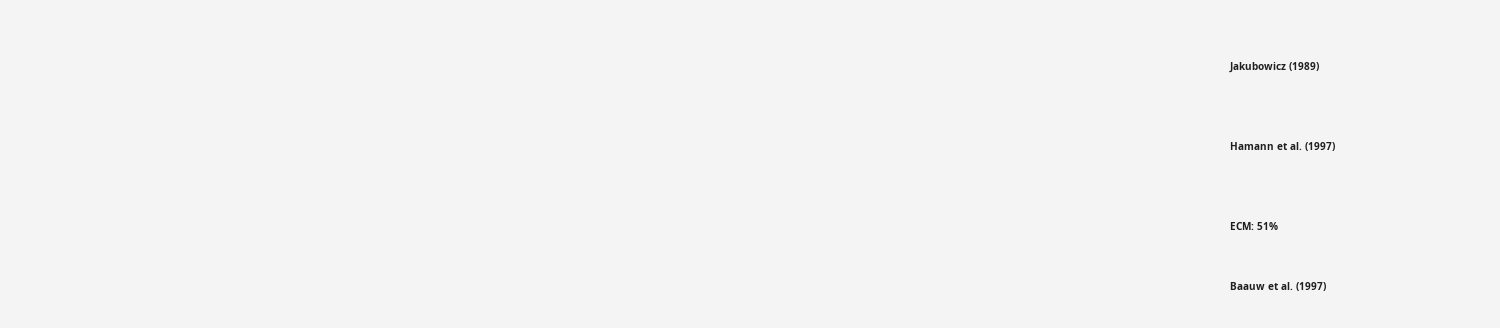Jakubowicz (1989)



Hamann et al. (1997)



ECM: 51%


Baauw et al. (1997)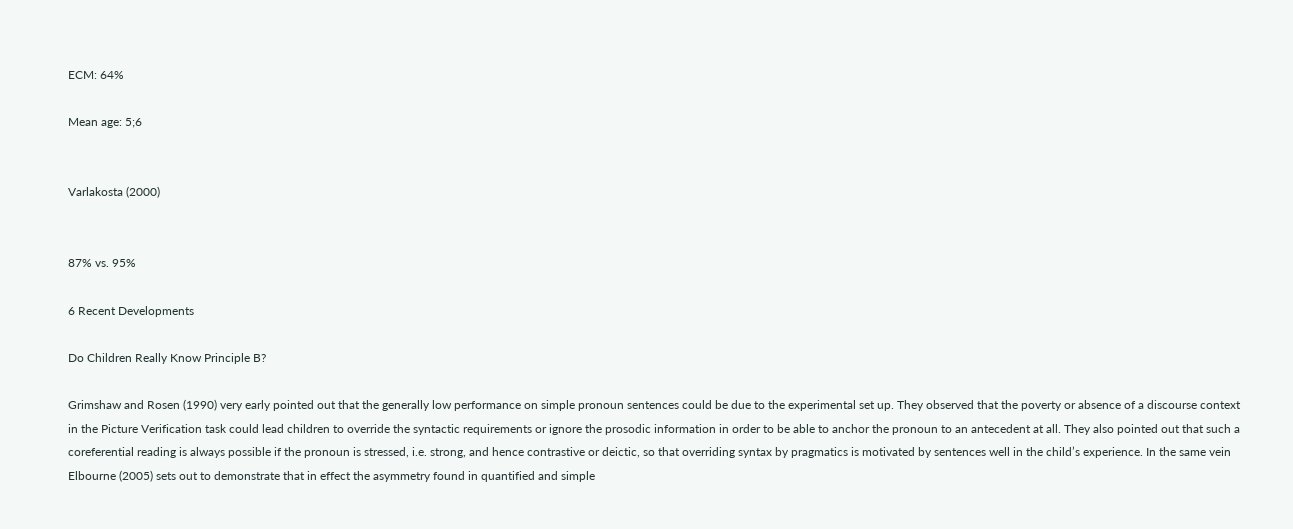ECM: 64%

Mean age: 5;6


Varlakosta (2000)


87% vs. 95%

6 Recent Developments

Do Children Really Know Principle B?

Grimshaw and Rosen (1990) very early pointed out that the generally low performance on simple pronoun sentences could be due to the experimental set up. They observed that the poverty or absence of a discourse context in the Picture Verification task could lead children to override the syntactic requirements or ignore the prosodic information in order to be able to anchor the pronoun to an antecedent at all. They also pointed out that such a coreferential reading is always possible if the pronoun is stressed, i.e. strong, and hence contrastive or deictic, so that overriding syntax by pragmatics is motivated by sentences well in the child’s experience. In the same vein Elbourne (2005) sets out to demonstrate that in effect the asymmetry found in quantified and simple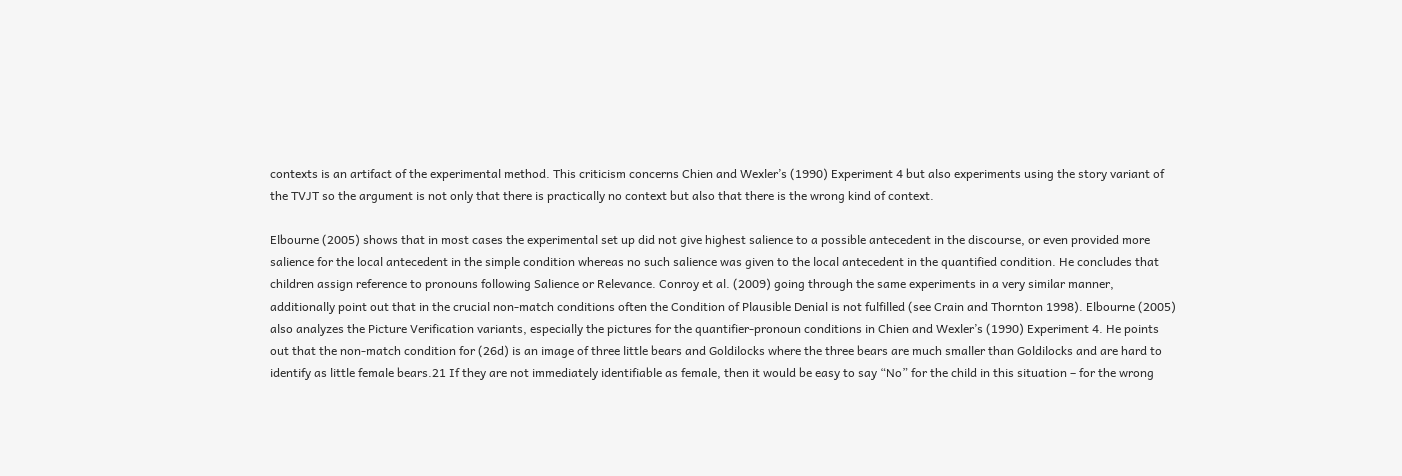contexts is an artifact of the experimental method. This criticism concerns Chien and Wexler’s (1990) Experiment 4 but also experiments using the story variant of the TVJT so the argument is not only that there is practically no context but also that there is the wrong kind of context.

Elbourne (2005) shows that in most cases the experimental set up did not give highest salience to a possible antecedent in the discourse, or even provided more salience for the local antecedent in the simple condition whereas no such salience was given to the local antecedent in the quantified condition. He concludes that children assign reference to pronouns following Salience or Relevance. Conroy et al. (2009) going through the same experiments in a very similar manner, additionally point out that in the crucial non-match conditions often the Condition of Plausible Denial is not fulfilled (see Crain and Thornton 1998). Elbourne (2005) also analyzes the Picture Verification variants, especially the pictures for the quantifier-pronoun conditions in Chien and Wexler’s (1990) Experiment 4. He points out that the non-match condition for (26d) is an image of three little bears and Goldilocks where the three bears are much smaller than Goldilocks and are hard to identify as little female bears.21 If they are not immediately identifiable as female, then it would be easy to say “No” for the child in this situation – for the wrong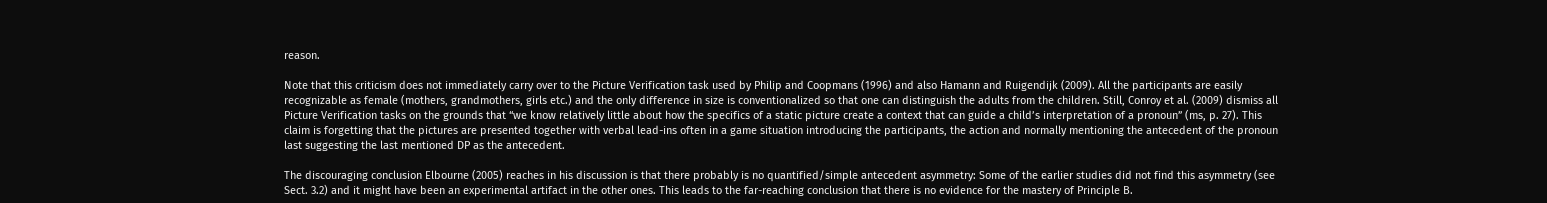reason.

Note that this criticism does not immediately carry over to the Picture Verification task used by Philip and Coopmans (1996) and also Hamann and Ruigendijk (2009). All the participants are easily recognizable as female (mothers, grandmothers, girls etc.) and the only difference in size is conventionalized so that one can distinguish the adults from the children. Still, Conroy et al. (2009) dismiss all Picture Verification tasks on the grounds that “we know relatively little about how the specifics of a static picture create a context that can guide a child’s interpretation of a pronoun” (ms, p. 27). This claim is forgetting that the pictures are presented together with verbal lead-ins often in a game situation introducing the participants, the action and normally mentioning the antecedent of the pronoun last suggesting the last mentioned DP as the antecedent.

The discouraging conclusion Elbourne (2005) reaches in his discussion is that there probably is no quantified/simple antecedent asymmetry: Some of the earlier studies did not find this asymmetry (see Sect. 3.2) and it might have been an experimental artifact in the other ones. This leads to the far-reaching conclusion that there is no evidence for the mastery of Principle B.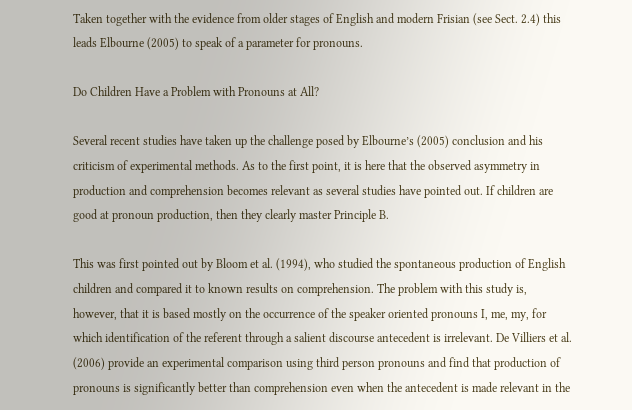Taken together with the evidence from older stages of English and modern Frisian (see Sect. 2.4) this leads Elbourne (2005) to speak of a parameter for pronouns.

Do Children Have a Problem with Pronouns at All?

Several recent studies have taken up the challenge posed by Elbourne’s (2005) conclusion and his criticism of experimental methods. As to the first point, it is here that the observed asymmetry in production and comprehension becomes relevant as several studies have pointed out. If children are good at pronoun production, then they clearly master Principle B.

This was first pointed out by Bloom et al. (1994), who studied the spontaneous production of English children and compared it to known results on comprehension. The problem with this study is, however, that it is based mostly on the occurrence of the speaker oriented pronouns I, me, my, for which identification of the referent through a salient discourse antecedent is irrelevant. De Villiers et al. (2006) provide an experimental comparison using third person pronouns and find that production of pronouns is significantly better than comprehension even when the antecedent is made relevant in the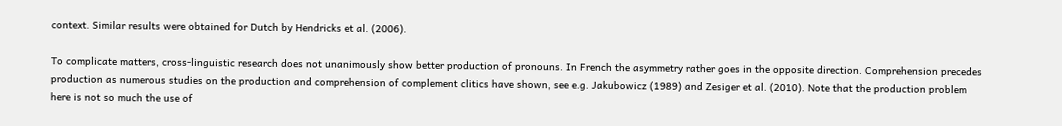context. Similar results were obtained for Dutch by Hendricks et al. (2006).

To complicate matters, cross-linguistic research does not unanimously show better production of pronouns. In French the asymmetry rather goes in the opposite direction. Comprehension precedes production as numerous studies on the production and comprehension of complement clitics have shown, see e.g. Jakubowicz (1989) and Zesiger et al. (2010). Note that the production problem here is not so much the use of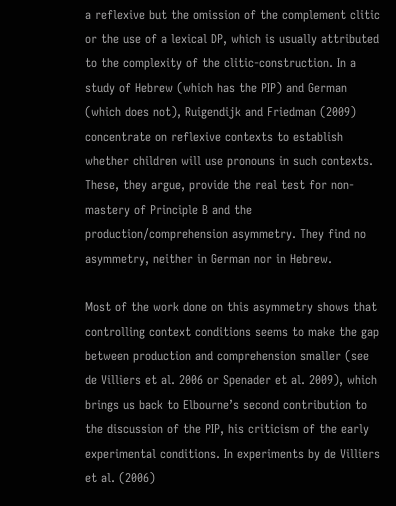a reflexive but the omission of the complement clitic or the use of a lexical DP, which is usually attributed to the complexity of the clitic-construction. In a study of Hebrew (which has the PIP) and German (which does not), Ruigendijk and Friedman (2009) concentrate on reflexive contexts to establish whether children will use pronouns in such contexts. These, they argue, provide the real test for non-mastery of Principle B and the production/comprehension asymmetry. They find no asymmetry, neither in German nor in Hebrew.

Most of the work done on this asymmetry shows that controlling context conditions seems to make the gap between production and comprehension smaller (see de Villiers et al. 2006 or Spenader et al. 2009), which brings us back to Elbourne’s second contribution to the discussion of the PIP, his criticism of the early experimental conditions. In experiments by de Villiers et al. (2006)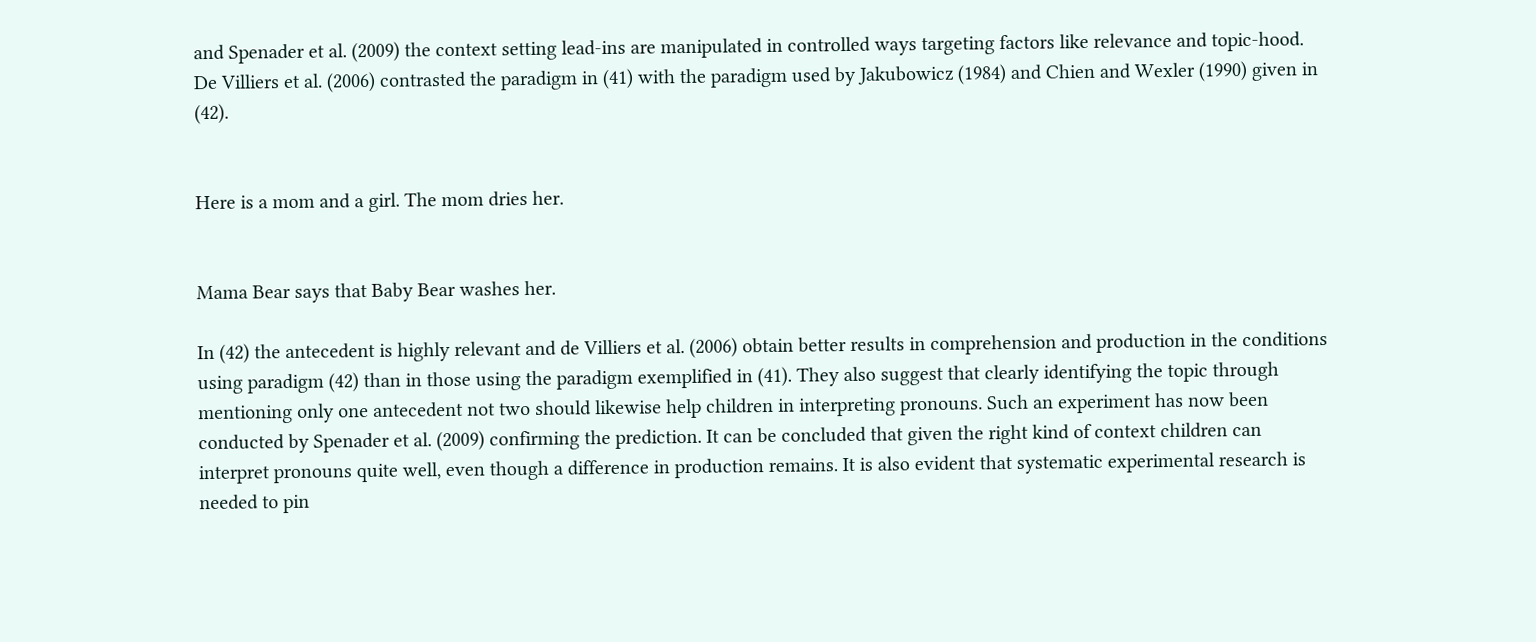and Spenader et al. (2009) the context setting lead-ins are manipulated in controlled ways targeting factors like relevance and topic-hood. De Villiers et al. (2006) contrasted the paradigm in (41) with the paradigm used by Jakubowicz (1984) and Chien and Wexler (1990) given in (42).


Here is a mom and a girl. The mom dries her.


Mama Bear says that Baby Bear washes her.

In (42) the antecedent is highly relevant and de Villiers et al. (2006) obtain better results in comprehension and production in the conditions using paradigm (42) than in those using the paradigm exemplified in (41). They also suggest that clearly identifying the topic through mentioning only one antecedent not two should likewise help children in interpreting pronouns. Such an experiment has now been conducted by Spenader et al. (2009) confirming the prediction. It can be concluded that given the right kind of context children can interpret pronouns quite well, even though a difference in production remains. It is also evident that systematic experimental research is needed to pin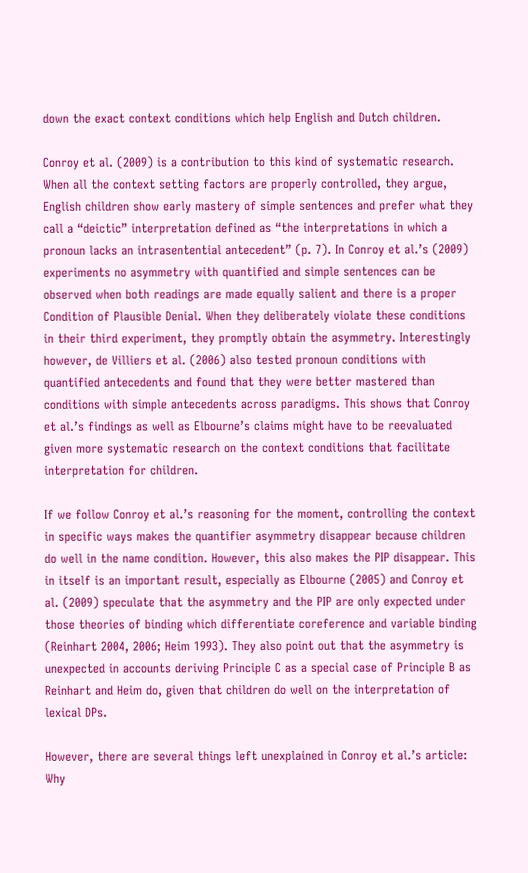down the exact context conditions which help English and Dutch children.

Conroy et al. (2009) is a contribution to this kind of systematic research. When all the context setting factors are properly controlled, they argue, English children show early mastery of simple sentences and prefer what they call a “deictic” interpretation defined as “the interpretations in which a pronoun lacks an intrasentential antecedent” (p. 7). In Conroy et al.’s (2009) experiments no asymmetry with quantified and simple sentences can be observed when both readings are made equally salient and there is a proper Condition of Plausible Denial. When they deliberately violate these conditions in their third experiment, they promptly obtain the asymmetry. Interestingly however, de Villiers et al. (2006) also tested pronoun conditions with quantified antecedents and found that they were better mastered than conditions with simple antecedents across paradigms. This shows that Conroy et al.’s findings as well as Elbourne’s claims might have to be reevaluated given more systematic research on the context conditions that facilitate interpretation for children.

If we follow Conroy et al.’s reasoning for the moment, controlling the context in specific ways makes the quantifier asymmetry disappear because children do well in the name condition. However, this also makes the PIP disappear. This in itself is an important result, especially as Elbourne (2005) and Conroy et al. (2009) speculate that the asymmetry and the PIP are only expected under those theories of binding which differentiate coreference and variable binding (Reinhart 2004, 2006; Heim 1993). They also point out that the asymmetry is unexpected in accounts deriving Principle C as a special case of Principle B as Reinhart and Heim do, given that children do well on the interpretation of lexical DPs.

However, there are several things left unexplained in Conroy et al.’s article: Why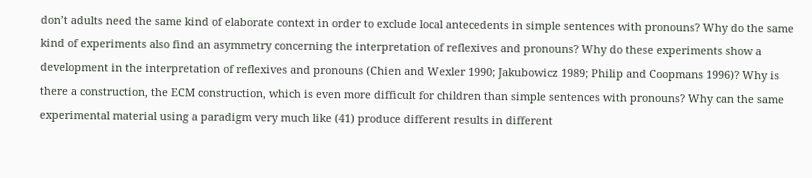don’t adults need the same kind of elaborate context in order to exclude local antecedents in simple sentences with pronouns? Why do the same kind of experiments also find an asymmetry concerning the interpretation of reflexives and pronouns? Why do these experiments show a development in the interpretation of reflexives and pronouns (Chien and Wexler 1990; Jakubowicz 1989; Philip and Coopmans 1996)? Why is there a construction, the ECM construction, which is even more difficult for children than simple sentences with pronouns? Why can the same experimental material using a paradigm very much like (41) produce different results in different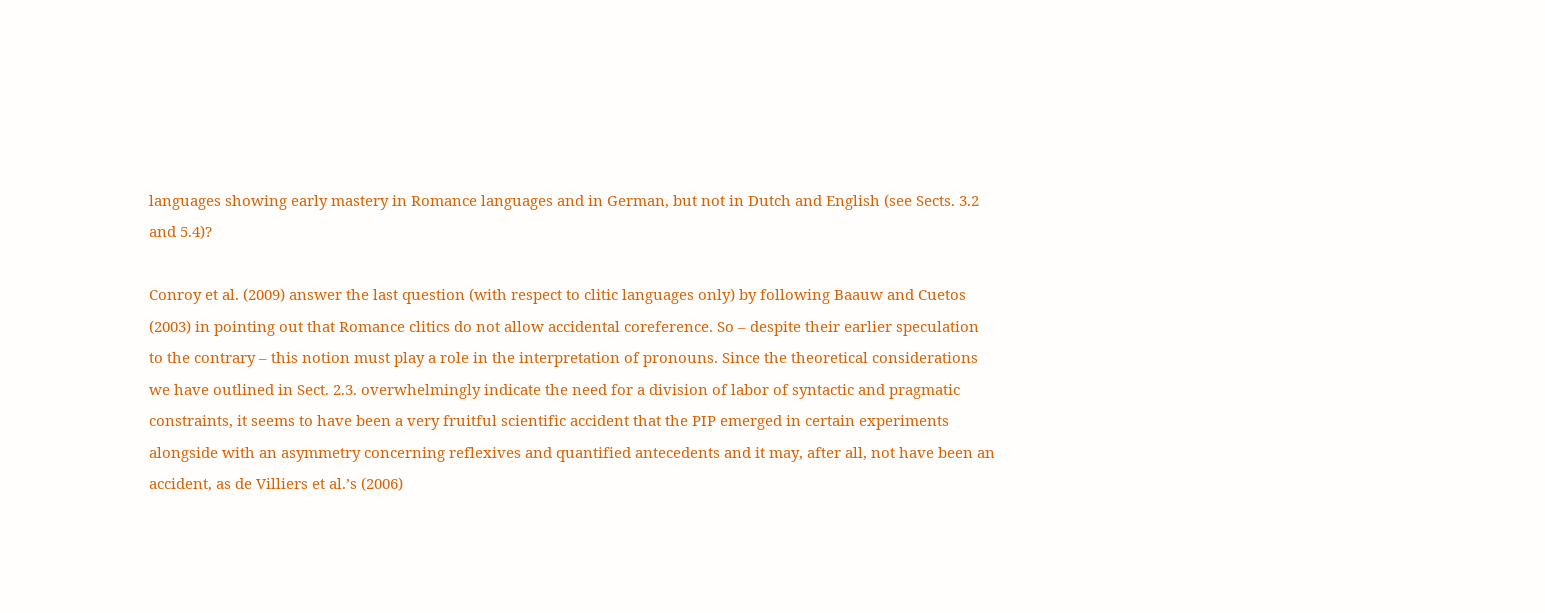languages showing early mastery in Romance languages and in German, but not in Dutch and English (see Sects. 3.2 and 5.4)?

Conroy et al. (2009) answer the last question (with respect to clitic languages only) by following Baauw and Cuetos (2003) in pointing out that Romance clitics do not allow accidental coreference. So – despite their earlier speculation to the contrary – this notion must play a role in the interpretation of pronouns. Since the theoretical considerations we have outlined in Sect. 2.3. overwhelmingly indicate the need for a division of labor of syntactic and pragmatic constraints, it seems to have been a very fruitful scientific accident that the PIP emerged in certain experiments alongside with an asymmetry concerning reflexives and quantified antecedents and it may, after all, not have been an accident, as de Villiers et al.’s (2006)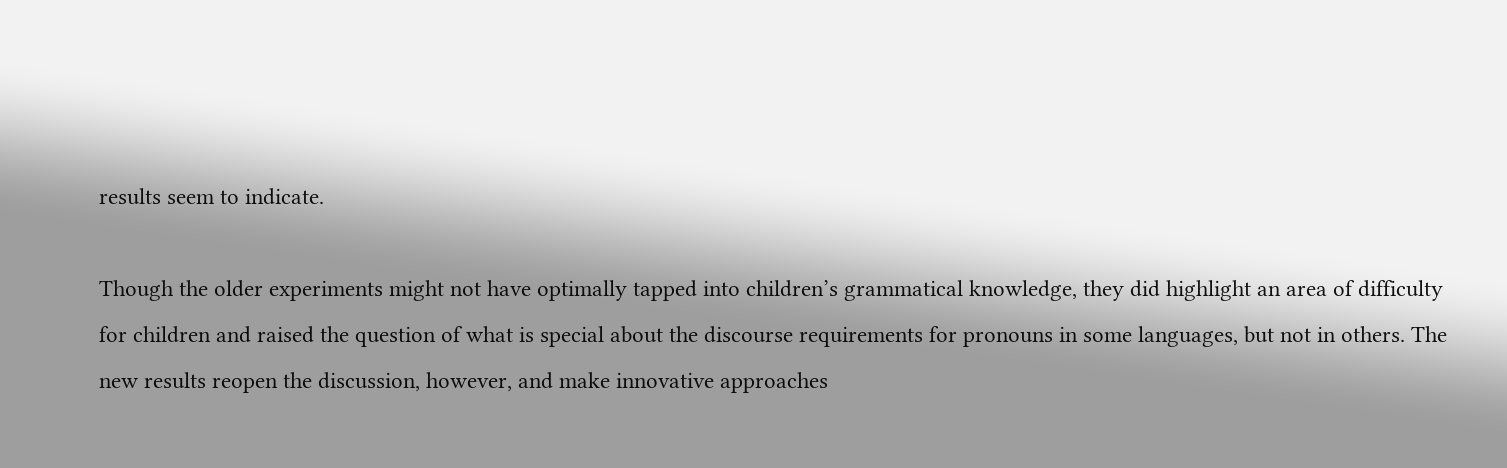results seem to indicate.

Though the older experiments might not have optimally tapped into children’s grammatical knowledge, they did highlight an area of difficulty for children and raised the question of what is special about the discourse requirements for pronouns in some languages, but not in others. The new results reopen the discussion, however, and make innovative approaches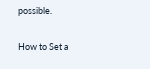possible.

How to Set a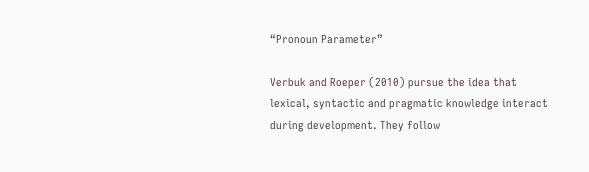“Pronoun Parameter”

Verbuk and Roeper (2010) pursue the idea that lexical, syntactic and pragmatic knowledge interact during development. They follow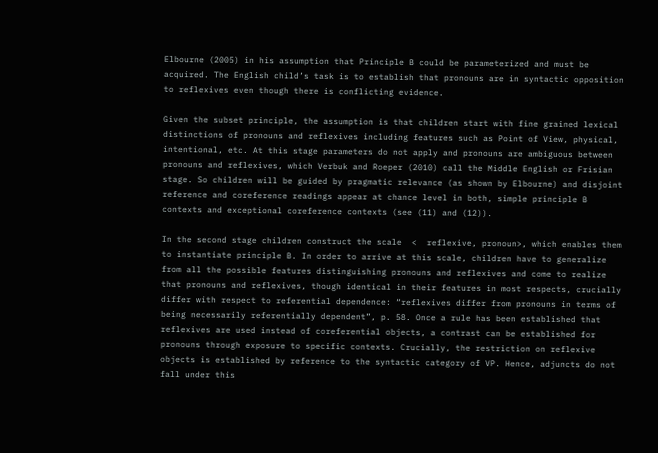Elbourne (2005) in his assumption that Principle B could be parameterized and must be acquired. The English child’s task is to establish that pronouns are in syntactic opposition to reflexives even though there is conflicting evidence.

Given the subset principle, the assumption is that children start with fine grained lexical distinctions of pronouns and reflexives including features such as Point of View, physical, intentional, etc. At this stage parameters do not apply and pronouns are ambiguous between pronouns and reflexives, which Verbuk and Roeper (2010) call the Middle English or Frisian stage. So children will be guided by pragmatic relevance (as shown by Elbourne) and disjoint reference and coreference readings appear at chance level in both, simple principle B contexts and exceptional coreference contexts (see (11) and (12)).

In the second stage children construct the scale  <  reflexive, pronoun>, which enables them to instantiate principle B. In order to arrive at this scale, children have to generalize from all the possible features distinguishing pronouns and reflexives and come to realize that pronouns and reflexives, though identical in their features in most respects, crucially differ with respect to referential dependence: “reflexives differ from pronouns in terms of being necessarily referentially dependent”, p. 58. Once a rule has been established that reflexives are used instead of coreferential objects, a contrast can be established for pronouns through exposure to specific contexts. Crucially, the restriction on reflexive objects is established by reference to the syntactic category of VP. Hence, adjuncts do not fall under this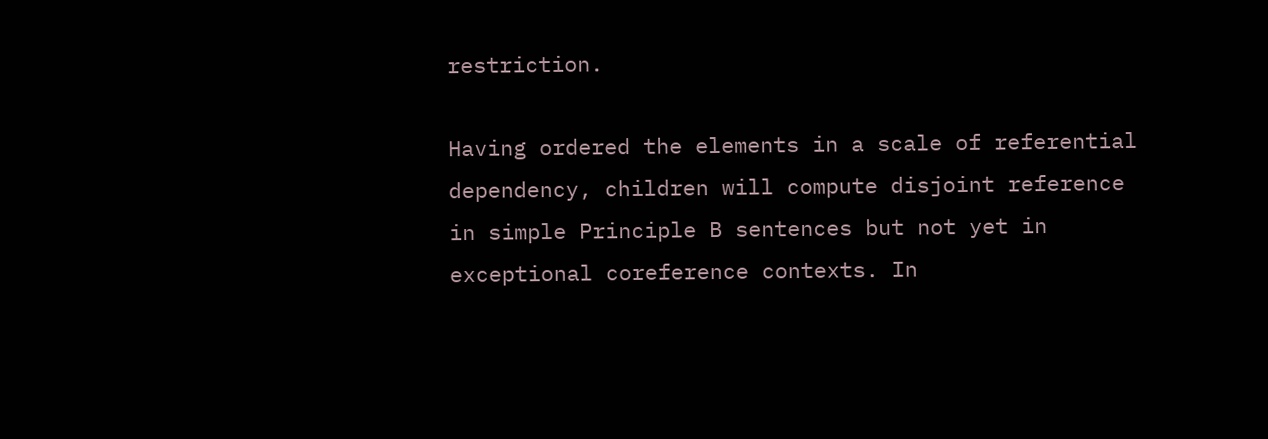restriction.

Having ordered the elements in a scale of referential dependency, children will compute disjoint reference in simple Principle B sentences but not yet in exceptional coreference contexts. In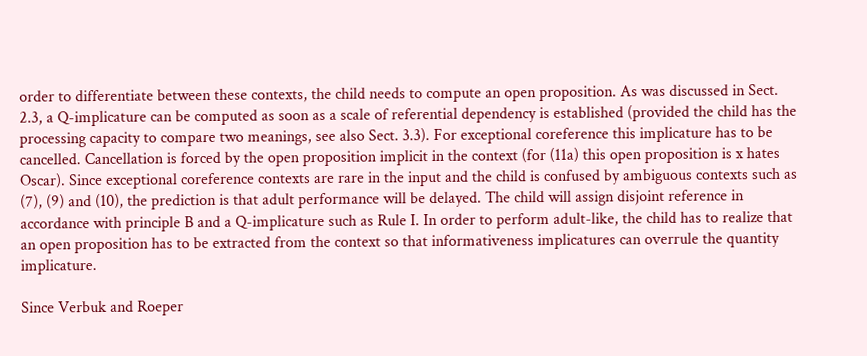order to differentiate between these contexts, the child needs to compute an open proposition. As was discussed in Sect. 2.3, a Q-implicature can be computed as soon as a scale of referential dependency is established (provided the child has the processing capacity to compare two meanings, see also Sect. 3.3). For exceptional coreference this implicature has to be cancelled. Cancellation is forced by the open proposition implicit in the context (for (11a) this open proposition is x hates Oscar). Since exceptional coreference contexts are rare in the input and the child is confused by ambiguous contexts such as (7), (9) and (10), the prediction is that adult performance will be delayed. The child will assign disjoint reference in accordance with principle B and a Q-implicature such as Rule I. In order to perform adult-like, the child has to realize that an open proposition has to be extracted from the context so that informativeness implicatures can overrule the quantity implicature.

Since Verbuk and Roeper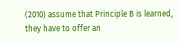(2010) assume that Principle B is learned, they have to offer an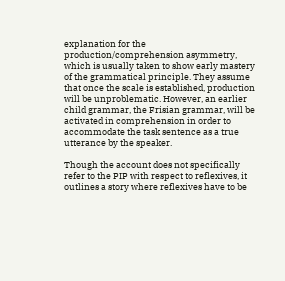explanation for the production/comprehension asymmetry, which is usually taken to show early mastery of the grammatical principle. They assume that once the scale is established, production will be unproblematic. However, an earlier child grammar, the Frisian grammar, will be activated in comprehension in order to accommodate the task sentence as a true utterance by the speaker.

Though the account does not specifically refer to the PIP with respect to reflexives, it outlines a story where reflexives have to be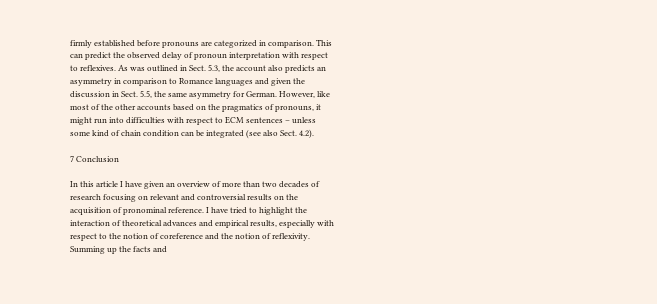firmly established before pronouns are categorized in comparison. This can predict the observed delay of pronoun interpretation with respect to reflexives. As was outlined in Sect. 5.3, the account also predicts an asymmetry in comparison to Romance languages and given the discussion in Sect. 5.5, the same asymmetry for German. However, like most of the other accounts based on the pragmatics of pronouns, it might run into difficulties with respect to ECM sentences – unless some kind of chain condition can be integrated (see also Sect. 4.2).

7 Conclusion

In this article I have given an overview of more than two decades of research focusing on relevant and controversial results on the acquisition of pronominal reference. I have tried to highlight the interaction of theoretical advances and empirical results, especially with respect to the notion of coreference and the notion of reflexivity. Summing up the facts and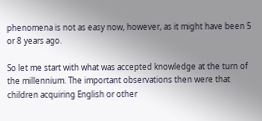phenomena is not as easy now, however, as it might have been 5 or 8 years ago.

So let me start with what was accepted knowledge at the turn of the millennium. The important observations then were that children acquiring English or other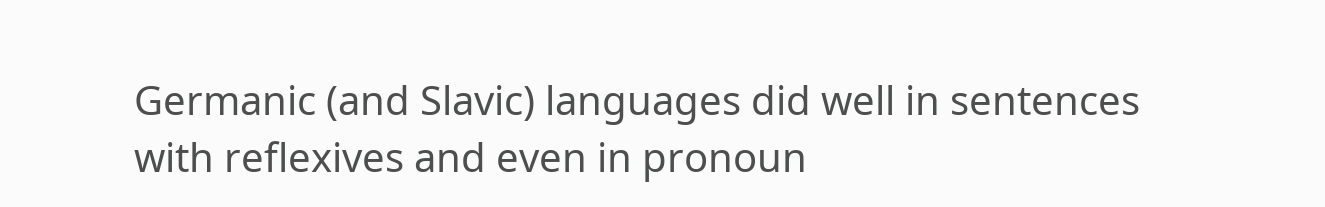Germanic (and Slavic) languages did well in sentences with reflexives and even in pronoun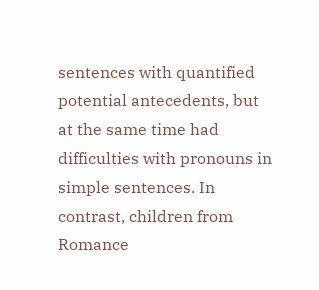sentences with quantified potential antecedents, but at the same time had difficulties with pronouns in simple sentences. In contrast, children from Romance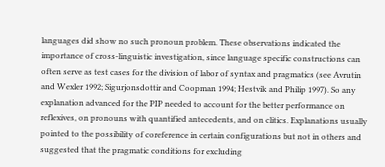languages did show no such pronoun problem. These observations indicated the importance of cross-linguistic investigation, since language specific constructions can often serve as test cases for the division of labor of syntax and pragmatics (see Avrutin and Wexler 1992; Sigurjonsdottir and Coopman 1994; Hestvik and Philip 1997). So any explanation advanced for the PIP needed to account for the better performance on reflexives, on pronouns with quantified antecedents, and on clitics. Explanations usually pointed to the possibility of coreference in certain configurations but not in others and suggested that the pragmatic conditions for excluding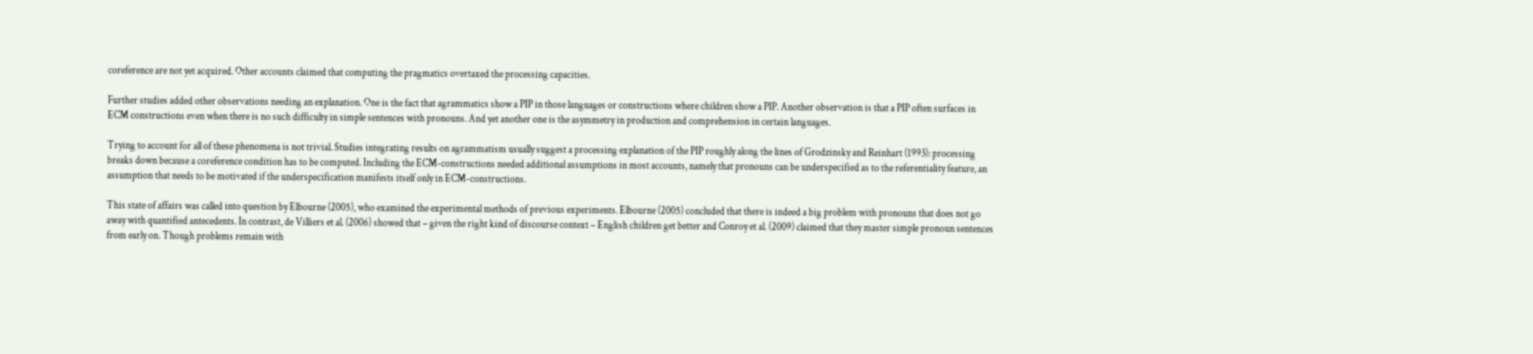coreference are not yet acquired. Other accounts claimed that computing the pragmatics overtaxed the processing capacities.

Further studies added other observations needing an explanation. One is the fact that agrammatics show a PIP in those languages or constructions where children show a PIP. Another observation is that a PIP often surfaces in ECM constructions even when there is no such difficulty in simple sentences with pronouns. And yet another one is the asymmetry in production and comprehension in certain languages.

Trying to account for all of these phenomena is not trivial. Studies integrating results on agrammatism usually suggest a processing explanation of the PIP roughly along the lines of Grodzinsky and Reinhart (1993): processing breaks down because a coreference condition has to be computed. Including the ECM-constructions needed additional assumptions in most accounts, namely that pronouns can be underspecified as to the referentiality feature, an assumption that needs to be motivated if the underspecification manifests itself only in ECM-constructions.

This state of affairs was called into question by Elbourne (2005), who examined the experimental methods of previous experiments. Elbourne (2005) concluded that there is indeed a big problem with pronouns that does not go away with quantified antecedents. In contrast, de Villiers et al. (2006) showed that – given the right kind of discourse context – English children get better and Conroy et al. (2009) claimed that they master simple pronoun sentences from early on. Though problems remain with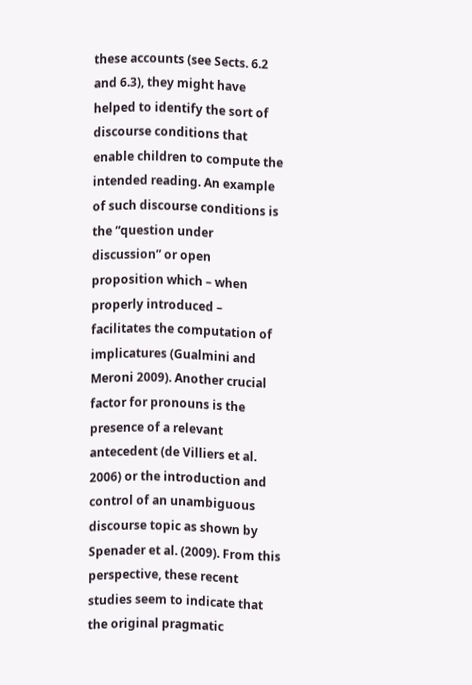these accounts (see Sects. 6.2 and 6.3), they might have helped to identify the sort of discourse conditions that enable children to compute the intended reading. An example of such discourse conditions is the “question under discussion” or open proposition which – when properly introduced – facilitates the computation of implicatures (Gualmini and Meroni 2009). Another crucial factor for pronouns is the presence of a relevant antecedent (de Villiers et al. 2006) or the introduction and control of an unambiguous discourse topic as shown by Spenader et al. (2009). From this perspective, these recent studies seem to indicate that the original pragmatic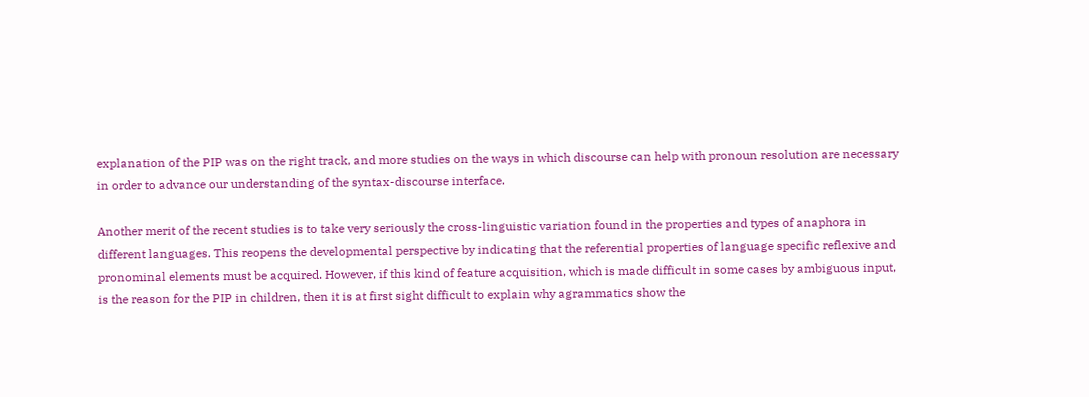explanation of the PIP was on the right track, and more studies on the ways in which discourse can help with pronoun resolution are necessary in order to advance our understanding of the syntax-discourse interface.

Another merit of the recent studies is to take very seriously the cross-linguistic variation found in the properties and types of anaphora in different languages. This reopens the developmental perspective by indicating that the referential properties of language specific reflexive and pronominal elements must be acquired. However, if this kind of feature acquisition, which is made difficult in some cases by ambiguous input, is the reason for the PIP in children, then it is at first sight difficult to explain why agrammatics show the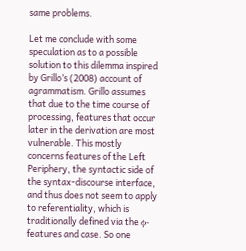same problems.

Let me conclude with some speculation as to a possible solution to this dilemma inspired by Grillo’s (2008) account of agrammatism. Grillo assumes that due to the time course of processing, features that occur later in the derivation are most vulnerable. This mostly concerns features of the Left Periphery, the syntactic side of the syntax-discourse interface, and thus does not seem to apply to referentiality, which is traditionally defined via the ϕ-features and case. So one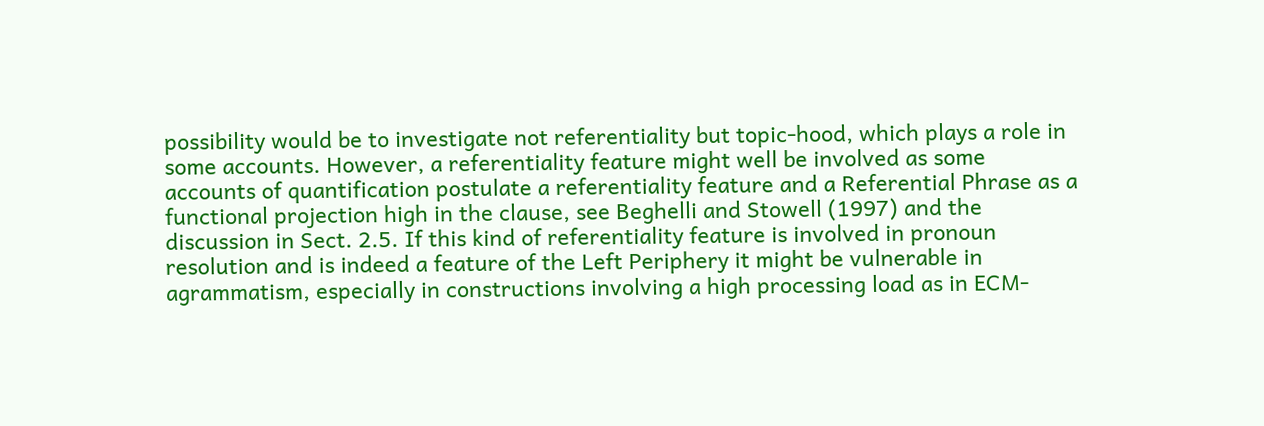possibility would be to investigate not referentiality but topic-hood, which plays a role in some accounts. However, a referentiality feature might well be involved as some accounts of quantification postulate a referentiality feature and a Referential Phrase as a functional projection high in the clause, see Beghelli and Stowell (1997) and the discussion in Sect. 2.5. If this kind of referentiality feature is involved in pronoun resolution and is indeed a feature of the Left Periphery it might be vulnerable in agrammatism, especially in constructions involving a high processing load as in ECM-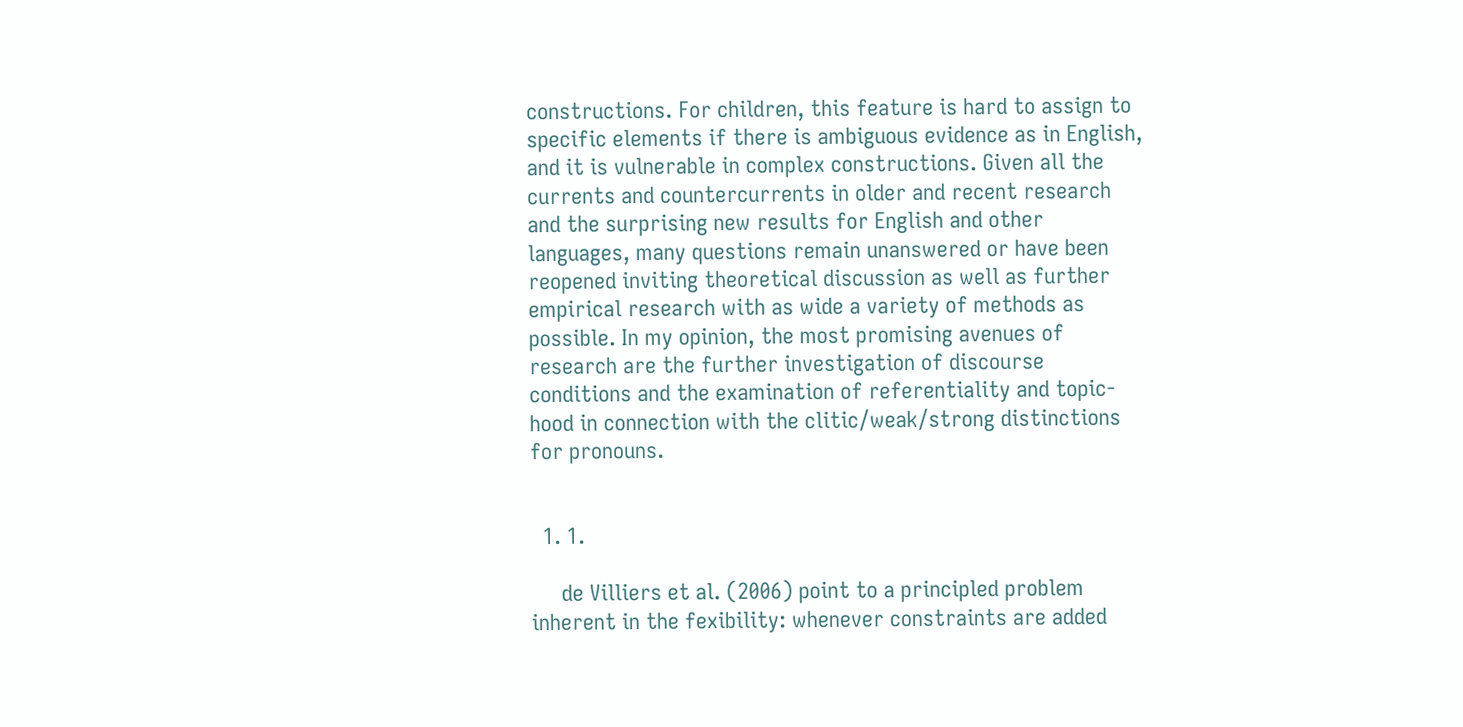constructions. For children, this feature is hard to assign to specific elements if there is ambiguous evidence as in English, and it is vulnerable in complex constructions. Given all the currents and countercurrents in older and recent research and the surprising new results for English and other languages, many questions remain unanswered or have been reopened inviting theoretical discussion as well as further empirical research with as wide a variety of methods as possible. In my opinion, the most promising avenues of research are the further investigation of discourse conditions and the examination of referentiality and topic-hood in connection with the clitic/weak/strong distinctions for pronouns.


  1. 1.

     de Villiers et al. (2006) point to a principled problem inherent in the fexibility: whenever constraints are added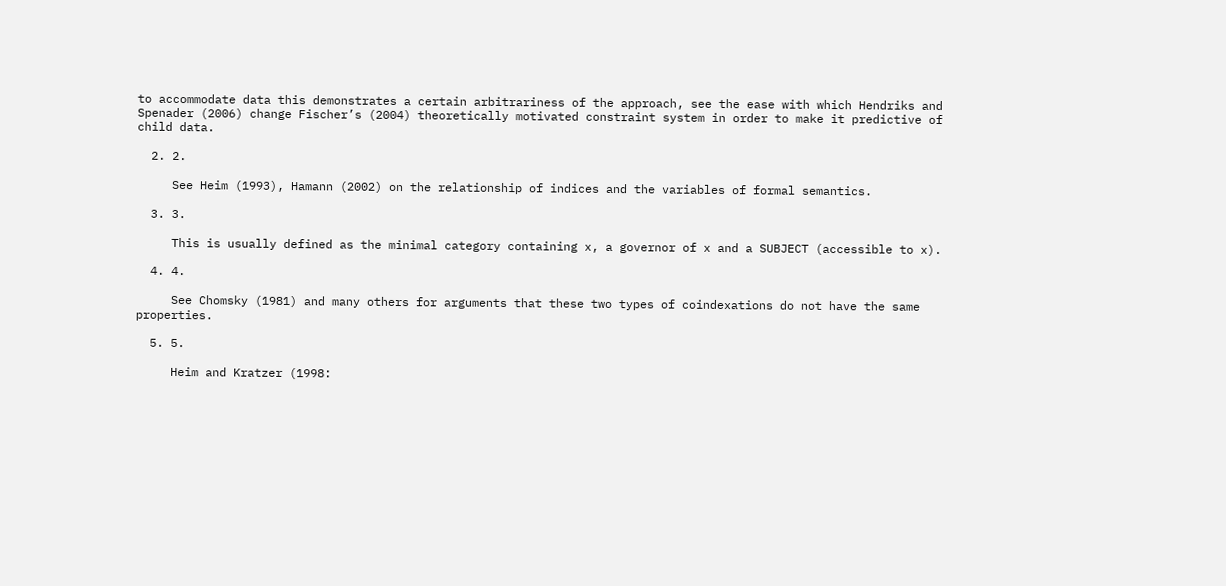to accommodate data this demonstrates a certain arbitrariness of the approach, see the ease with which Hendriks and Spenader (2006) change Fischer’s (2004) theoretically motivated constraint system in order to make it predictive of child data.

  2. 2.

     See Heim (1993), Hamann (2002) on the relationship of indices and the variables of formal semantics.

  3. 3.

     This is usually defined as the minimal category containing x, a governor of x and a SUBJECT (accessible to x).

  4. 4.

     See Chomsky (1981) and many others for arguments that these two types of coindexations do not have the same properties.

  5. 5.

     Heim and Kratzer (1998: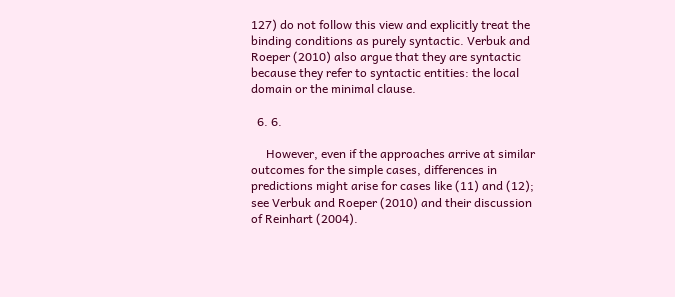127) do not follow this view and explicitly treat the binding conditions as purely syntactic. Verbuk and Roeper (2010) also argue that they are syntactic because they refer to syntactic entities: the local domain or the minimal clause.

  6. 6.

     However, even if the approaches arrive at similar outcomes for the simple cases, differences in predictions might arise for cases like (11) and (12); see Verbuk and Roeper (2010) and their discussion of Reinhart (2004).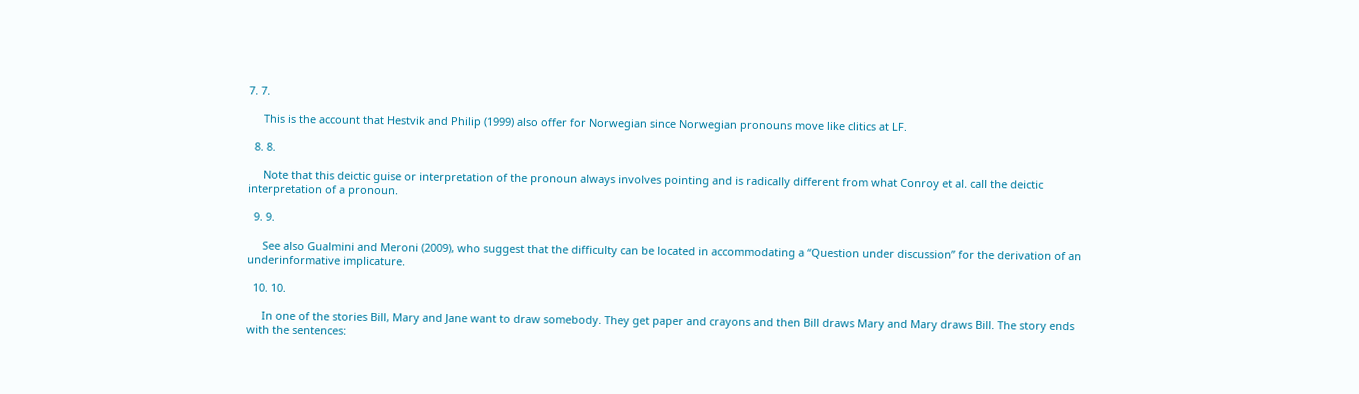7. 7.

     This is the account that Hestvik and Philip (1999) also offer for Norwegian since Norwegian pronouns move like clitics at LF.

  8. 8.

     Note that this deictic guise or interpretation of the pronoun always involves pointing and is radically different from what Conroy et al. call the deictic interpretation of a pronoun.

  9. 9.

     See also Gualmini and Meroni (2009), who suggest that the difficulty can be located in accommodating a “Question under discussion” for the derivation of an underinformative implicature.

  10. 10.

     In one of the stories Bill, Mary and Jane want to draw somebody. They get paper and crayons and then Bill draws Mary and Mary draws Bill. The story ends with the sentences: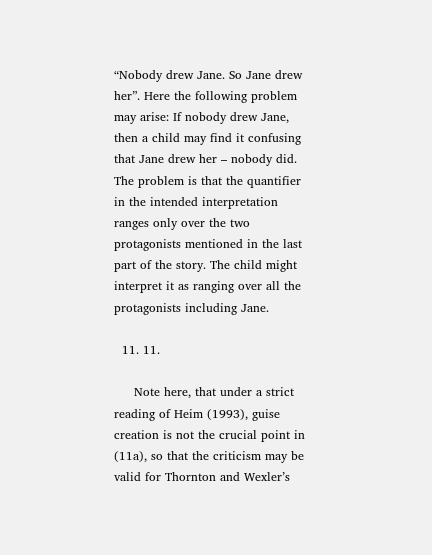“Nobody drew Jane. So Jane drew her”. Here the following problem may arise: If nobody drew Jane, then a child may find it confusing that Jane drew her – nobody did. The problem is that the quantifier in the intended interpretation ranges only over the two protagonists mentioned in the last part of the story. The child might interpret it as ranging over all the protagonists including Jane.

  11. 11.

     Note here, that under a strict reading of Heim (1993), guise creation is not the crucial point in (11a), so that the criticism may be valid for Thornton and Wexler’s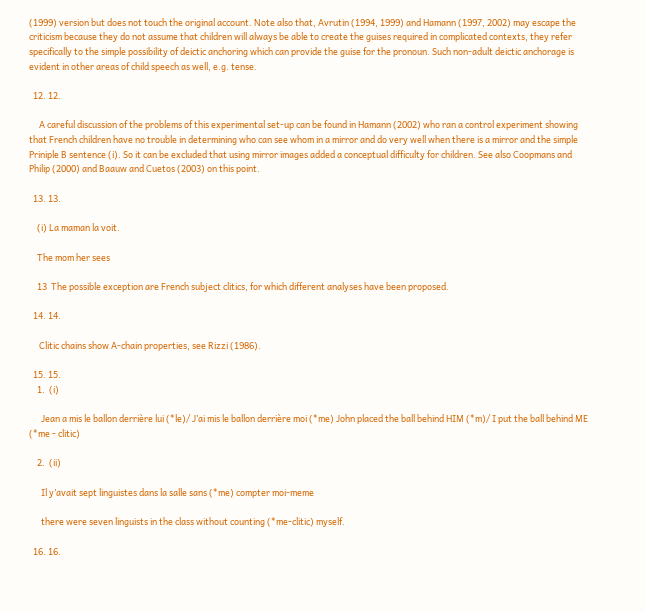(1999) version but does not touch the original account. Note also that, Avrutin (1994, 1999) and Hamann (1997, 2002) may escape the criticism because they do not assume that children will always be able to create the guises required in complicated contexts, they refer specifically to the simple possibility of deictic anchoring which can provide the guise for the pronoun. Such non-adult deictic anchorage is evident in other areas of child speech as well, e.g. tense.

  12. 12.

     A careful discussion of the problems of this experimental set-up can be found in Hamann (2002) who ran a control experiment showing that French children have no trouble in determining who can see whom in a mirror and do very well when there is a mirror and the simple Priniple B sentence (i). So it can be excluded that using mirror images added a conceptual difficulty for children. See also Coopmans and Philip (2000) and Baauw and Cuetos (2003) on this point.

  13. 13.

    (i) La maman la voit.

    The mom her sees

    13  The possible exception are French subject clitics, for which different analyses have been proposed.

  14. 14.

     Clitic chains show A-chain properties, see Rizzi (1986).

  15. 15.
    1.  (i)

      Jean a mis le ballon derrière lui (*le)/ J’ai mis le ballon derrière moi (*me) John placed the ball behind HIM (*m)/ I put the ball behind ME (*me - clitic)

    2.  (ii)

      Il y’avait sept linguistes dans la salle sans (*me) compter moi-meme

      there were seven linguists in the class without counting (*me-clitic) myself.

  16. 16.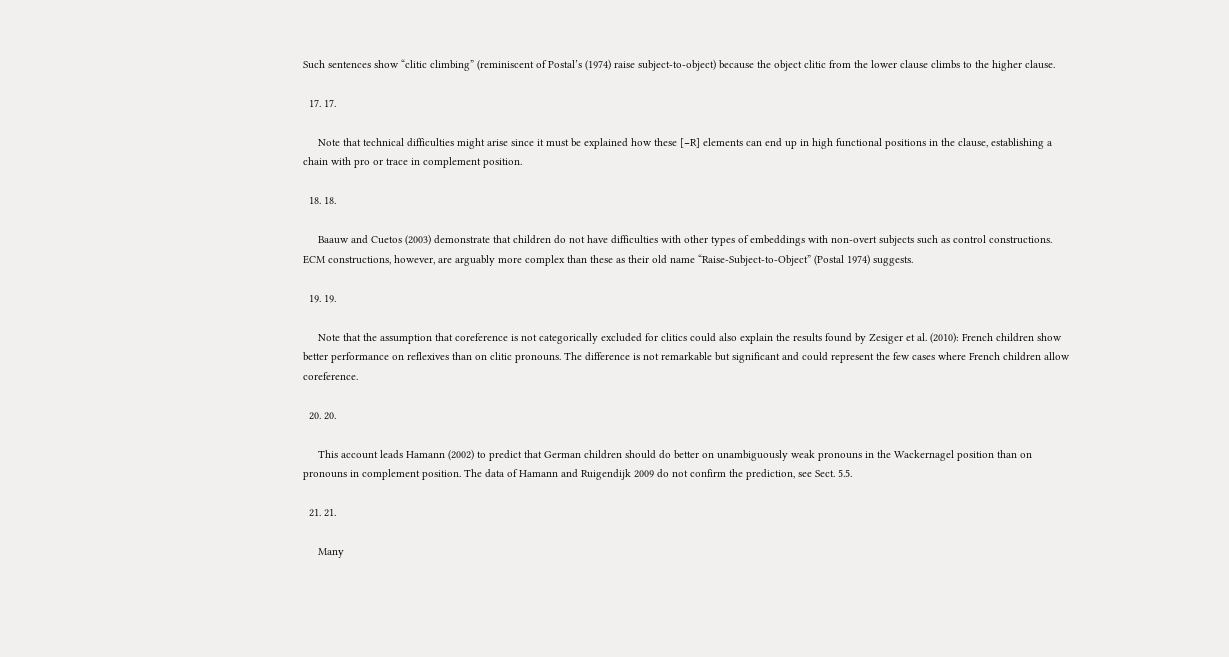Such sentences show “clitic climbing” (reminiscent of Postal’s (1974) raise subject-to-object) because the object clitic from the lower clause climbs to the higher clause.

  17. 17.

     Note that technical difficulties might arise since it must be explained how these [−R] elements can end up in high functional positions in the clause, establishing a chain with pro or trace in complement position.

  18. 18.

     Baauw and Cuetos (2003) demonstrate that children do not have difficulties with other types of embeddings with non-overt subjects such as control constructions. ECM constructions, however, are arguably more complex than these as their old name “Raise-Subject-to-Object” (Postal 1974) suggests.

  19. 19.

     Note that the assumption that coreference is not categorically excluded for clitics could also explain the results found by Zesiger et al. (2010): French children show better performance on reflexives than on clitic pronouns. The difference is not remarkable but significant and could represent the few cases where French children allow coreference.

  20. 20.

     This account leads Hamann (2002) to predict that German children should do better on unambiguously weak pronouns in the Wackernagel position than on pronouns in complement position. The data of Hamann and Ruigendijk 2009 do not confirm the prediction, see Sect. 5.5.

  21. 21.

     Many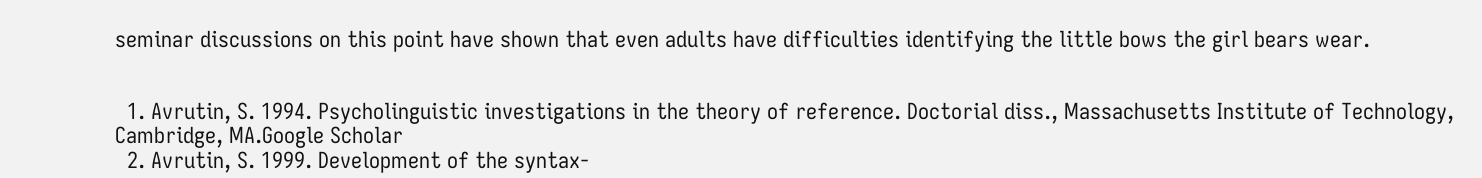seminar discussions on this point have shown that even adults have difficulties identifying the little bows the girl bears wear.


  1. Avrutin, S. 1994. Psycholinguistic investigations in the theory of reference. Doctorial diss., Massachusetts Institute of Technology, Cambridge, MA.Google Scholar
  2. Avrutin, S. 1999. Development of the syntax-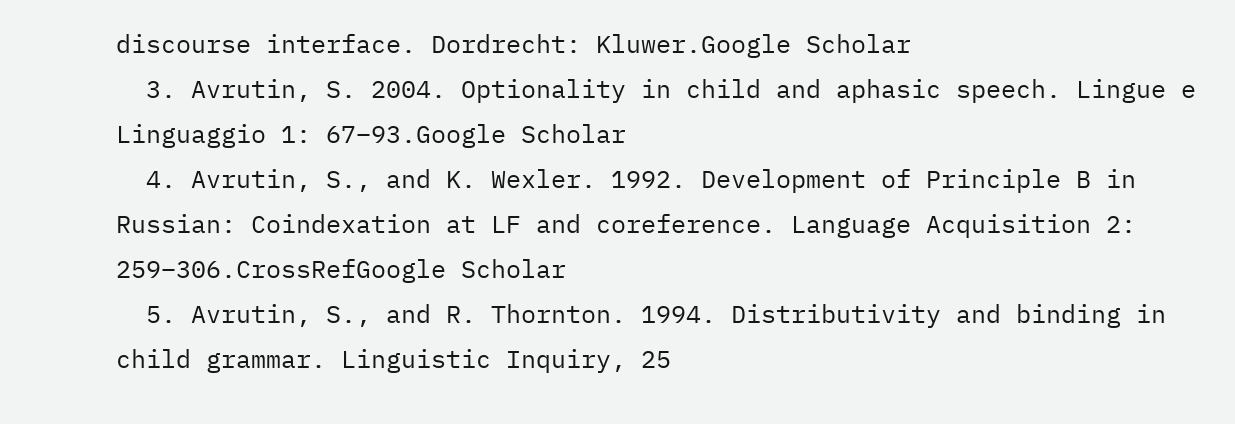discourse interface. Dordrecht: Kluwer.Google Scholar
  3. Avrutin, S. 2004. Optionality in child and aphasic speech. Lingue e Linguaggio 1: 67–93.Google Scholar
  4. Avrutin, S., and K. Wexler. 1992. Development of Principle B in Russian: Coindexation at LF and coreference. Language Acquisition 2: 259–306.CrossRefGoogle Scholar
  5. Avrutin, S., and R. Thornton. 1994. Distributivity and binding in child grammar. Linguistic Inquiry, 25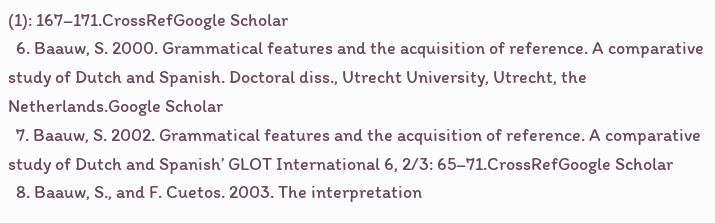(1): 167–171.CrossRefGoogle Scholar
  6. Baauw, S. 2000. Grammatical features and the acquisition of reference. A comparative study of Dutch and Spanish. Doctoral diss., Utrecht University, Utrecht, the Netherlands.Google Scholar
  7. Baauw, S. 2002. Grammatical features and the acquisition of reference. A comparative study of Dutch and Spanish’ GLOT International 6, 2/3: 65–71.CrossRefGoogle Scholar
  8. Baauw, S., and F. Cuetos. 2003. The interpretation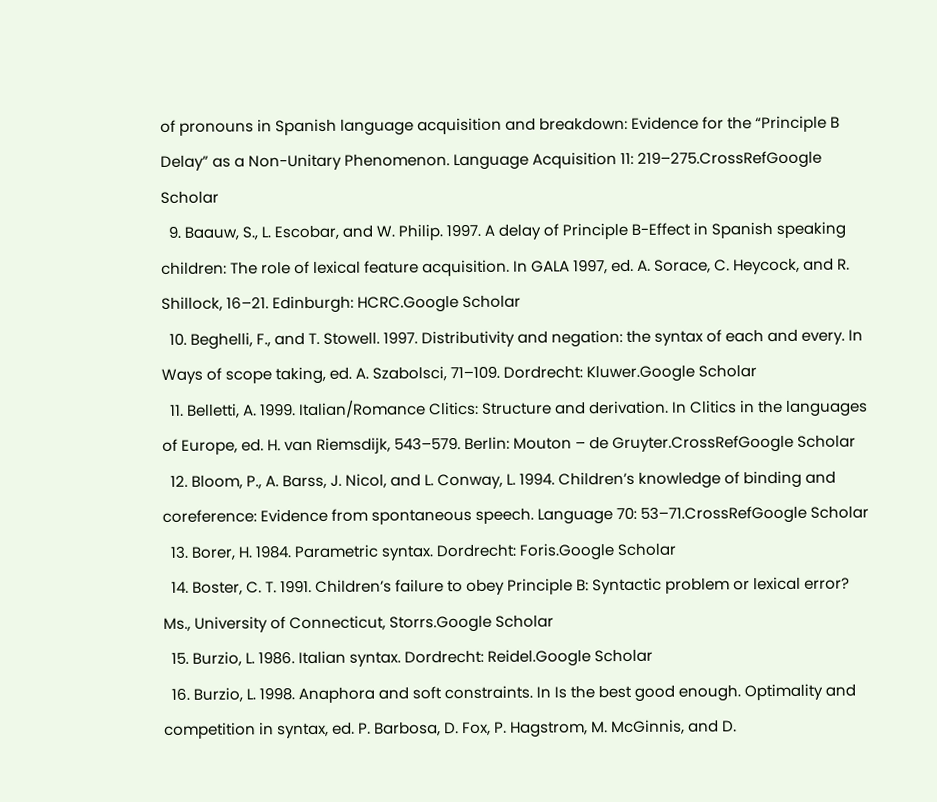of pronouns in Spanish language acquisition and breakdown: Evidence for the “Principle B Delay” as a Non-Unitary Phenomenon. Language Acquisition 11: 219–275.CrossRefGoogle Scholar
  9. Baauw, S., L. Escobar, and W. Philip. 1997. A delay of Principle B-Effect in Spanish speaking children: The role of lexical feature acquisition. In GALA 1997, ed. A. Sorace, C. Heycock, and R. Shillock, 16–21. Edinburgh: HCRC.Google Scholar
  10. Beghelli, F., and T. Stowell. 1997. Distributivity and negation: the syntax of each and every. In Ways of scope taking, ed. A. Szabolsci, 71–109. Dordrecht: Kluwer.Google Scholar
  11. Belletti, A. 1999. Italian/Romance Clitics: Structure and derivation. In Clitics in the languages of Europe, ed. H. van Riemsdijk, 543–579. Berlin: Mouton – de Gruyter.CrossRefGoogle Scholar
  12. Bloom, P., A. Barss, J. Nicol, and L. Conway, L. 1994. Children’s knowledge of binding and coreference: Evidence from spontaneous speech. Language 70: 53–71.CrossRefGoogle Scholar
  13. Borer, H. 1984. Parametric syntax. Dordrecht: Foris.Google Scholar
  14. Boster, C. T. 1991. Children’s failure to obey Principle B: Syntactic problem or lexical error? Ms., University of Connecticut, Storrs.Google Scholar
  15. Burzio, L. 1986. Italian syntax. Dordrecht: Reidel.Google Scholar
  16. Burzio, L. 1998. Anaphora and soft constraints. In Is the best good enough. Optimality and competition in syntax, ed. P. Barbosa, D. Fox, P. Hagstrom, M. McGinnis, and D.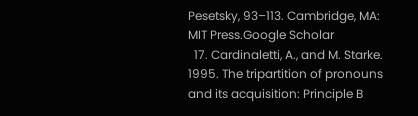Pesetsky, 93–113. Cambridge, MA: MIT Press.Google Scholar
  17. Cardinaletti, A., and M. Starke. 1995. The tripartition of pronouns and its acquisition: Principle B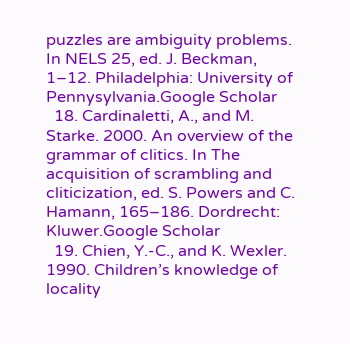puzzles are ambiguity problems. In NELS 25, ed. J. Beckman, 1–12. Philadelphia: University of Pennysylvania.Google Scholar
  18. Cardinaletti, A., and M. Starke. 2000. An overview of the grammar of clitics. In The acquisition of scrambling and cliticization, ed. S. Powers and C. Hamann, 165–186. Dordrecht: Kluwer.Google Scholar
  19. Chien, Y.-C., and K. Wexler. 1990. Children’s knowledge of locality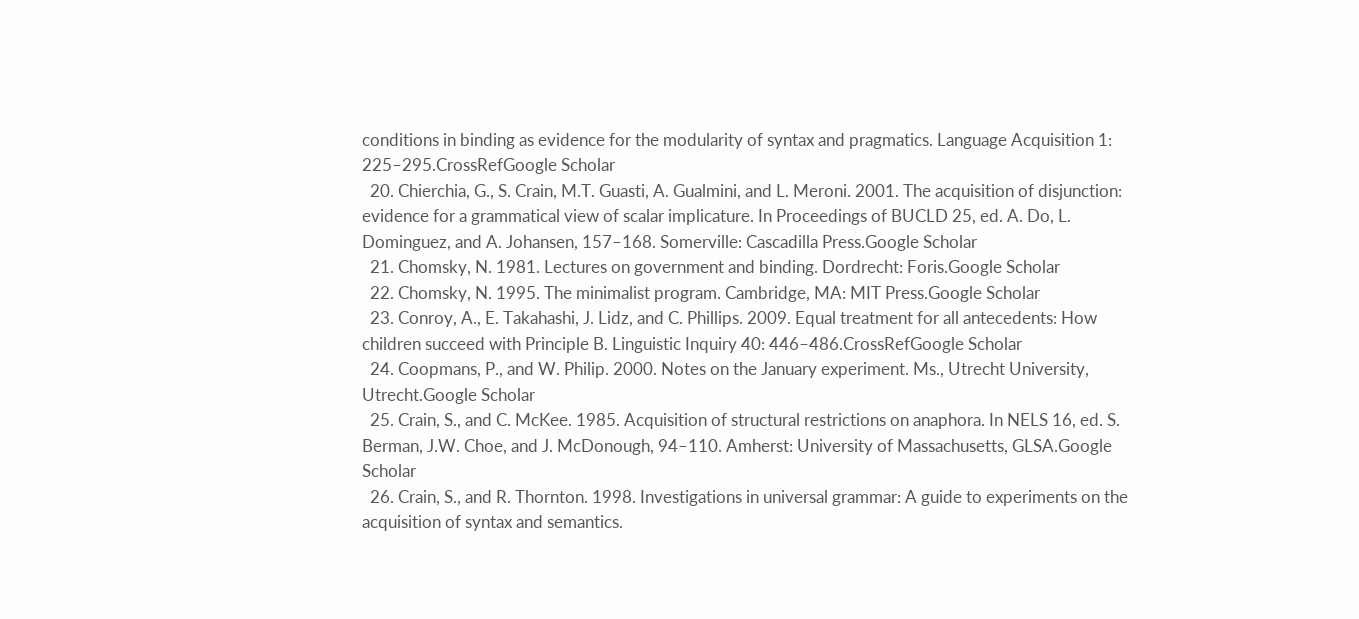conditions in binding as evidence for the modularity of syntax and pragmatics. Language Acquisition 1: 225–295.CrossRefGoogle Scholar
  20. Chierchia, G., S. Crain, M.T. Guasti, A. Gualmini, and L. Meroni. 2001. The acquisition of disjunction: evidence for a grammatical view of scalar implicature. In Proceedings of BUCLD 25, ed. A. Do, L. Dominguez, and A. Johansen, 157–168. Somerville: Cascadilla Press.Google Scholar
  21. Chomsky, N. 1981. Lectures on government and binding. Dordrecht: Foris.Google Scholar
  22. Chomsky, N. 1995. The minimalist program. Cambridge, MA: MIT Press.Google Scholar
  23. Conroy, A., E. Takahashi, J. Lidz, and C. Phillips. 2009. Equal treatment for all antecedents: How children succeed with Principle B. Linguistic Inquiry 40: 446–486.CrossRefGoogle Scholar
  24. Coopmans, P., and W. Philip. 2000. Notes on the January experiment. Ms., Utrecht University, Utrecht.Google Scholar
  25. Crain, S., and C. McKee. 1985. Acquisition of structural restrictions on anaphora. In NELS 16, ed. S. Berman, J.W. Choe, and J. McDonough, 94–110. Amherst: University of Massachusetts, GLSA.Google Scholar
  26. Crain, S., and R. Thornton. 1998. Investigations in universal grammar: A guide to experiments on the acquisition of syntax and semantics.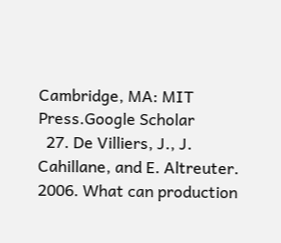Cambridge, MA: MIT Press.Google Scholar
  27. De Villiers, J., J. Cahillane, and E. Altreuter. 2006. What can production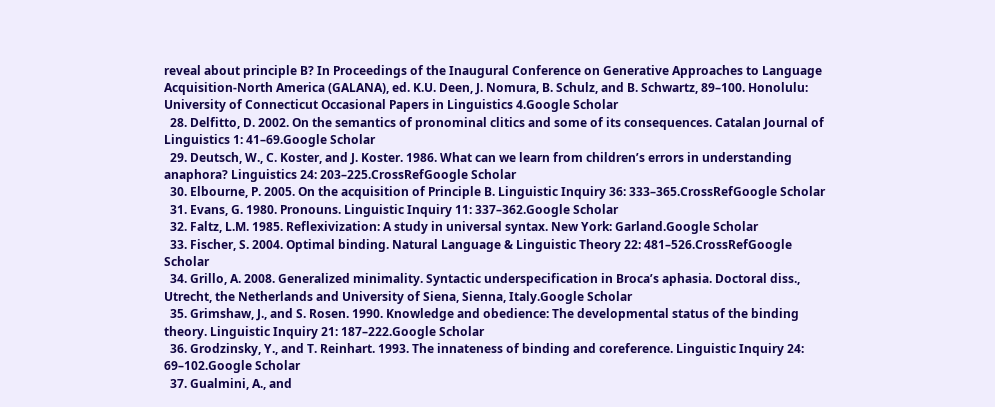reveal about principle B? In Proceedings of the Inaugural Conference on Generative Approaches to Language Acquisition-North America (GALANA), ed. K.U. Deen, J. Nomura, B. Schulz, and B. Schwartz, 89–100. Honolulu: University of Connecticut Occasional Papers in Linguistics 4.Google Scholar
  28. Delfitto, D. 2002. On the semantics of pronominal clitics and some of its consequences. Catalan Journal of Linguistics 1: 41–69.Google Scholar
  29. Deutsch, W., C. Koster, and J. Koster. 1986. What can we learn from children’s errors in understanding anaphora? Linguistics 24: 203–225.CrossRefGoogle Scholar
  30. Elbourne, P. 2005. On the acquisition of Principle B. Linguistic Inquiry 36: 333–365.CrossRefGoogle Scholar
  31. Evans, G. 1980. Pronouns. Linguistic Inquiry 11: 337–362.Google Scholar
  32. Faltz, L.M. 1985. Reflexivization: A study in universal syntax. New York: Garland.Google Scholar
  33. Fischer, S. 2004. Optimal binding. Natural Language & Linguistic Theory 22: 481–526.CrossRefGoogle Scholar
  34. Grillo, A. 2008. Generalized minimality. Syntactic underspecification in Broca’s aphasia. Doctoral diss., Utrecht, the Netherlands and University of Siena, Sienna, Italy.Google Scholar
  35. Grimshaw, J., and S. Rosen. 1990. Knowledge and obedience: The developmental status of the binding theory. Linguistic Inquiry 21: 187–222.Google Scholar
  36. Grodzinsky, Y., and T. Reinhart. 1993. The innateness of binding and coreference. Linguistic Inquiry 24: 69–102.Google Scholar
  37. Gualmini, A., and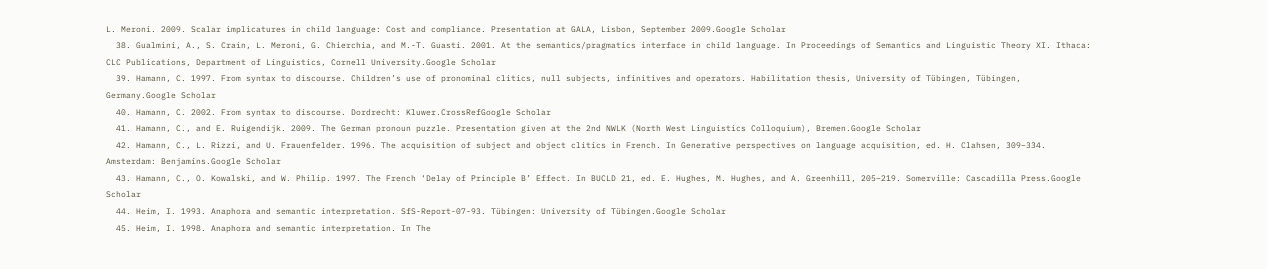L. Meroni. 2009. Scalar implicatures in child language: Cost and compliance. Presentation at GALA, Lisbon, September 2009.Google Scholar
  38. Gualmini, A., S. Crain, L. Meroni, G. Chierchia, and M.-T. Guasti. 2001. At the semantics/pragmatics interface in child language. In Proceedings of Semantics and Linguistic Theory XI. Ithaca: CLC Publications, Department of Linguistics, Cornell University.Google Scholar
  39. Hamann, C. 1997. From syntax to discourse. Children’s use of pronominal clitics, null subjects, infinitives and operators. Habilitation thesis, University of Tübingen, Tübingen, Germany.Google Scholar
  40. Hamann, C. 2002. From syntax to discourse. Dordrecht: Kluwer.CrossRefGoogle Scholar
  41. Hamann, C., and E. Ruigendijk. 2009. The German pronoun puzzle. Presentation given at the 2nd NWLK (North West Linguistics Colloquium), Bremen.Google Scholar
  42. Hamann, C., L. Rizzi, and U. Frauenfelder. 1996. The acquisition of subject and object clitics in French. In Generative perspectives on language acquisition, ed. H. Clahsen, 309–334. Amsterdam: Benjamins.Google Scholar
  43. Hamann, C., O. Kowalski, and W. Philip. 1997. The French ‘Delay of Principle B’ Effect. In BUCLD 21, ed. E. Hughes, M. Hughes, and A. Greenhill, 205–219. Somerville: Cascadilla Press.Google Scholar
  44. Heim, I. 1993. Anaphora and semantic interpretation. SfS-Report-07-93. Tübingen: University of Tübingen.Google Scholar
  45. Heim, I. 1998. Anaphora and semantic interpretation. In The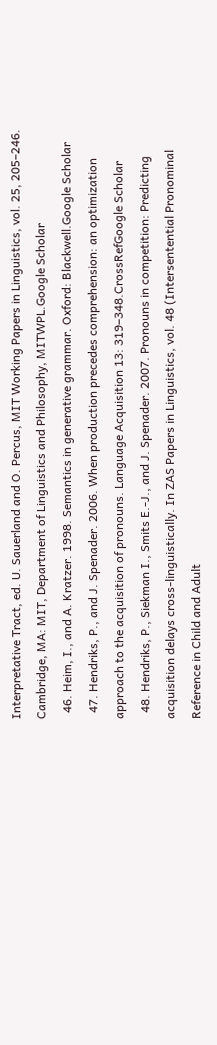Interpretative Tract, ed. U. Sauerland and O. Percus, MIT Working Papers in Linguistics, vol. 25, 205–246. Cambridge, MA: MIT, Department of Linguistics and Philosophy, MITWPL.Google Scholar
  46. Heim, I., and A. Kratzer. 1998. Semantics in generative grammar. Oxford: Blackwell.Google Scholar
  47. Hendriks, P., and J. Spenader. 2006. When production precedes comprehension: an optimization approach to the acquisition of pronouns. Language Acquisition 13: 319–348.CrossRefGoogle Scholar
  48. Hendriks, P., Siekman I., Smits E.-J., and J. Spenader. 2007. Pronouns in competition: Predicting acquisition delays cross-linguistically. In ZAS Papers in Linguistics, vol. 48 (Intersentential Pronominal Reference in Child and Adult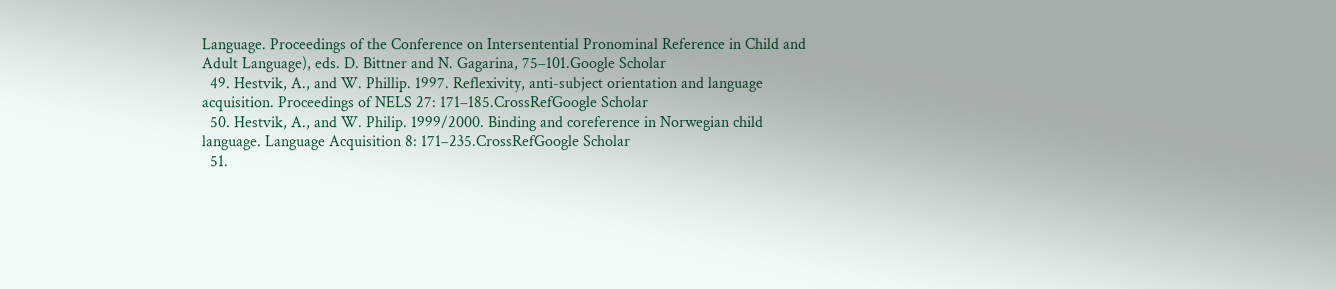Language. Proceedings of the Conference on Intersentential Pronominal Reference in Child and Adult Language), eds. D. Bittner and N. Gagarina, 75–101.Google Scholar
  49. Hestvik, A., and W. Phillip. 1997. Reflexivity, anti-subject orientation and language acquisition. Proceedings of NELS 27: 171–185.CrossRefGoogle Scholar
  50. Hestvik, A., and W. Philip. 1999/2000. Binding and coreference in Norwegian child language. Language Acquisition 8: 171–235.CrossRefGoogle Scholar
  51.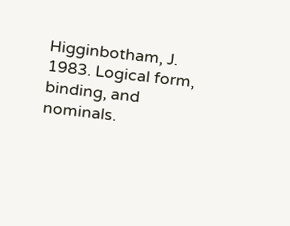Higginbotham, J. 1983. Logical form, binding, and nominals.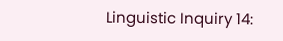Linguistic Inquiry 14: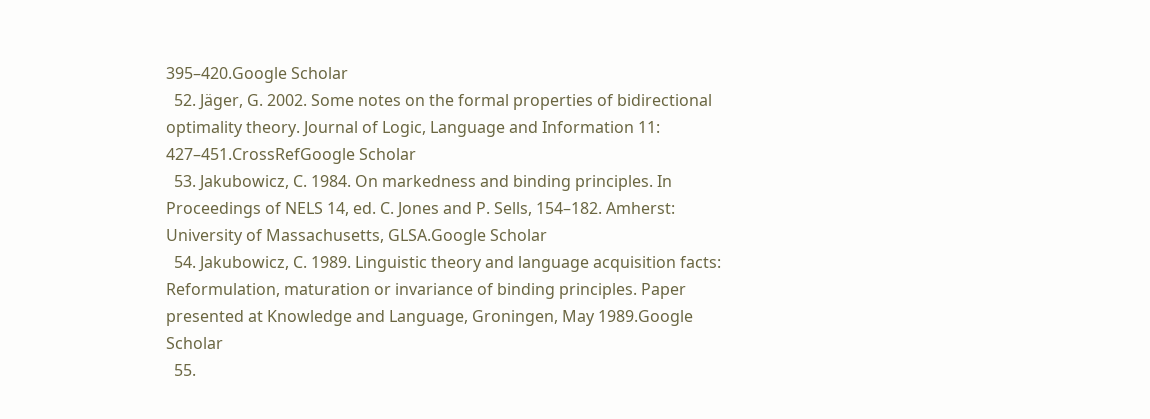395–420.Google Scholar
  52. Jäger, G. 2002. Some notes on the formal properties of bidirectional optimality theory. Journal of Logic, Language and Information 11: 427–451.CrossRefGoogle Scholar
  53. Jakubowicz, C. 1984. On markedness and binding principles. In Proceedings of NELS 14, ed. C. Jones and P. Sells, 154–182. Amherst: University of Massachusetts, GLSA.Google Scholar
  54. Jakubowicz, C. 1989. Linguistic theory and language acquisition facts: Reformulation, maturation or invariance of binding principles. Paper presented at Knowledge and Language, Groningen, May 1989.Google Scholar
  55.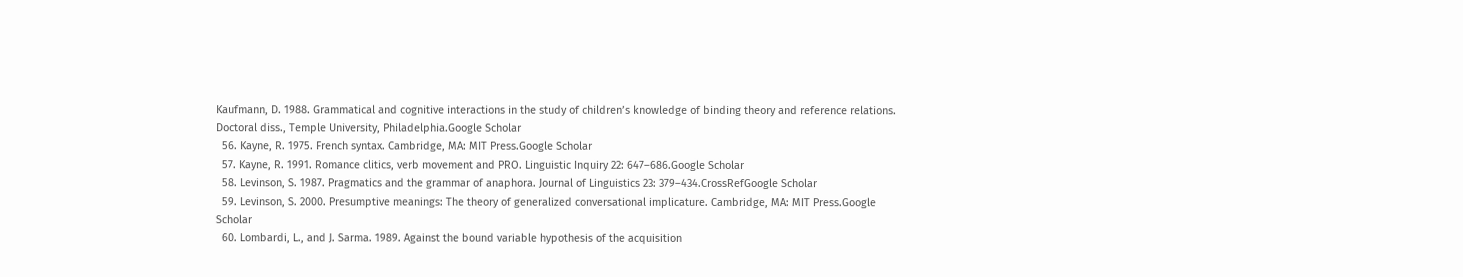Kaufmann, D. 1988. Grammatical and cognitive interactions in the study of children’s knowledge of binding theory and reference relations. Doctoral diss., Temple University, Philadelphia.Google Scholar
  56. Kayne, R. 1975. French syntax. Cambridge, MA: MIT Press.Google Scholar
  57. Kayne, R. 1991. Romance clitics, verb movement and PRO. Linguistic Inquiry 22: 647–686.Google Scholar
  58. Levinson, S. 1987. Pragmatics and the grammar of anaphora. Journal of Linguistics 23: 379–434.CrossRefGoogle Scholar
  59. Levinson, S. 2000. Presumptive meanings: The theory of generalized conversational implicature. Cambridge, MA: MIT Press.Google Scholar
  60. Lombardi, L., and J. Sarma. 1989. Against the bound variable hypothesis of the acquisition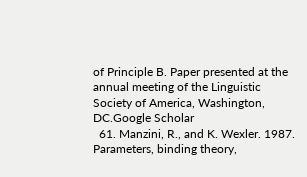of Principle B. Paper presented at the annual meeting of the Linguistic Society of America, Washington, DC.Google Scholar
  61. Manzini, R., and K. Wexler. 1987. Parameters, binding theory,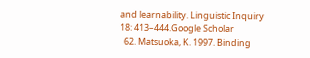and learnability. Linguistic Inquiry 18: 413–444.Google Scholar
  62. Matsuoka, K. 1997. Binding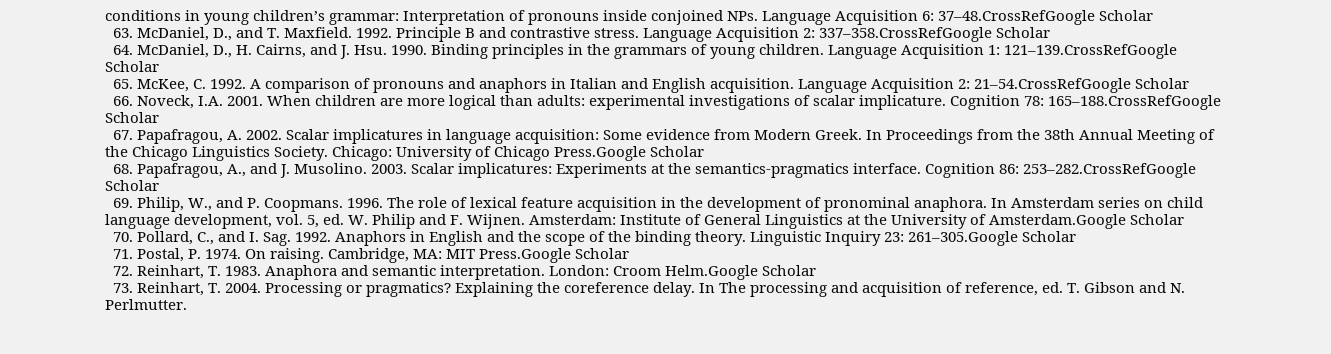conditions in young children’s grammar: Interpretation of pronouns inside conjoined NPs. Language Acquisition 6: 37–48.CrossRefGoogle Scholar
  63. McDaniel, D., and T. Maxfield. 1992. Principle B and contrastive stress. Language Acquisition 2: 337–358.CrossRefGoogle Scholar
  64. McDaniel, D., H. Cairns, and J. Hsu. 1990. Binding principles in the grammars of young children. Language Acquisition 1: 121–139.CrossRefGoogle Scholar
  65. McKee, C. 1992. A comparison of pronouns and anaphors in Italian and English acquisition. Language Acquisition 2: 21–54.CrossRefGoogle Scholar
  66. Noveck, I.A. 2001. When children are more logical than adults: experimental investigations of scalar implicature. Cognition 78: 165–188.CrossRefGoogle Scholar
  67. Papafragou, A. 2002. Scalar implicatures in language acquisition: Some evidence from Modern Greek. In Proceedings from the 38th Annual Meeting of the Chicago Linguistics Society. Chicago: University of Chicago Press.Google Scholar
  68. Papafragou, A., and J. Musolino. 2003. Scalar implicatures: Experiments at the semantics-pragmatics interface. Cognition 86: 253–282.CrossRefGoogle Scholar
  69. Philip, W., and P. Coopmans. 1996. The role of lexical feature acquisition in the development of pronominal anaphora. In Amsterdam series on child language development, vol. 5, ed. W. Philip and F. Wijnen. Amsterdam: Institute of General Linguistics at the University of Amsterdam.Google Scholar
  70. Pollard, C., and I. Sag. 1992. Anaphors in English and the scope of the binding theory. Linguistic Inquiry 23: 261–305.Google Scholar
  71. Postal, P. 1974. On raising. Cambridge, MA: MIT Press.Google Scholar
  72. Reinhart, T. 1983. Anaphora and semantic interpretation. London: Croom Helm.Google Scholar
  73. Reinhart, T. 2004. Processing or pragmatics? Explaining the coreference delay. In The processing and acquisition of reference, ed. T. Gibson and N. Perlmutter.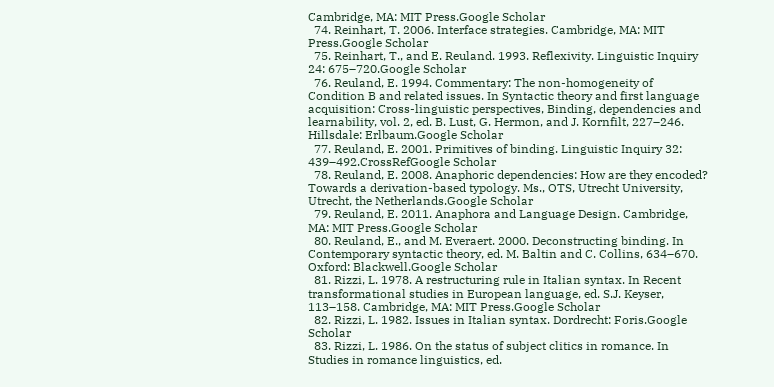Cambridge, MA: MIT Press.Google Scholar
  74. Reinhart, T. 2006. Interface strategies. Cambridge, MA: MIT Press.Google Scholar
  75. Reinhart, T., and E. Reuland. 1993. Reflexivity. Linguistic Inquiry 24: 675–720.Google Scholar
  76. Reuland, E. 1994. Commentary: The non-homogeneity of Condition B and related issues. In Syntactic theory and first language acquisition: Cross-linguistic perspectives, Binding, dependencies and learnability, vol. 2, ed. B. Lust, G. Hermon, and J. Kornfilt, 227–246. Hillsdale: Erlbaum.Google Scholar
  77. Reuland, E. 2001. Primitives of binding. Linguistic Inquiry 32: 439–492.CrossRefGoogle Scholar
  78. Reuland, E. 2008. Anaphoric dependencies: How are they encoded? Towards a derivation-based typology. Ms., OTS, Utrecht University, Utrecht, the Netherlands.Google Scholar
  79. Reuland, E. 2011. Anaphora and Language Design. Cambridge, MA: MIT Press.Google Scholar
  80. Reuland, E., and M. Everaert. 2000. Deconstructing binding. In Contemporary syntactic theory, ed. M. Baltin and C. Collins, 634–670. Oxford: Blackwell.Google Scholar
  81. Rizzi, L. 1978. A restructuring rule in Italian syntax. In Recent transformational studies in European language, ed. S.J. Keyser, 113–158. Cambridge, MA: MIT Press.Google Scholar
  82. Rizzi, L. 1982. Issues in Italian syntax. Dordrecht: Foris.Google Scholar
  83. Rizzi, L. 1986. On the status of subject clitics in romance. In Studies in romance linguistics, ed.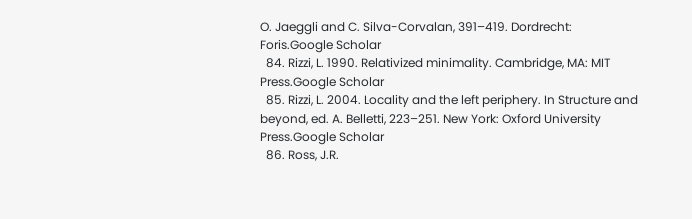O. Jaeggli and C. Silva-Corvalan, 391–419. Dordrecht: Foris.Google Scholar
  84. Rizzi, L. 1990. Relativized minimality. Cambridge, MA: MIT Press.Google Scholar
  85. Rizzi, L. 2004. Locality and the left periphery. In Structure and beyond, ed. A. Belletti, 223–251. New York: Oxford University Press.Google Scholar
  86. Ross, J.R.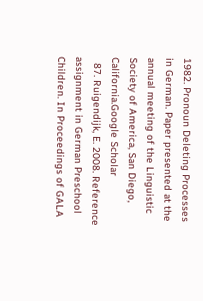1982. Pronoun Deleting Processes in German. Paper presented at the annual meeting of the Linguistic Society of America, San Diego, California.Google Scholar
  87. Ruigendijk, E. 2008. Reference assignment in German Preschool Children. In Proceedings of GALA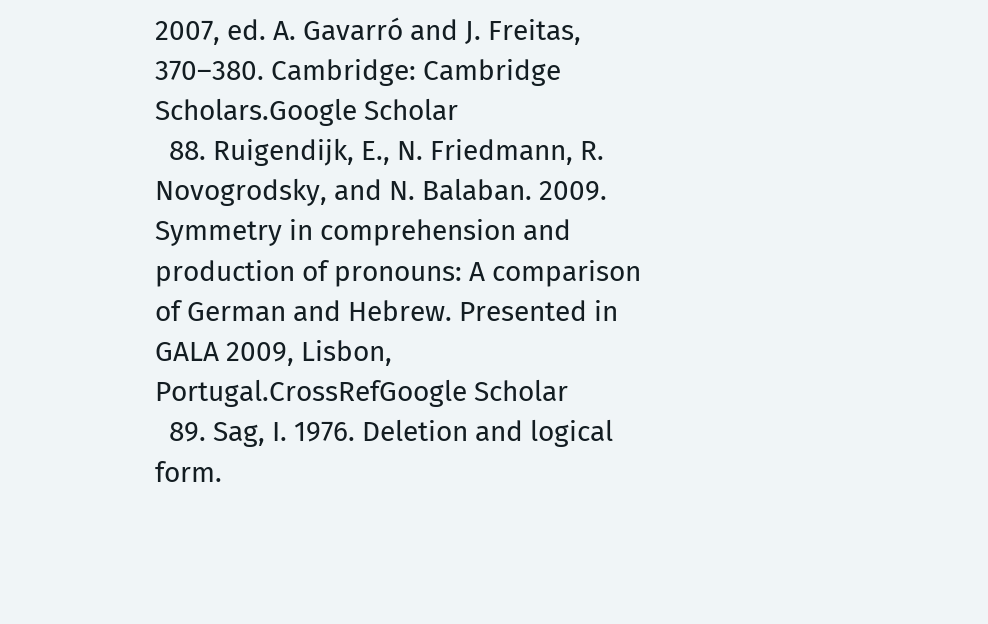2007, ed. A. Gavarró and J. Freitas, 370–380. Cambridge: Cambridge Scholars.Google Scholar
  88. Ruigendijk, E., N. Friedmann, R. Novogrodsky, and N. Balaban. 2009. Symmetry in comprehension and production of pronouns: A comparison of German and Hebrew. Presented in GALA 2009, Lisbon, Portugal.CrossRefGoogle Scholar
  89. Sag, I. 1976. Deletion and logical form.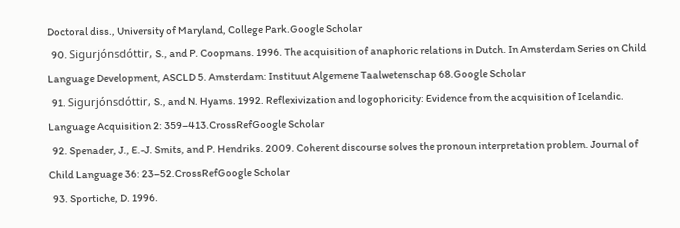Doctoral diss., University of Maryland, College Park.Google Scholar
  90. Sigurjónsdóttir, S., and P. Coopmans. 1996. The acquisition of anaphoric relations in Dutch. In Amsterdam Series on Child Language Development, ASCLD 5. Amsterdam: Instituut Algemene Taalwetenschap 68.Google Scholar
  91. Sigurjónsdóttir, S., and N. Hyams. 1992. Reflexivization and logophoricity: Evidence from the acquisition of Icelandic. Language Acquisition 2: 359–413.CrossRefGoogle Scholar
  92. Spenader, J., E.-J. Smits, and P. Hendriks. 2009. Coherent discourse solves the pronoun interpretation problem. Journal of Child Language 36: 23–52.CrossRefGoogle Scholar
  93. Sportiche, D. 1996.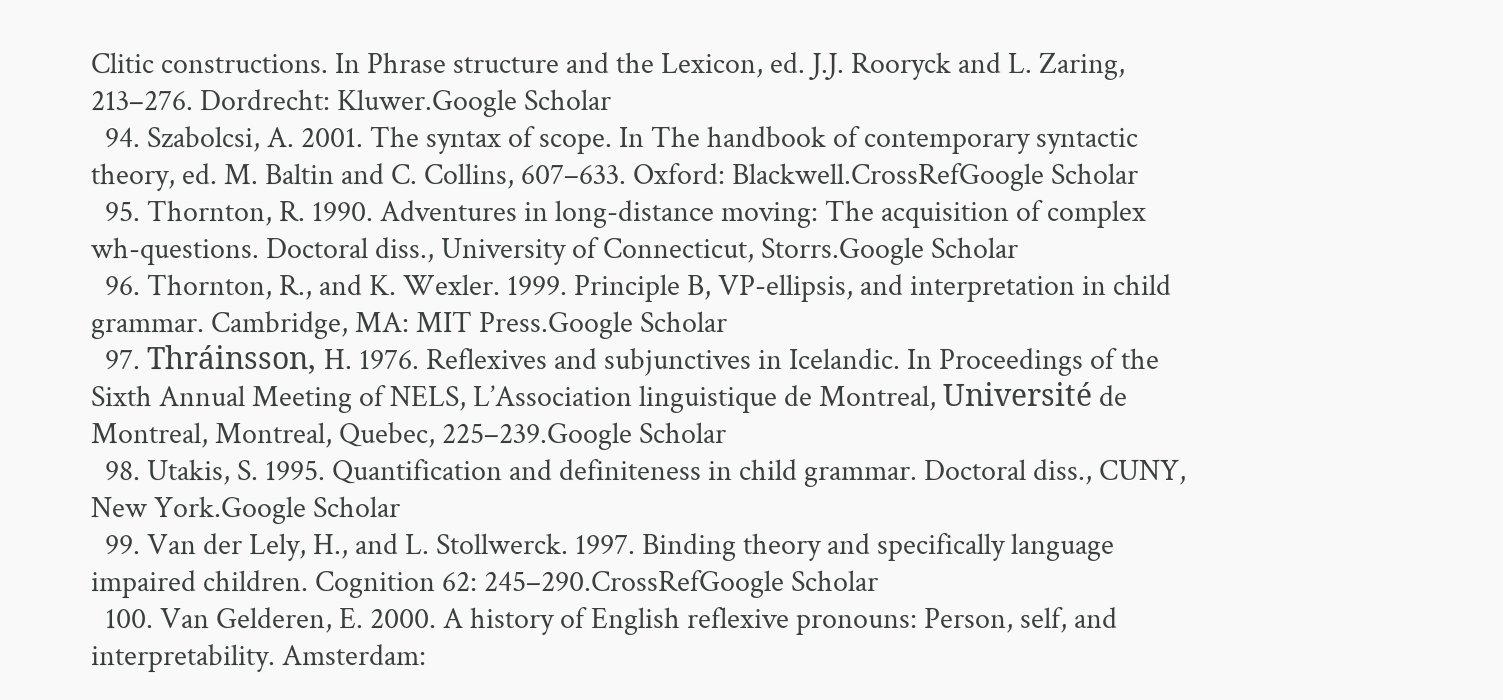Clitic constructions. In Phrase structure and the Lexicon, ed. J.J. Rooryck and L. Zaring, 213–276. Dordrecht: Kluwer.Google Scholar
  94. Szabolcsi, A. 2001. The syntax of scope. In The handbook of contemporary syntactic theory, ed. M. Baltin and C. Collins, 607–633. Oxford: Blackwell.CrossRefGoogle Scholar
  95. Thornton, R. 1990. Adventures in long-distance moving: The acquisition of complex wh-questions. Doctoral diss., University of Connecticut, Storrs.Google Scholar
  96. Thornton, R., and K. Wexler. 1999. Principle B, VP-ellipsis, and interpretation in child grammar. Cambridge, MA: MIT Press.Google Scholar
  97. Thráinsson, H. 1976. Reflexives and subjunctives in Icelandic. In Proceedings of the Sixth Annual Meeting of NELS, L’Association linguistique de Montreal, Université de Montreal, Montreal, Quebec, 225–239.Google Scholar
  98. Utakis, S. 1995. Quantification and definiteness in child grammar. Doctoral diss., CUNY, New York.Google Scholar
  99. Van der Lely, H., and L. Stollwerck. 1997. Binding theory and specifically language impaired children. Cognition 62: 245–290.CrossRefGoogle Scholar
  100. Van Gelderen, E. 2000. A history of English reflexive pronouns: Person, self, and interpretability. Amsterdam: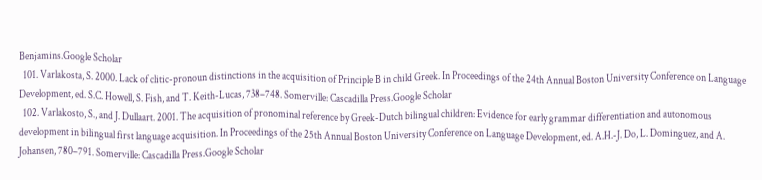Benjamins.Google Scholar
  101. Varlakosta, S. 2000. Lack of clitic-pronoun distinctions in the acquisition of Principle B in child Greek. In Proceedings of the 24th Annual Boston University Conference on Language Development, ed. S.C. Howell, S. Fish, and T. Keith-Lucas, 738–748. Somerville: Cascadilla Press.Google Scholar
  102. Varlakosto, S., and J. Dullaart. 2001. The acquisition of pronominal reference by Greek-Dutch bilingual children: Evidence for early grammar differentiation and autonomous development in bilingual first language acquisition. In Proceedings of the 25th Annual Boston University Conference on Language Development, ed. A.H.-J. Do, L. Dominguez, and A. Johansen, 780–791. Somerville: Cascadilla Press.Google Scholar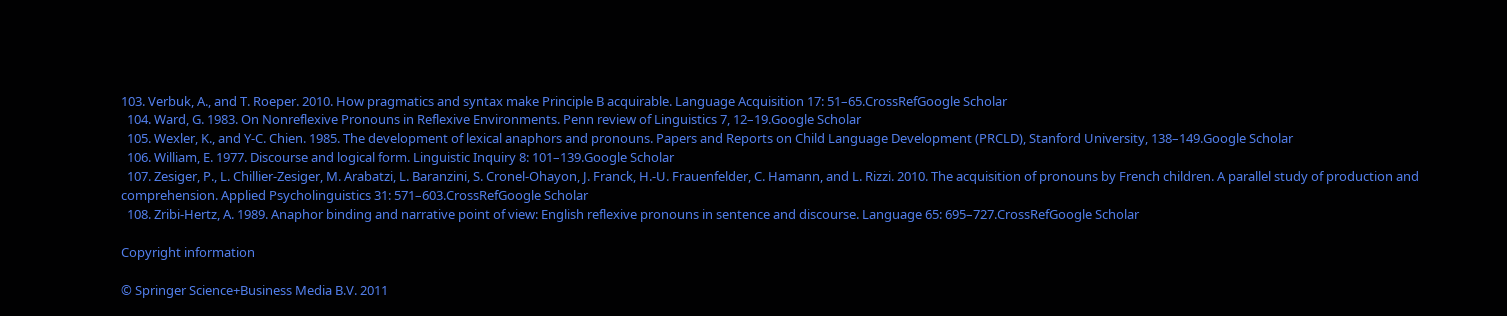103. Verbuk, A., and T. Roeper. 2010. How pragmatics and syntax make Principle B acquirable. Language Acquisition 17: 51–65.CrossRefGoogle Scholar
  104. Ward, G. 1983. On Nonreflexive Pronouns in Reflexive Environments. Penn review of Linguistics 7, 12–19.Google Scholar
  105. Wexler, K., and Y-C. Chien. 1985. The development of lexical anaphors and pronouns. Papers and Reports on Child Language Development (PRCLD), Stanford University, 138–149.Google Scholar
  106. William, E. 1977. Discourse and logical form. Linguistic Inquiry 8: 101–139.Google Scholar
  107. Zesiger, P., L. Chillier-Zesiger, M. Arabatzi, L. Baranzini, S. Cronel-Ohayon, J. Franck, H.-U. Frauenfelder, C. Hamann, and L. Rizzi. 2010. The acquisition of pronouns by French children. A parallel study of production and comprehension. Applied Psycholinguistics 31: 571–603.CrossRefGoogle Scholar
  108. Zribi-Hertz, A. 1989. Anaphor binding and narrative point of view: English reflexive pronouns in sentence and discourse. Language 65: 695–727.CrossRefGoogle Scholar

Copyright information

© Springer Science+Business Media B.V. 2011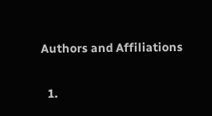Authors and Affiliations

  1.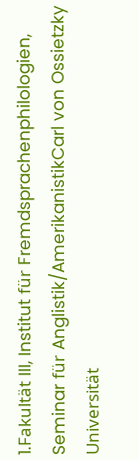1.Fakultät III, Institut für Fremdsprachenphilologien, Seminar für Anglistik/AmerikanistikCarl von Ossietzky Universität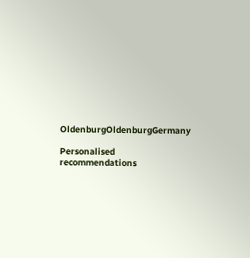OldenburgOldenburgGermany

Personalised recommendations